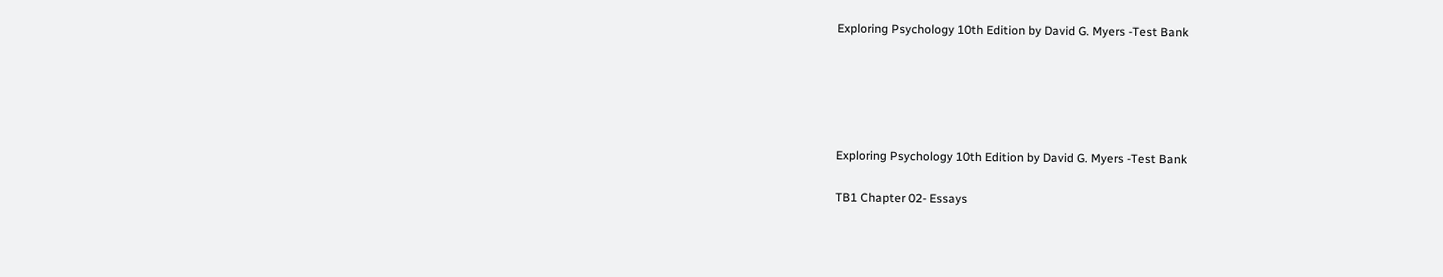Exploring Psychology 10th Edition by David G. Myers -Test Bank





Exploring Psychology 10th Edition by David G. Myers -Test Bank

TB1 Chapter 02- Essays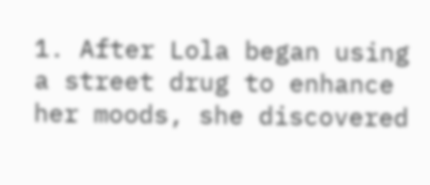1. After Lola began using a street drug to enhance her moods, she discovered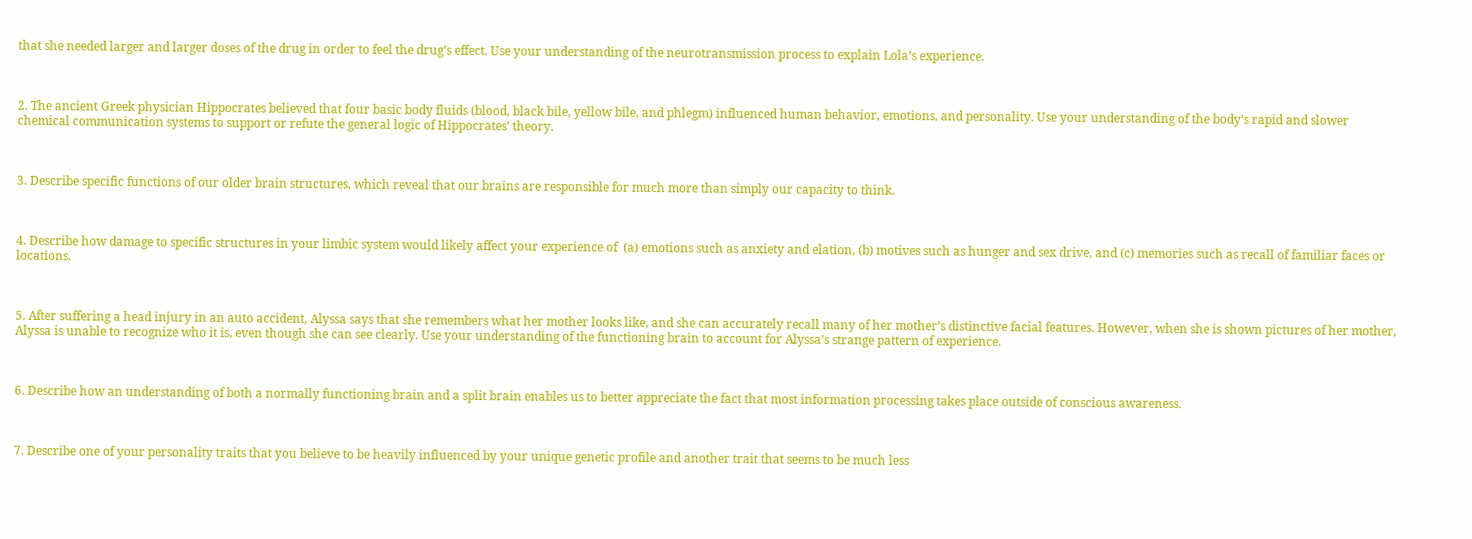that she needed larger and larger doses of the drug in order to feel the drug’s effect. Use your understanding of the neurotransmission process to explain Lola’s experience.



2. The ancient Greek physician Hippocrates believed that four basic body fluids (blood, black bile, yellow bile, and phlegm) influenced human behavior, emotions, and personality. Use your understanding of the body’s rapid and slower chemical communication systems to support or refute the general logic of Hippocrates’ theory.



3. Describe specific functions of our older brain structures, which reveal that our brains are responsible for much more than simply our capacity to think.



4. Describe how damage to specific structures in your limbic system would likely affect your experience of  (a) emotions such as anxiety and elation, (b) motives such as hunger and sex drive, and (c) memories such as recall of familiar faces or locations.



5. After suffering a head injury in an auto accident, Alyssa says that she remembers what her mother looks like, and she can accurately recall many of her mother’s distinctive facial features. However, when she is shown pictures of her mother, Alyssa is unable to recognize who it is, even though she can see clearly. Use your understanding of the functioning brain to account for Alyssa’s strange pattern of experience.



6. Describe how an understanding of both a normally functioning brain and a split brain enables us to better appreciate the fact that most information processing takes place outside of conscious awareness.



7. Describe one of your personality traits that you believe to be heavily influenced by your unique genetic profile and another trait that seems to be much less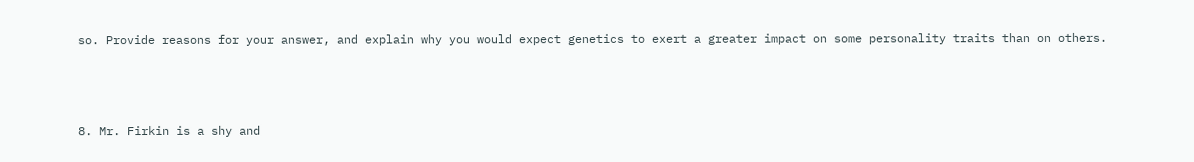so. Provide reasons for your answer, and explain why you would expect genetics to exert a greater impact on some personality traits than on others.



8. Mr. Firkin is a shy and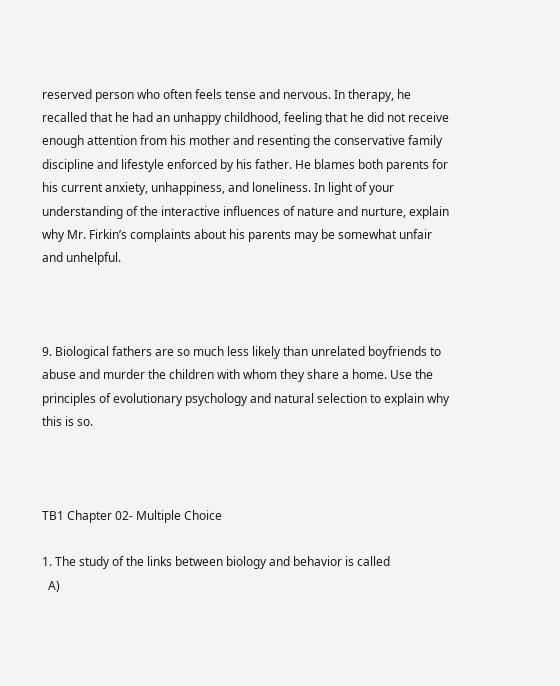reserved person who often feels tense and nervous. In therapy, he recalled that he had an unhappy childhood, feeling that he did not receive enough attention from his mother and resenting the conservative family discipline and lifestyle enforced by his father. He blames both parents for his current anxiety, unhappiness, and loneliness. In light of your understanding of the interactive influences of nature and nurture, explain why Mr. Firkin’s complaints about his parents may be somewhat unfair and unhelpful.



9. Biological fathers are so much less likely than unrelated boyfriends to abuse and murder the children with whom they share a home. Use the principles of evolutionary psychology and natural selection to explain why this is so.



TB1 Chapter 02- Multiple Choice

1. The study of the links between biology and behavior is called
  A)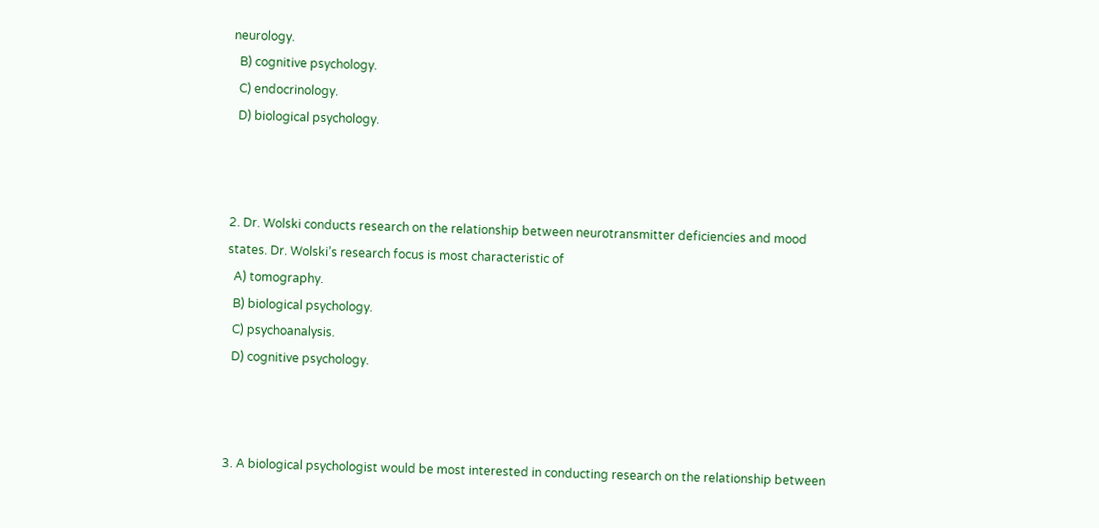neurology.
  B) cognitive psychology.
  C) endocrinology.
  D) biological psychology.



2. Dr. Wolski conducts research on the relationship between neurotransmitter deficiencies and mood states. Dr. Wolski’s research focus is most characteristic of
  A) tomography.
  B) biological psychology.
  C) psychoanalysis.
  D) cognitive psychology.



3. A biological psychologist would be most interested in conducting research on the relationship between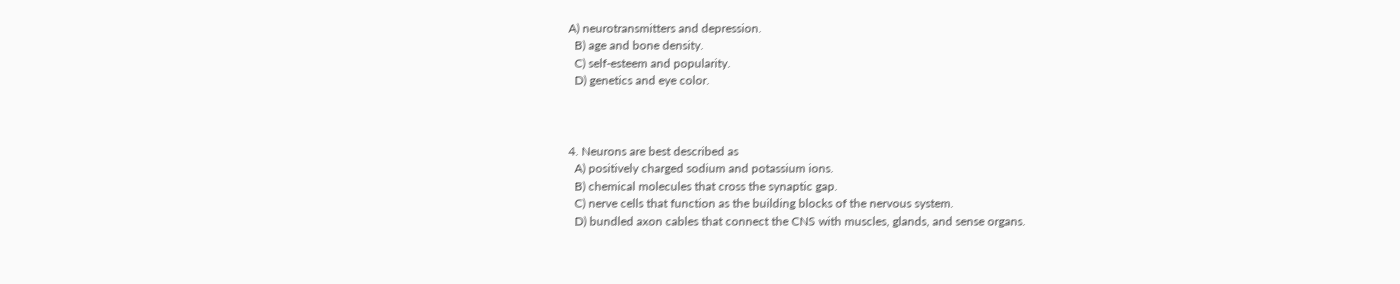A) neurotransmitters and depression.
  B) age and bone density.
  C) self-esteem and popularity.
  D) genetics and eye color.



4. Neurons are best described as
  A) positively charged sodium and potassium ions.
  B) chemical molecules that cross the synaptic gap.
  C) nerve cells that function as the building blocks of the nervous system.
  D) bundled axon cables that connect the CNS with muscles, glands, and sense organs.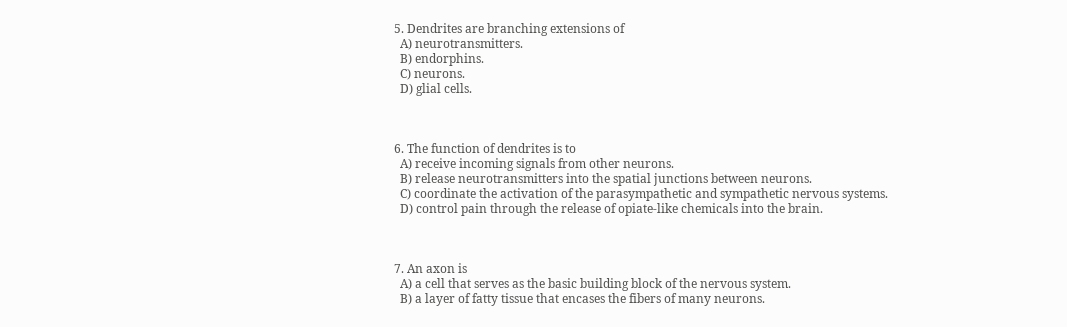5. Dendrites are branching extensions of
  A) neurotransmitters.
  B) endorphins.
  C) neurons.
  D) glial cells.



6. The function of dendrites is to
  A) receive incoming signals from other neurons.
  B) release neurotransmitters into the spatial junctions between neurons.
  C) coordinate the activation of the parasympathetic and sympathetic nervous systems.
  D) control pain through the release of opiate-like chemicals into the brain.



7. An axon is
  A) a cell that serves as the basic building block of the nervous system.
  B) a layer of fatty tissue that encases the fibers of many neurons.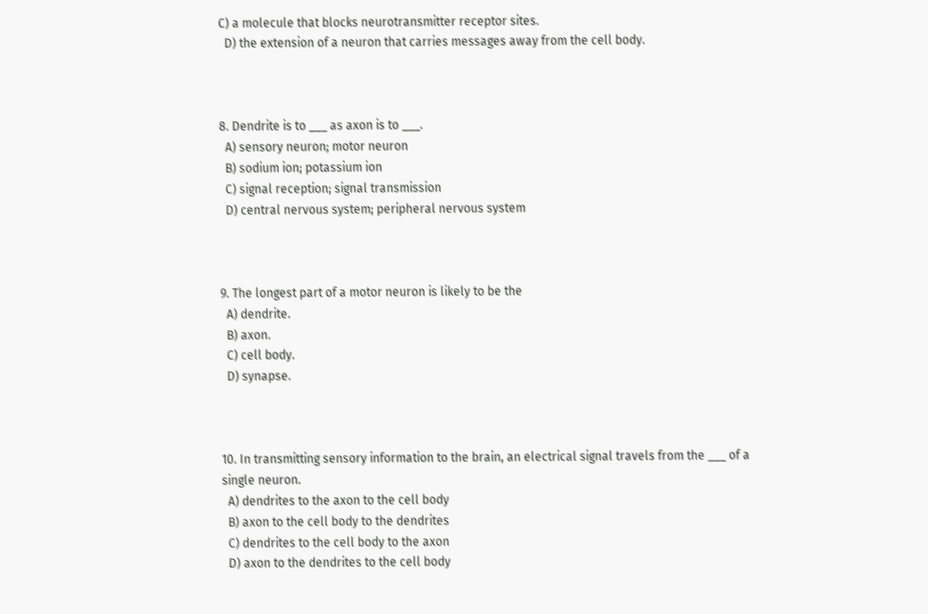C) a molecule that blocks neurotransmitter receptor sites.
  D) the extension of a neuron that carries messages away from the cell body.



8. Dendrite is to ___ as axon is to ___.
  A) sensory neuron; motor neuron
  B) sodium ion; potassium ion
  C) signal reception; signal transmission
  D) central nervous system; peripheral nervous system



9. The longest part of a motor neuron is likely to be the
  A) dendrite.
  B) axon.
  C) cell body.
  D) synapse.



10. In transmitting sensory information to the brain, an electrical signal travels from the ___ of a single neuron.
  A) dendrites to the axon to the cell body
  B) axon to the cell body to the dendrites
  C) dendrites to the cell body to the axon
  D) axon to the dendrites to the cell body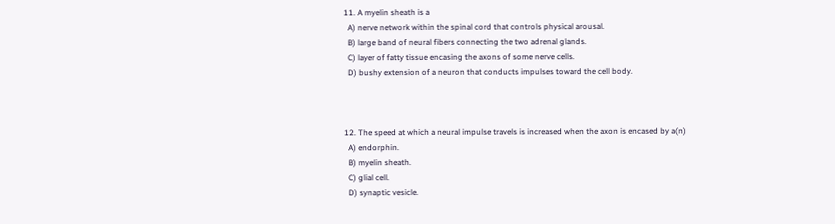11. A myelin sheath is a
  A) nerve network within the spinal cord that controls physical arousal.
  B) large band of neural fibers connecting the two adrenal glands.
  C) layer of fatty tissue encasing the axons of some nerve cells.
  D) bushy extension of a neuron that conducts impulses toward the cell body.



12. The speed at which a neural impulse travels is increased when the axon is encased by a(n)
  A) endorphin.
  B) myelin sheath.
  C) glial cell.
  D) synaptic vesicle.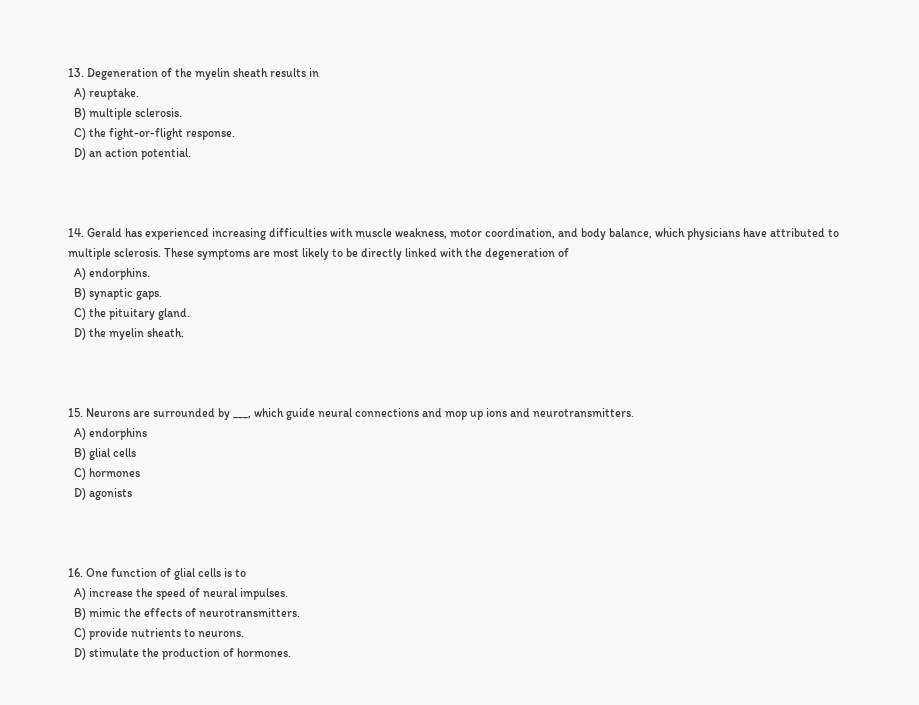13. Degeneration of the myelin sheath results in
  A) reuptake.
  B) multiple sclerosis.
  C) the fight-or-flight response.
  D) an action potential.



14. Gerald has experienced increasing difficulties with muscle weakness, motor coordination, and body balance, which physicians have attributed to multiple sclerosis. These symptoms are most likely to be directly linked with the degeneration of
  A) endorphins.
  B) synaptic gaps.
  C) the pituitary gland.
  D) the myelin sheath.



15. Neurons are surrounded by ___, which guide neural connections and mop up ions and neurotransmitters.
  A) endorphins
  B) glial cells
  C) hormones
  D) agonists



16. One function of glial cells is to
  A) increase the speed of neural impulses.
  B) mimic the effects of neurotransmitters.
  C) provide nutrients to neurons.
  D) stimulate the production of hormones.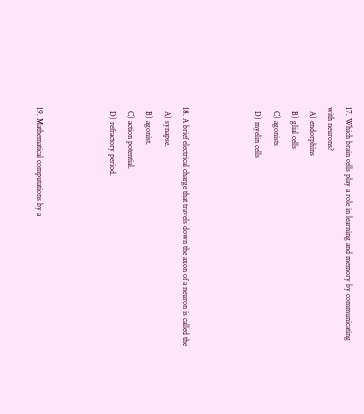17. Which brain cells play a role in learning and memory by communicating with neurons?
  A) endorphins
  B) glial cells
  C) agonists
  D) myelin cells



18. A brief electrical charge that travels down the axon of a neuron is called the
  A) synapse.
  B) agonist.
  C) action potential.
  D) refractory period.



19. Mathematical computations by a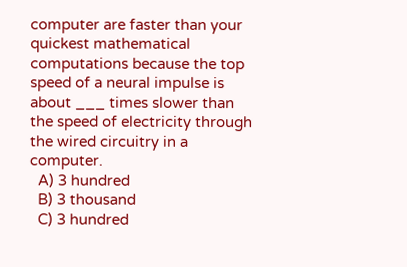computer are faster than your quickest mathematical computations because the top speed of a neural impulse is about ___ times slower than the speed of electricity through the wired circuitry in a computer.
  A) 3 hundred
  B) 3 thousand
  C) 3 hundred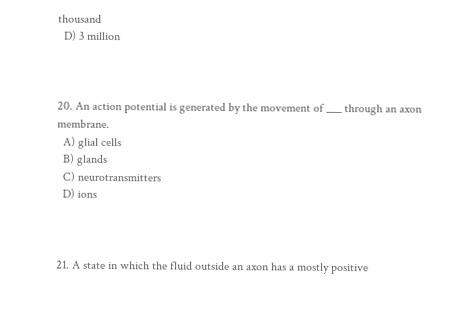thousand
  D) 3 million



20. An action potential is generated by the movement of ___ through an axon membrane.
  A) glial cells
  B) glands
  C) neurotransmitters
  D) ions



21. A state in which the fluid outside an axon has a mostly positive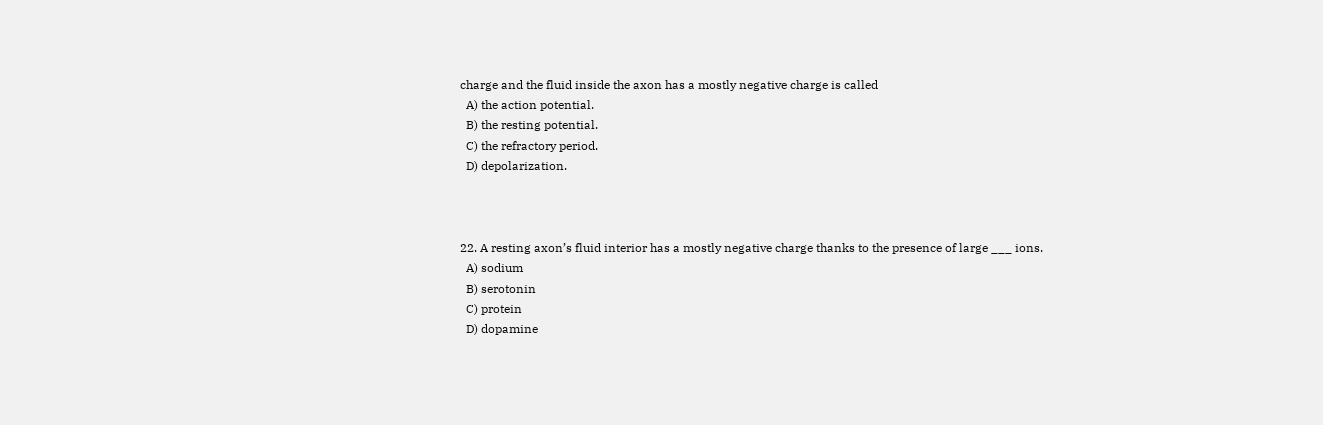charge and the fluid inside the axon has a mostly negative charge is called
  A) the action potential.
  B) the resting potential.
  C) the refractory period.
  D) depolarization.



22. A resting axon’s fluid interior has a mostly negative charge thanks to the presence of large ___ ions.
  A) sodium
  B) serotonin
  C) protein
  D) dopamine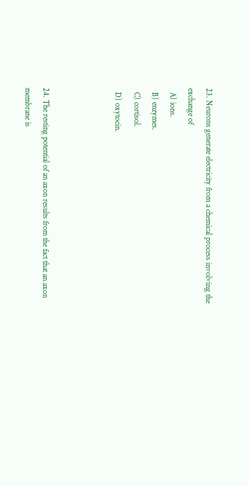23. Neurons generate electricity from a chemical process involving the exchange of
  A) ions.
  B) enzymes.
  C) cortisol.
  D) oxytocin.



24. The resting potential of an axon results from the fact that an axon membrane is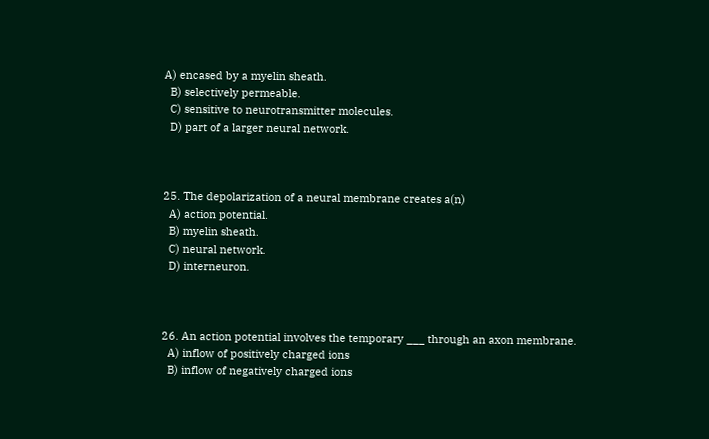A) encased by a myelin sheath.
  B) selectively permeable.
  C) sensitive to neurotransmitter molecules.
  D) part of a larger neural network.



25. The depolarization of a neural membrane creates a(n)
  A) action potential.
  B) myelin sheath.
  C) neural network.
  D) interneuron.



26. An action potential involves the temporary ___ through an axon membrane.
  A) inflow of positively charged ions
  B) inflow of negatively charged ions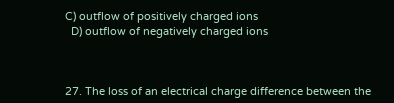C) outflow of positively charged ions
  D) outflow of negatively charged ions



27. The loss of an electrical charge difference between the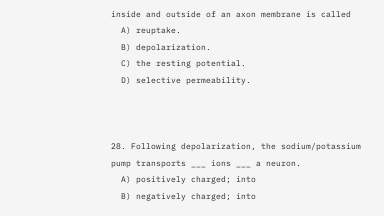inside and outside of an axon membrane is called
  A) reuptake.
  B) depolarization.
  C) the resting potential.
  D) selective permeability.



28. Following depolarization, the sodium/potassium pump transports ___ ions ___ a neuron.
  A) positively charged; into
  B) negatively charged; into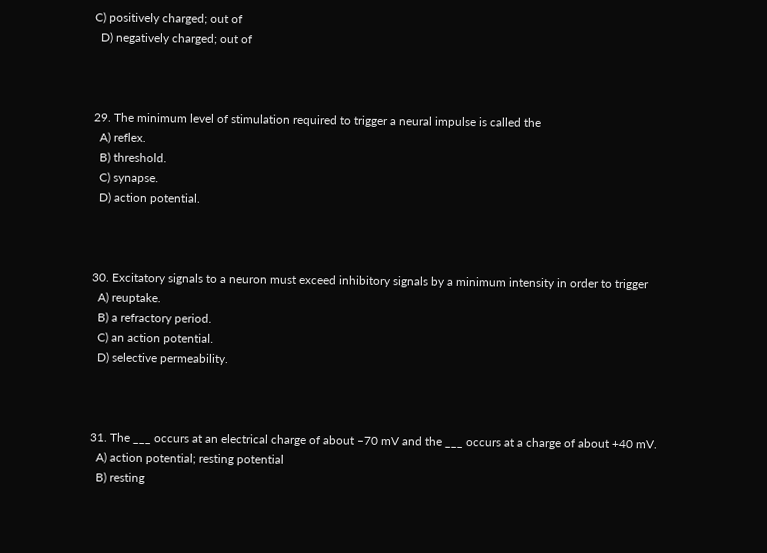C) positively charged; out of
  D) negatively charged; out of



29. The minimum level of stimulation required to trigger a neural impulse is called the
  A) reflex.
  B) threshold.
  C) synapse.
  D) action potential.



30. Excitatory signals to a neuron must exceed inhibitory signals by a minimum intensity in order to trigger
  A) reuptake.
  B) a refractory period.
  C) an action potential.
  D) selective permeability.



31. The ___ occurs at an electrical charge of about –70 mV and the ___ occurs at a charge of about +40 mV.
  A) action potential; resting potential
  B) resting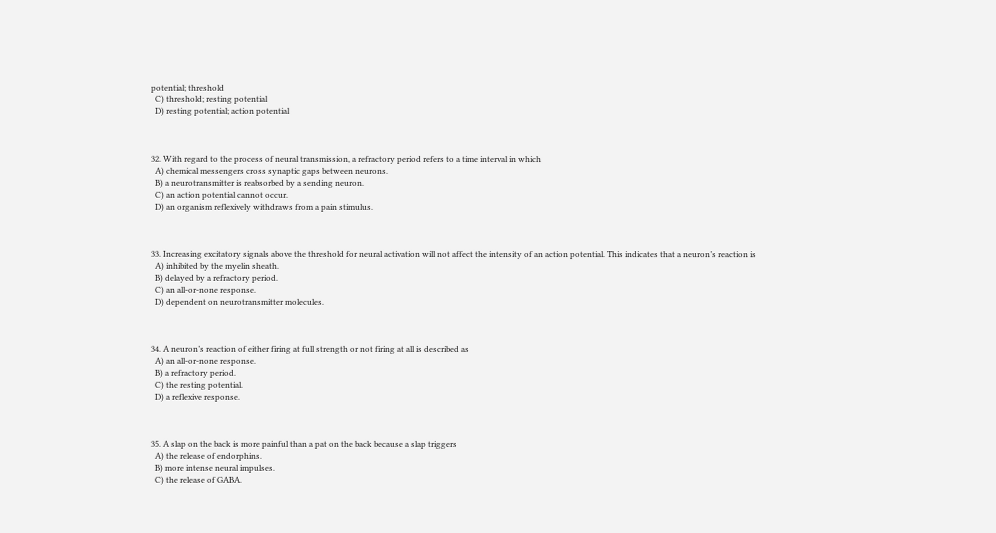potential; threshold
  C) threshold; resting potential
  D) resting potential; action potential



32. With regard to the process of neural transmission, a refractory period refers to a time interval in which
  A) chemical messengers cross synaptic gaps between neurons.
  B) a neurotransmitter is reabsorbed by a sending neuron.
  C) an action potential cannot occur.
  D) an organism reflexively withdraws from a pain stimulus.



33. Increasing excitatory signals above the threshold for neural activation will not affect the intensity of an action potential. This indicates that a neuron’s reaction is
  A) inhibited by the myelin sheath.
  B) delayed by a refractory period.
  C) an all-or-none response.
  D) dependent on neurotransmitter molecules.



34. A neuron’s reaction of either firing at full strength or not firing at all is described as
  A) an all-or-none response.
  B) a refractory period.
  C) the resting potential.
  D) a reflexive response.



35. A slap on the back is more painful than a pat on the back because a slap triggers
  A) the release of endorphins.
  B) more intense neural impulses.
  C) the release of GABA.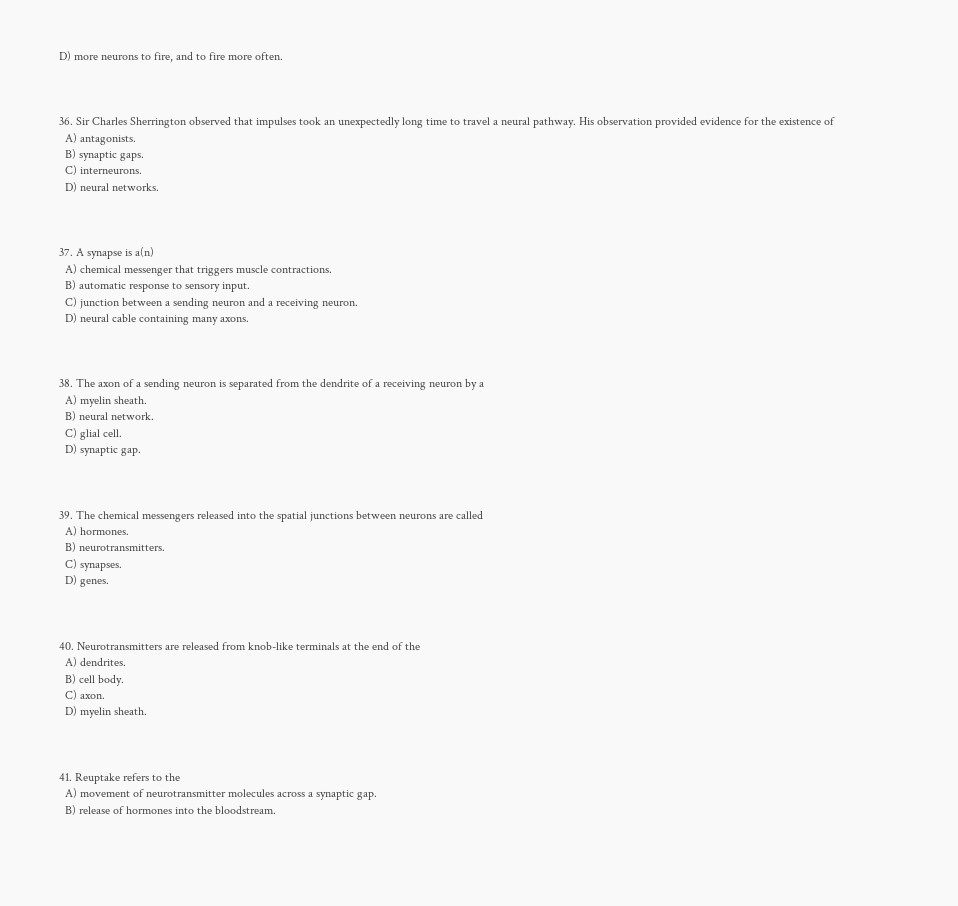D) more neurons to fire, and to fire more often.



36. Sir Charles Sherrington observed that impulses took an unexpectedly long time to travel a neural pathway. His observation provided evidence for the existence of
  A) antagonists.
  B) synaptic gaps.
  C) interneurons.
  D) neural networks.



37. A synapse is a(n)
  A) chemical messenger that triggers muscle contractions.
  B) automatic response to sensory input.
  C) junction between a sending neuron and a receiving neuron.
  D) neural cable containing many axons.



38. The axon of a sending neuron is separated from the dendrite of a receiving neuron by a
  A) myelin sheath.
  B) neural network.
  C) glial cell.
  D) synaptic gap.



39. The chemical messengers released into the spatial junctions between neurons are called
  A) hormones.
  B) neurotransmitters.
  C) synapses.
  D) genes.



40. Neurotransmitters are released from knob-like terminals at the end of the
  A) dendrites.
  B) cell body.
  C) axon.
  D) myelin sheath.



41. Reuptake refers to the
  A) movement of neurotransmitter molecules across a synaptic gap.
  B) release of hormones into the bloodstream.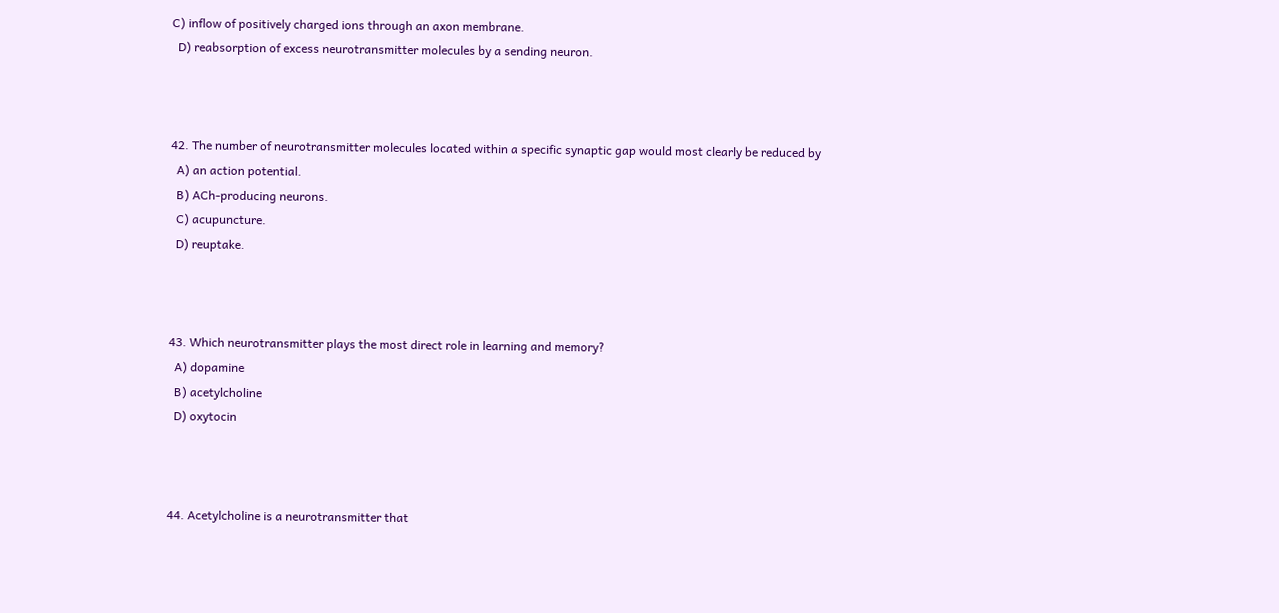C) inflow of positively charged ions through an axon membrane.
  D) reabsorption of excess neurotransmitter molecules by a sending neuron.



42. The number of neurotransmitter molecules located within a specific synaptic gap would most clearly be reduced by
  A) an action potential.
  B) ACh-producing neurons.
  C) acupuncture.
  D) reuptake.



43. Which neurotransmitter plays the most direct role in learning and memory?
  A) dopamine
  B) acetylcholine
  D) oxytocin



44. Acetylcholine is a neurotransmitter that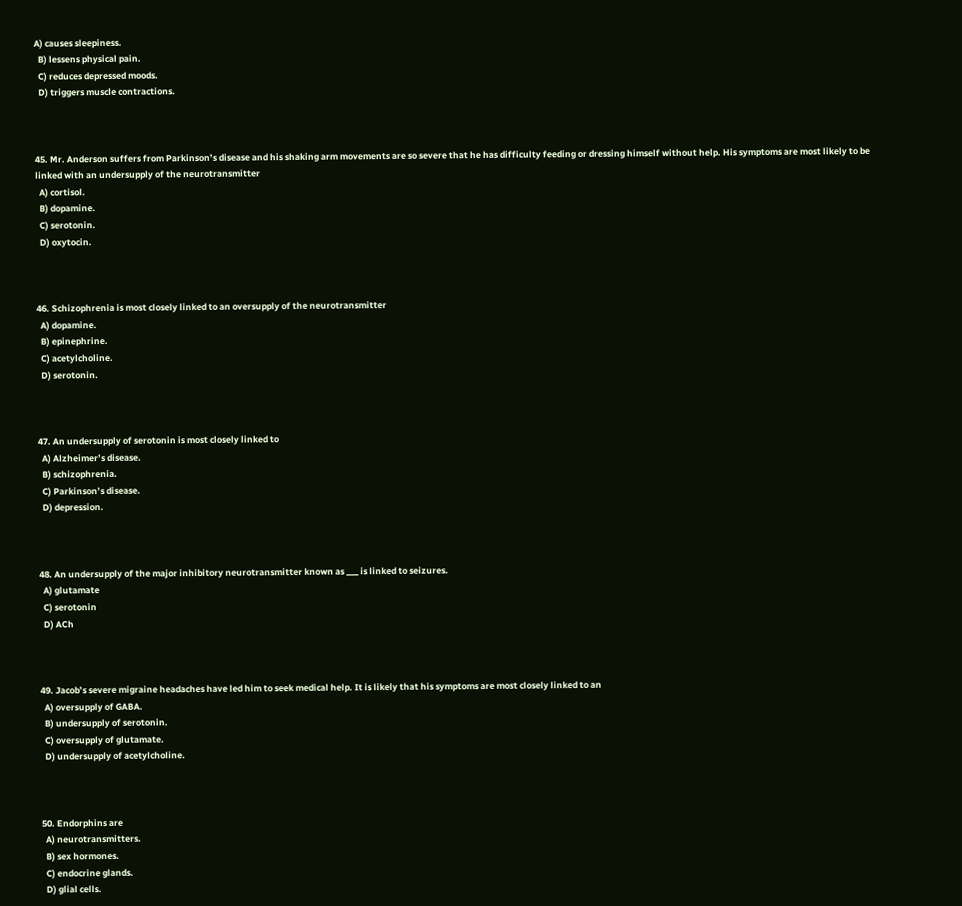A) causes sleepiness.
  B) lessens physical pain.
  C) reduces depressed moods.
  D) triggers muscle contractions.



45. Mr. Anderson suffers from Parkinson’s disease and his shaking arm movements are so severe that he has difficulty feeding or dressing himself without help. His symptoms are most likely to be linked with an undersupply of the neurotransmitter
  A) cortisol.
  B) dopamine.
  C) serotonin.
  D) oxytocin.



46. Schizophrenia is most closely linked to an oversupply of the neurotransmitter
  A) dopamine.
  B) epinephrine.
  C) acetylcholine.
  D) serotonin.



47. An undersupply of serotonin is most closely linked to
  A) Alzheimer’s disease.
  B) schizophrenia.
  C) Parkinson’s disease.
  D) depression.



48. An undersupply of the major inhibitory neurotransmitter known as ___ is linked to seizures.
  A) glutamate
  C) serotonin
  D) ACh



49. Jacob’s severe migraine headaches have led him to seek medical help. It is likely that his symptoms are most closely linked to an
  A) oversupply of GABA.
  B) undersupply of serotonin.
  C) oversupply of glutamate.
  D) undersupply of acetylcholine.



50. Endorphins are
  A) neurotransmitters.
  B) sex hormones.
  C) endocrine glands.
  D) glial cells.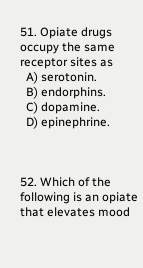51. Opiate drugs occupy the same receptor sites as
  A) serotonin.
  B) endorphins.
  C) dopamine.
  D) epinephrine.



52. Which of the following is an opiate that elevates mood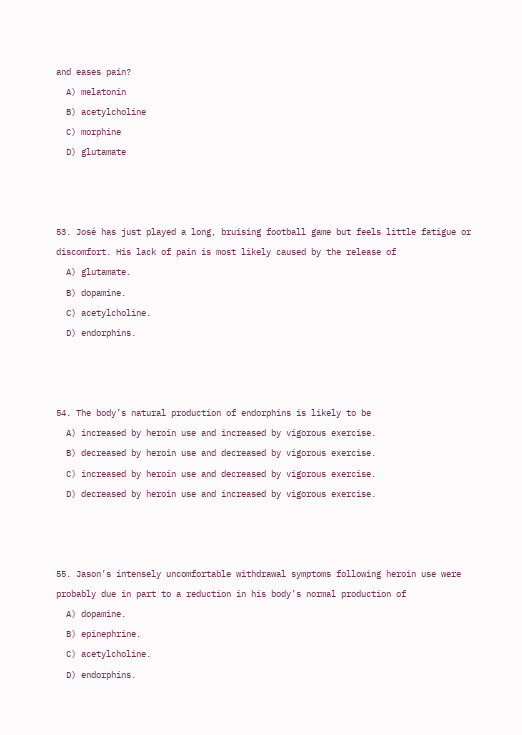and eases pain?
  A) melatonin
  B) acetylcholine
  C) morphine
  D) glutamate



53. José has just played a long, bruising football game but feels little fatigue or discomfort. His lack of pain is most likely caused by the release of
  A) glutamate.
  B) dopamine.
  C) acetylcholine.
  D) endorphins.



54. The body’s natural production of endorphins is likely to be
  A) increased by heroin use and increased by vigorous exercise.
  B) decreased by heroin use and decreased by vigorous exercise.
  C) increased by heroin use and decreased by vigorous exercise.
  D) decreased by heroin use and increased by vigorous exercise.



55. Jason’s intensely uncomfortable withdrawal symptoms following heroin use were probably due in part to a reduction in his body’s normal production of
  A) dopamine.
  B) epinephrine.
  C) acetylcholine.
  D) endorphins.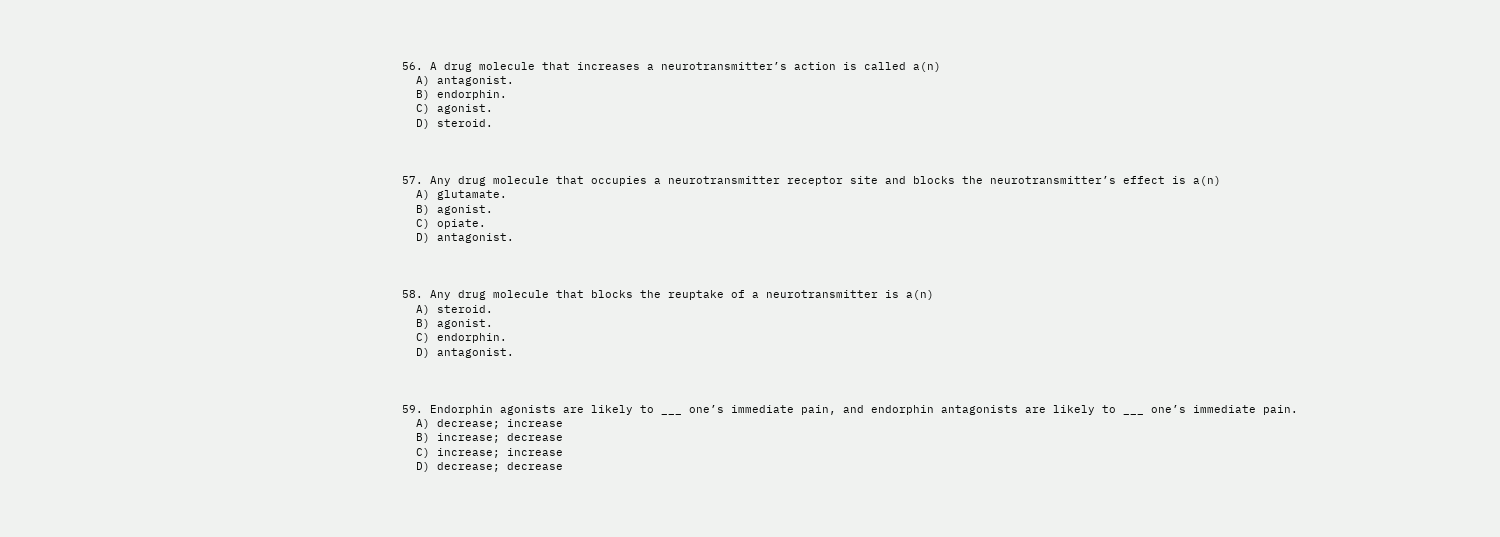56. A drug molecule that increases a neurotransmitter’s action is called a(n)
  A) antagonist.
  B) endorphin.
  C) agonist.
  D) steroid.



57. Any drug molecule that occupies a neurotransmitter receptor site and blocks the neurotransmitter’s effect is a(n)
  A) glutamate.
  B) agonist.
  C) opiate.
  D) antagonist.



58. Any drug molecule that blocks the reuptake of a neurotransmitter is a(n)
  A) steroid.
  B) agonist.
  C) endorphin.
  D) antagonist.



59. Endorphin agonists are likely to ___ one’s immediate pain, and endorphin antagonists are likely to ___ one’s immediate pain.
  A) decrease; increase
  B) increase; decrease
  C) increase; increase
  D) decrease; decrease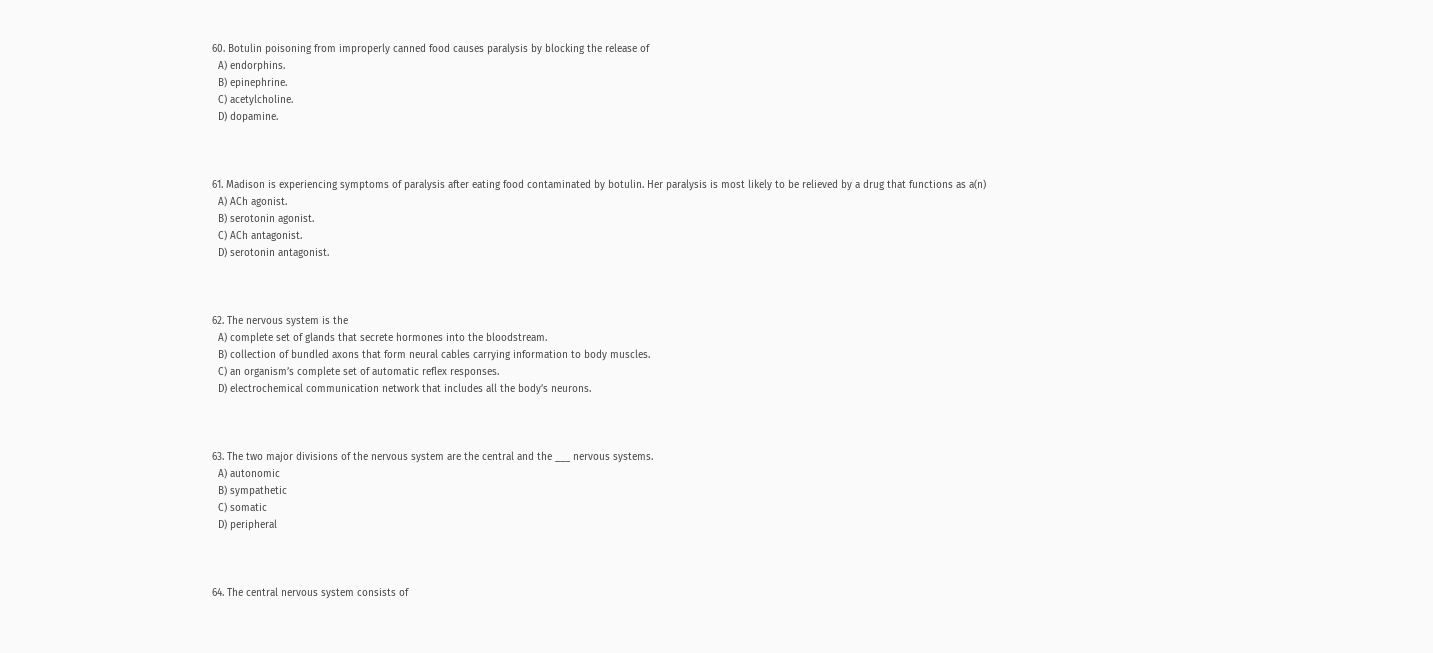60. Botulin poisoning from improperly canned food causes paralysis by blocking the release of
  A) endorphins.
  B) epinephrine.
  C) acetylcholine.
  D) dopamine.



61. Madison is experiencing symptoms of paralysis after eating food contaminated by botulin. Her paralysis is most likely to be relieved by a drug that functions as a(n)
  A) ACh agonist.
  B) serotonin agonist.
  C) ACh antagonist.
  D) serotonin antagonist.



62. The nervous system is the
  A) complete set of glands that secrete hormones into the bloodstream.
  B) collection of bundled axons that form neural cables carrying information to body muscles.
  C) an organism’s complete set of automatic reflex responses.
  D) electrochemical communication network that includes all the body’s neurons.



63. The two major divisions of the nervous system are the central and the ___ nervous systems.
  A) autonomic
  B) sympathetic
  C) somatic
  D) peripheral



64. The central nervous system consists of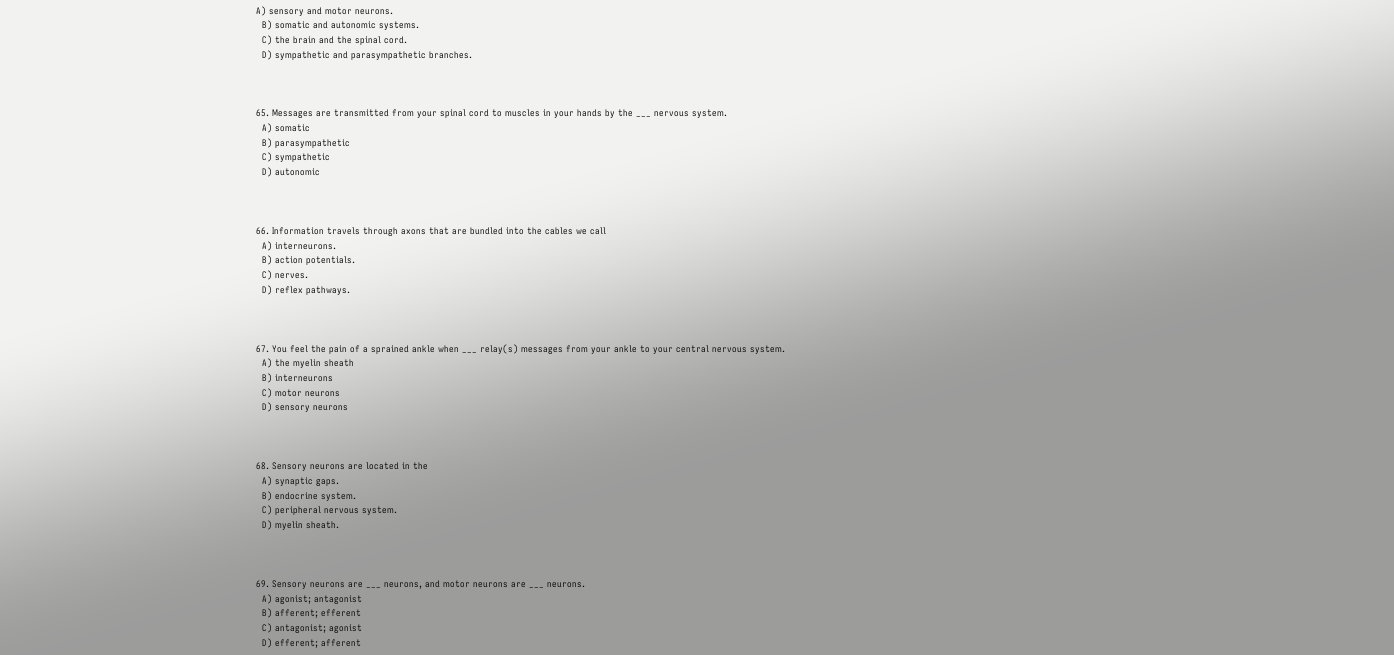A) sensory and motor neurons.
  B) somatic and autonomic systems.
  C) the brain and the spinal cord.
  D) sympathetic and parasympathetic branches.



65. Messages are transmitted from your spinal cord to muscles in your hands by the ___ nervous system.
  A) somatic
  B) parasympathetic
  C) sympathetic
  D) autonomic



66. Information travels through axons that are bundled into the cables we call
  A) interneurons.
  B) action potentials.
  C) nerves.
  D) reflex pathways.



67. You feel the pain of a sprained ankle when ___ relay(s) messages from your ankle to your central nervous system.
  A) the myelin sheath
  B) interneurons
  C) motor neurons
  D) sensory neurons



68. Sensory neurons are located in the
  A) synaptic gaps.
  B) endocrine system.
  C) peripheral nervous system.
  D) myelin sheath.



69. Sensory neurons are ___ neurons, and motor neurons are ___ neurons.
  A) agonist; antagonist
  B) afferent; efferent
  C) antagonist; agonist
  D) efferent; afferent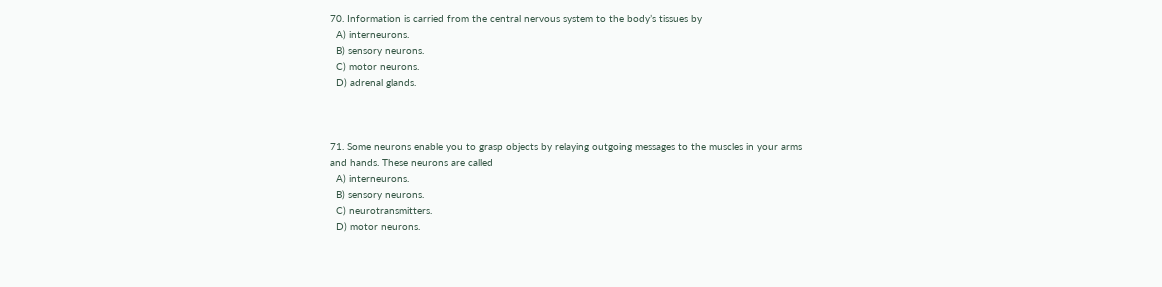70. Information is carried from the central nervous system to the body’s tissues by
  A) interneurons.
  B) sensory neurons.
  C) motor neurons.
  D) adrenal glands.



71. Some neurons enable you to grasp objects by relaying outgoing messages to the muscles in your arms and hands. These neurons are called
  A) interneurons.
  B) sensory neurons.
  C) neurotransmitters.
  D) motor neurons.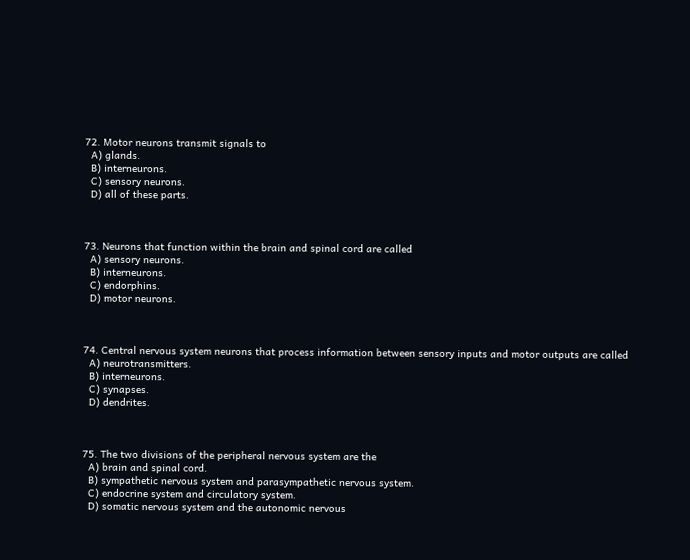72. Motor neurons transmit signals to
  A) glands.
  B) interneurons.
  C) sensory neurons.
  D) all of these parts.



73. Neurons that function within the brain and spinal cord are called
  A) sensory neurons.
  B) interneurons.
  C) endorphins.
  D) motor neurons.



74. Central nervous system neurons that process information between sensory inputs and motor outputs are called
  A) neurotransmitters.
  B) interneurons.
  C) synapses.
  D) dendrites.



75. The two divisions of the peripheral nervous system are the
  A) brain and spinal cord.
  B) sympathetic nervous system and parasympathetic nervous system.
  C) endocrine system and circulatory system.
  D) somatic nervous system and the autonomic nervous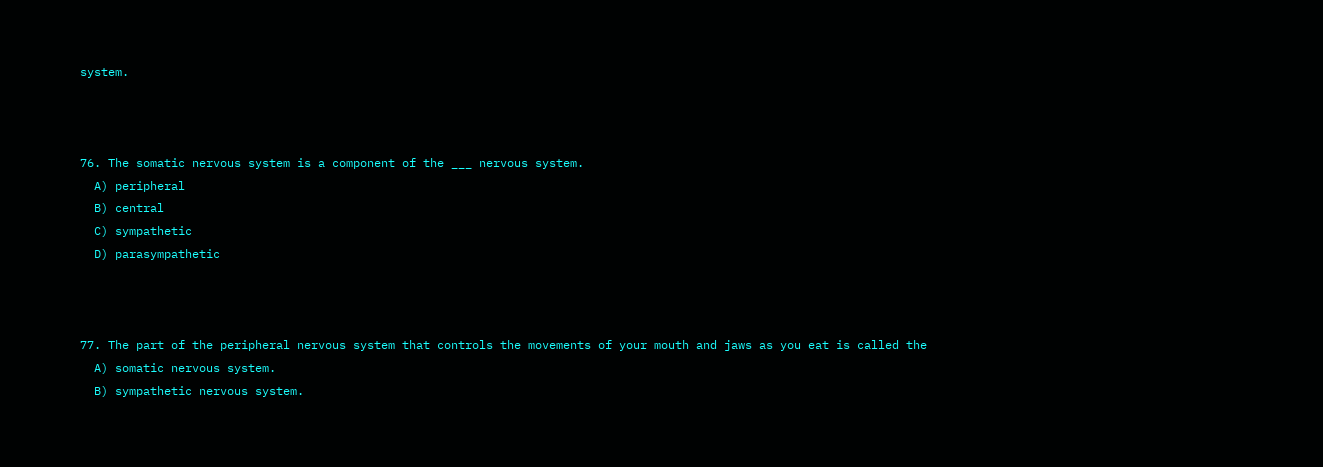system.



76. The somatic nervous system is a component of the ___ nervous system.
  A) peripheral
  B) central
  C) sympathetic
  D) parasympathetic



77. The part of the peripheral nervous system that controls the movements of your mouth and jaws as you eat is called the
  A) somatic nervous system.
  B) sympathetic nervous system.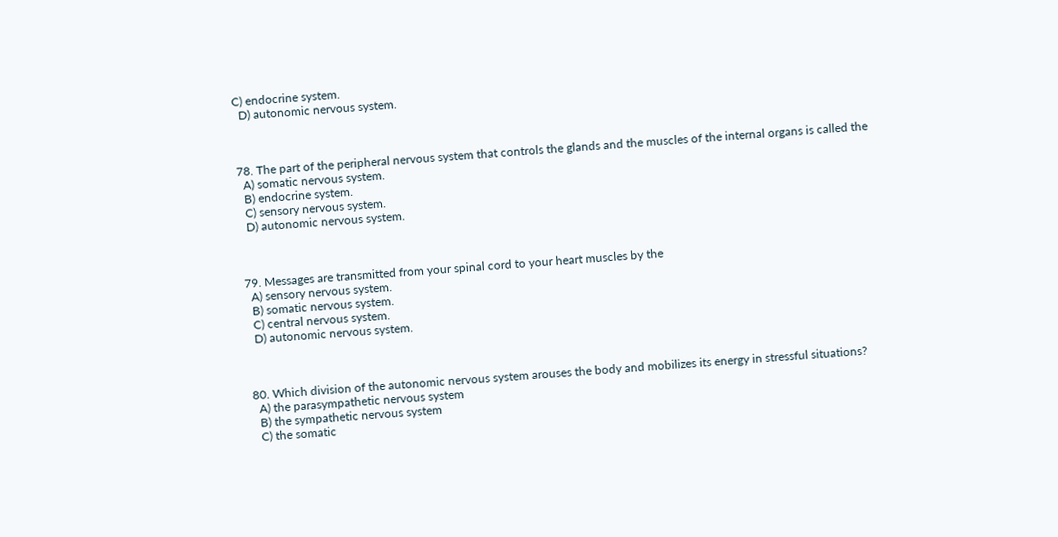C) endocrine system.
  D) autonomic nervous system.



78. The part of the peripheral nervous system that controls the glands and the muscles of the internal organs is called the
  A) somatic nervous system.
  B) endocrine system.
  C) sensory nervous system.
  D) autonomic nervous system.



79. Messages are transmitted from your spinal cord to your heart muscles by the
  A) sensory nervous system.
  B) somatic nervous system.
  C) central nervous system.
  D) autonomic nervous system.



80. Which division of the autonomic nervous system arouses the body and mobilizes its energy in stressful situations?
  A) the parasympathetic nervous system
  B) the sympathetic nervous system
  C) the somatic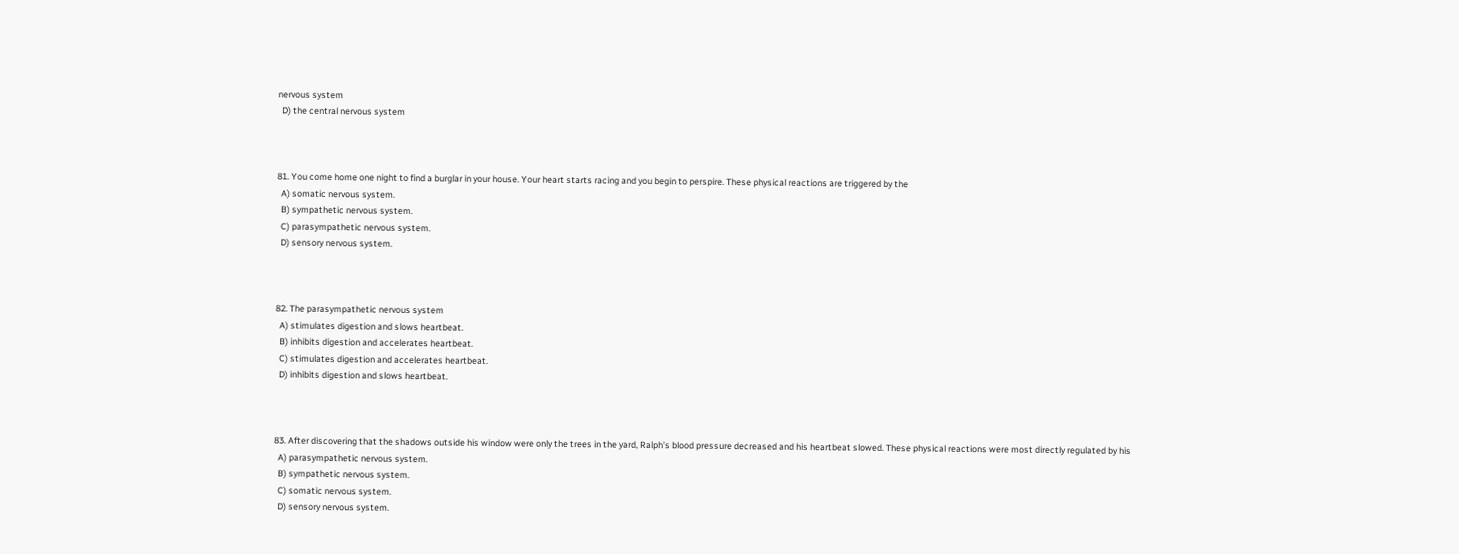nervous system
  D) the central nervous system



81. You come home one night to find a burglar in your house. Your heart starts racing and you begin to perspire. These physical reactions are triggered by the
  A) somatic nervous system.
  B) sympathetic nervous system.
  C) parasympathetic nervous system.
  D) sensory nervous system.



82. The parasympathetic nervous system
  A) stimulates digestion and slows heartbeat.
  B) inhibits digestion and accelerates heartbeat.
  C) stimulates digestion and accelerates heartbeat.
  D) inhibits digestion and slows heartbeat.



83. After discovering that the shadows outside his window were only the trees in the yard, Ralph’s blood pressure decreased and his heartbeat slowed. These physical reactions were most directly regulated by his
  A) parasympathetic nervous system.
  B) sympathetic nervous system.
  C) somatic nervous system.
  D) sensory nervous system.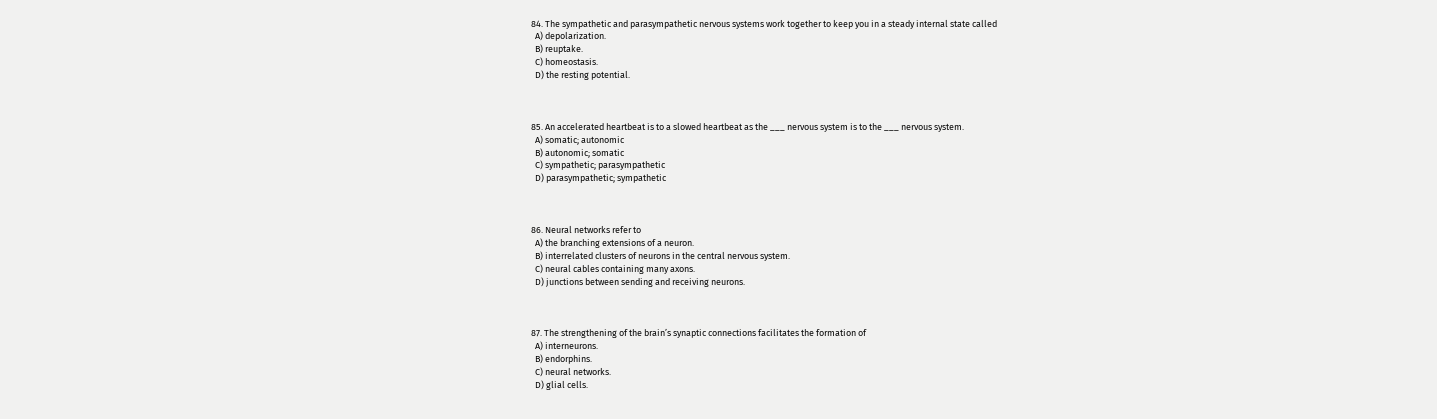84. The sympathetic and parasympathetic nervous systems work together to keep you in a steady internal state called
  A) depolarization.
  B) reuptake.
  C) homeostasis.
  D) the resting potential.



85. An accelerated heartbeat is to a slowed heartbeat as the ___ nervous system is to the ___ nervous system.
  A) somatic; autonomic
  B) autonomic; somatic
  C) sympathetic; parasympathetic
  D) parasympathetic; sympathetic



86. Neural networks refer to
  A) the branching extensions of a neuron.
  B) interrelated clusters of neurons in the central nervous system.
  C) neural cables containing many axons.
  D) junctions between sending and receiving neurons.



87. The strengthening of the brain’s synaptic connections facilitates the formation of
  A) interneurons.
  B) endorphins.
  C) neural networks.
  D) glial cells.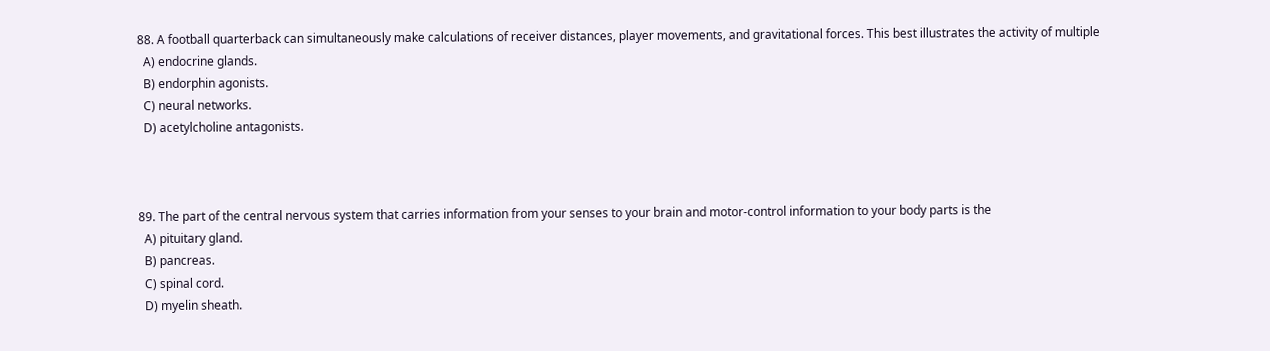88. A football quarterback can simultaneously make calculations of receiver distances, player movements, and gravitational forces. This best illustrates the activity of multiple
  A) endocrine glands.
  B) endorphin agonists.
  C) neural networks.
  D) acetylcholine antagonists.



89. The part of the central nervous system that carries information from your senses to your brain and motor-control information to your body parts is the
  A) pituitary gland.
  B) pancreas.
  C) spinal cord.
  D) myelin sheath.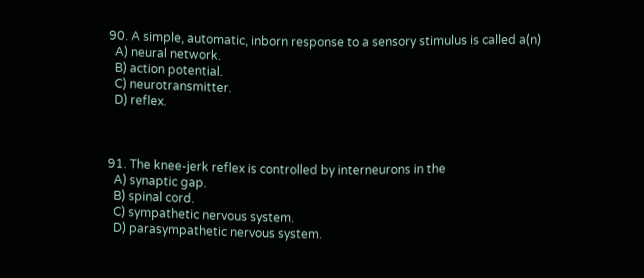90. A simple, automatic, inborn response to a sensory stimulus is called a(n)
  A) neural network.
  B) action potential.
  C) neurotransmitter.
  D) reflex.



91. The knee-jerk reflex is controlled by interneurons in the
  A) synaptic gap.
  B) spinal cord.
  C) sympathetic nervous system.
  D) parasympathetic nervous system.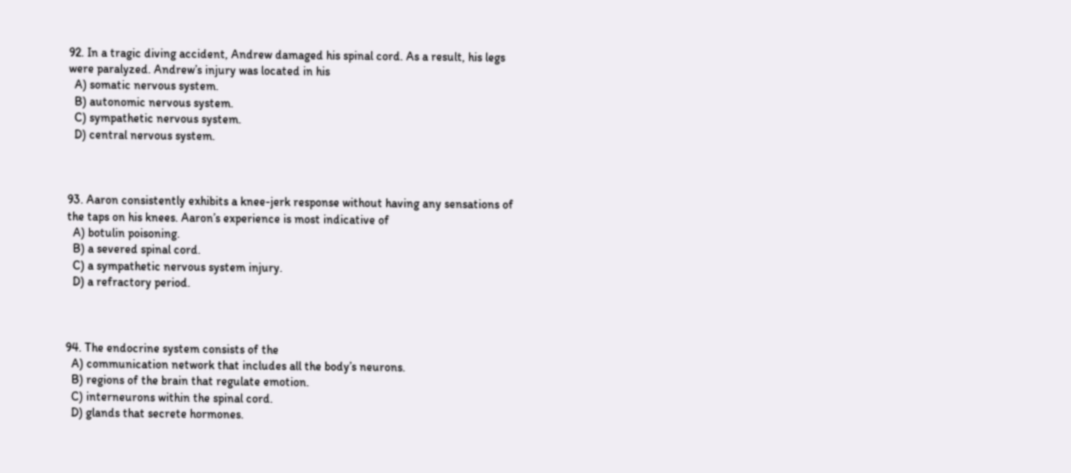92. In a tragic diving accident, Andrew damaged his spinal cord. As a result, his legs were paralyzed. Andrew’s injury was located in his
  A) somatic nervous system.
  B) autonomic nervous system.
  C) sympathetic nervous system.
  D) central nervous system.



93. Aaron consistently exhibits a knee-jerk response without having any sensations of the taps on his knees. Aaron’s experience is most indicative of
  A) botulin poisoning.
  B) a severed spinal cord.
  C) a sympathetic nervous system injury.
  D) a refractory period.



94. The endocrine system consists of the
  A) communication network that includes all the body’s neurons.
  B) regions of the brain that regulate emotion.
  C) interneurons within the spinal cord.
  D) glands that secrete hormones.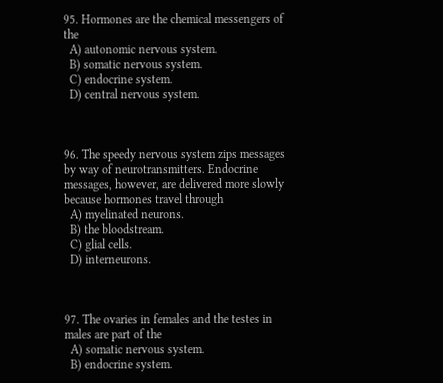95. Hormones are the chemical messengers of the
  A) autonomic nervous system.
  B) somatic nervous system.
  C) endocrine system.
  D) central nervous system.



96. The speedy nervous system zips messages by way of neurotransmitters. Endocrine messages, however, are delivered more slowly because hormones travel through
  A) myelinated neurons.
  B) the bloodstream.
  C) glial cells.
  D) interneurons.



97. The ovaries in females and the testes in males are part of the
  A) somatic nervous system.
  B) endocrine system.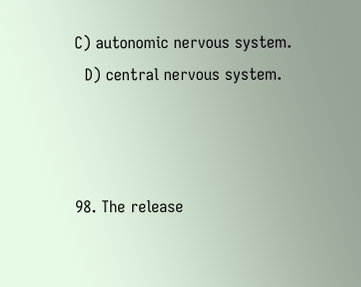C) autonomic nervous system.
  D) central nervous system.



98. The release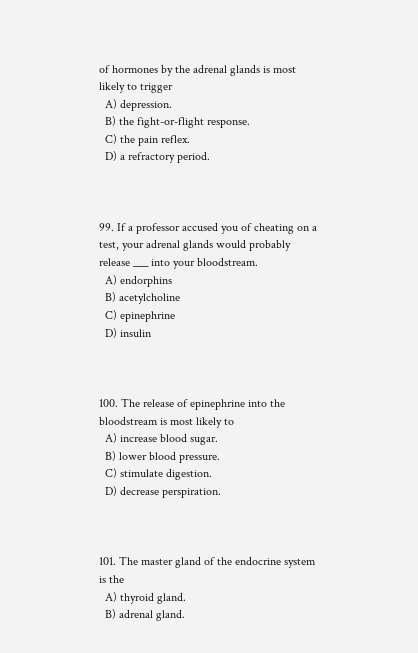of hormones by the adrenal glands is most likely to trigger
  A) depression.
  B) the fight-or-flight response.
  C) the pain reflex.
  D) a refractory period.



99. If a professor accused you of cheating on a test, your adrenal glands would probably release ___ into your bloodstream.
  A) endorphins
  B) acetylcholine
  C) epinephrine
  D) insulin



100. The release of epinephrine into the bloodstream is most likely to
  A) increase blood sugar.
  B) lower blood pressure.
  C) stimulate digestion.
  D) decrease perspiration.



101. The master gland of the endocrine system is the
  A) thyroid gland.
  B) adrenal gland.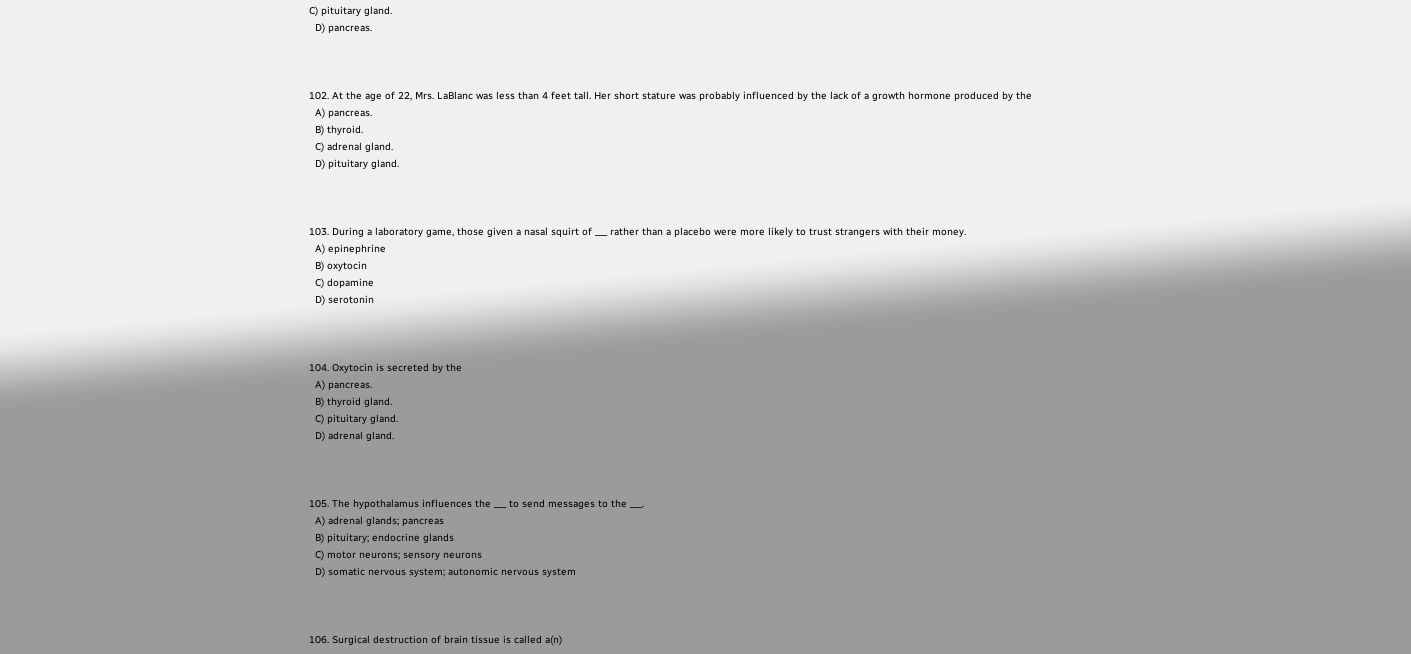C) pituitary gland.
  D) pancreas.



102. At the age of 22, Mrs. LaBlanc was less than 4 feet tall. Her short stature was probably influenced by the lack of a growth hormone produced by the
  A) pancreas.
  B) thyroid.
  C) adrenal gland.
  D) pituitary gland.



103. During a laboratory game, those given a nasal squirt of ___ rather than a placebo were more likely to trust strangers with their money.
  A) epinephrine
  B) oxytocin
  C) dopamine
  D) serotonin



104. Oxytocin is secreted by the
  A) pancreas.
  B) thyroid gland.
  C) pituitary gland.
  D) adrenal gland.



105. The hypothalamus influences the ___ to send messages to the ___.
  A) adrenal glands; pancreas
  B) pituitary; endocrine glands
  C) motor neurons; sensory neurons
  D) somatic nervous system; autonomic nervous system



106. Surgical destruction of brain tissue is called a(n)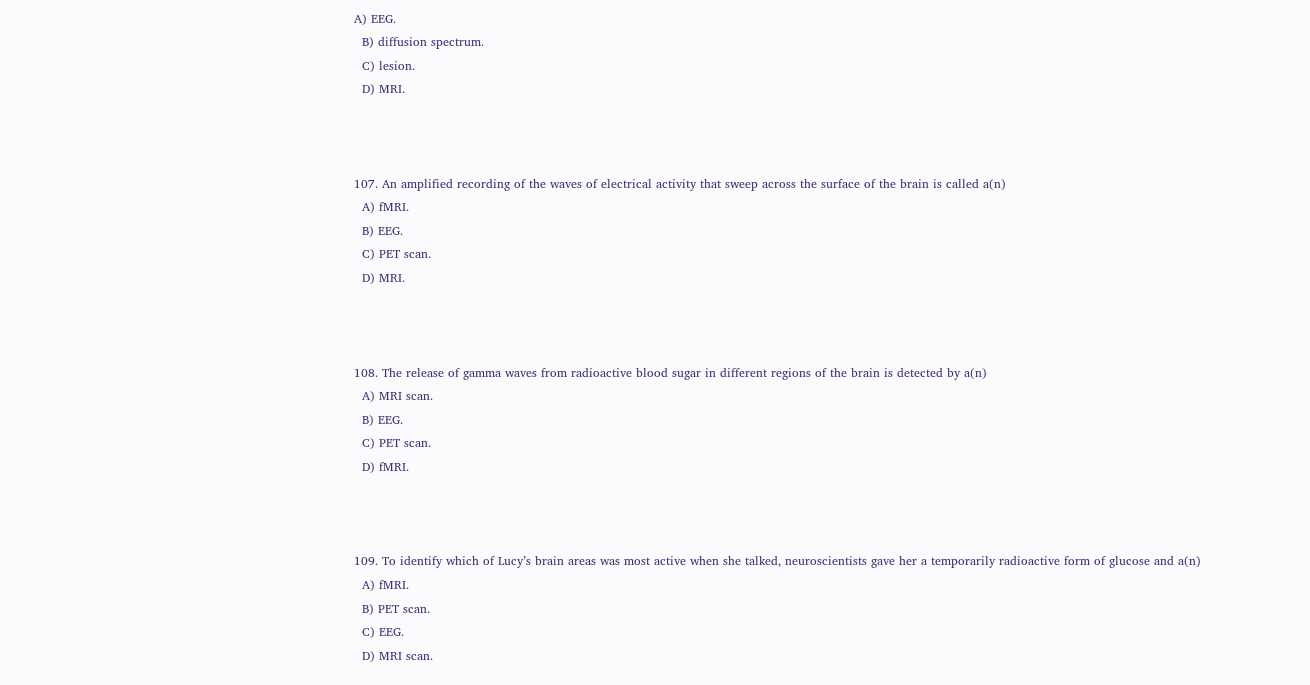A) EEG.
  B) diffusion spectrum.
  C) lesion.
  D) MRI.



107. An amplified recording of the waves of electrical activity that sweep across the surface of the brain is called a(n)
  A) fMRI.
  B) EEG.
  C) PET scan.
  D) MRI.



108. The release of gamma waves from radioactive blood sugar in different regions of the brain is detected by a(n)
  A) MRI scan.
  B) EEG.
  C) PET scan.
  D) fMRI.



109. To identify which of Lucy’s brain areas was most active when she talked, neuroscientists gave her a temporarily radioactive form of glucose and a(n)
  A) fMRI.
  B) PET scan.
  C) EEG.
  D) MRI scan.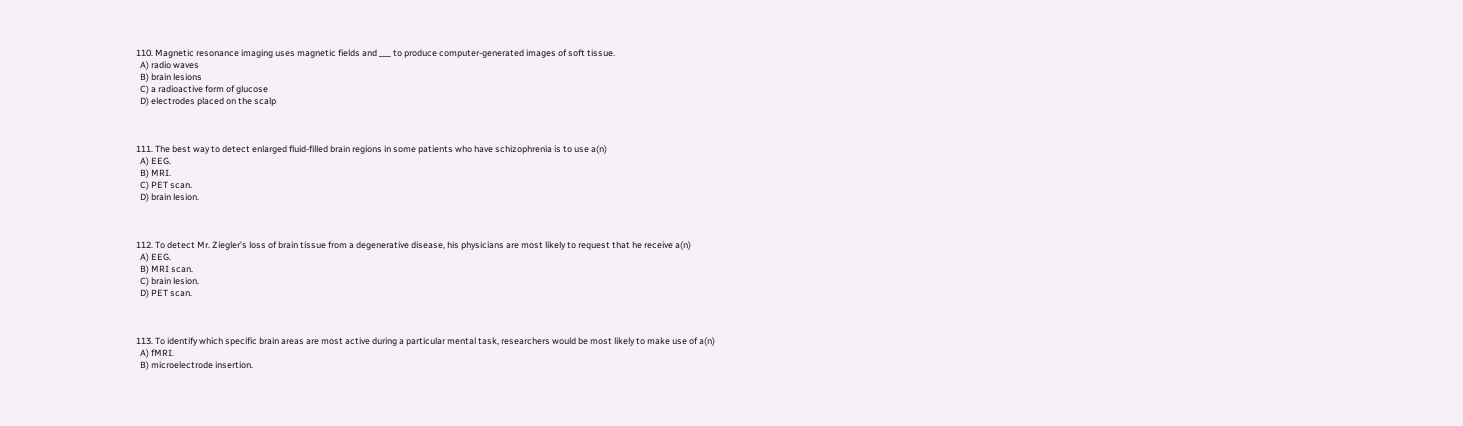110. Magnetic resonance imaging uses magnetic fields and ___ to produce computer-generated images of soft tissue.
  A) radio waves
  B) brain lesions
  C) a radioactive form of glucose
  D) electrodes placed on the scalp



111. The best way to detect enlarged fluid-filled brain regions in some patients who have schizophrenia is to use a(n)
  A) EEG.
  B) MRI.
  C) PET scan.
  D) brain lesion.



112. To detect Mr. Ziegler’s loss of brain tissue from a degenerative disease, his physicians are most likely to request that he receive a(n)
  A) EEG.
  B) MRI scan.
  C) brain lesion.
  D) PET scan.



113. To identify which specific brain areas are most active during a particular mental task, researchers would be most likely to make use of a(n)
  A) fMRI.
  B) microelectrode insertion.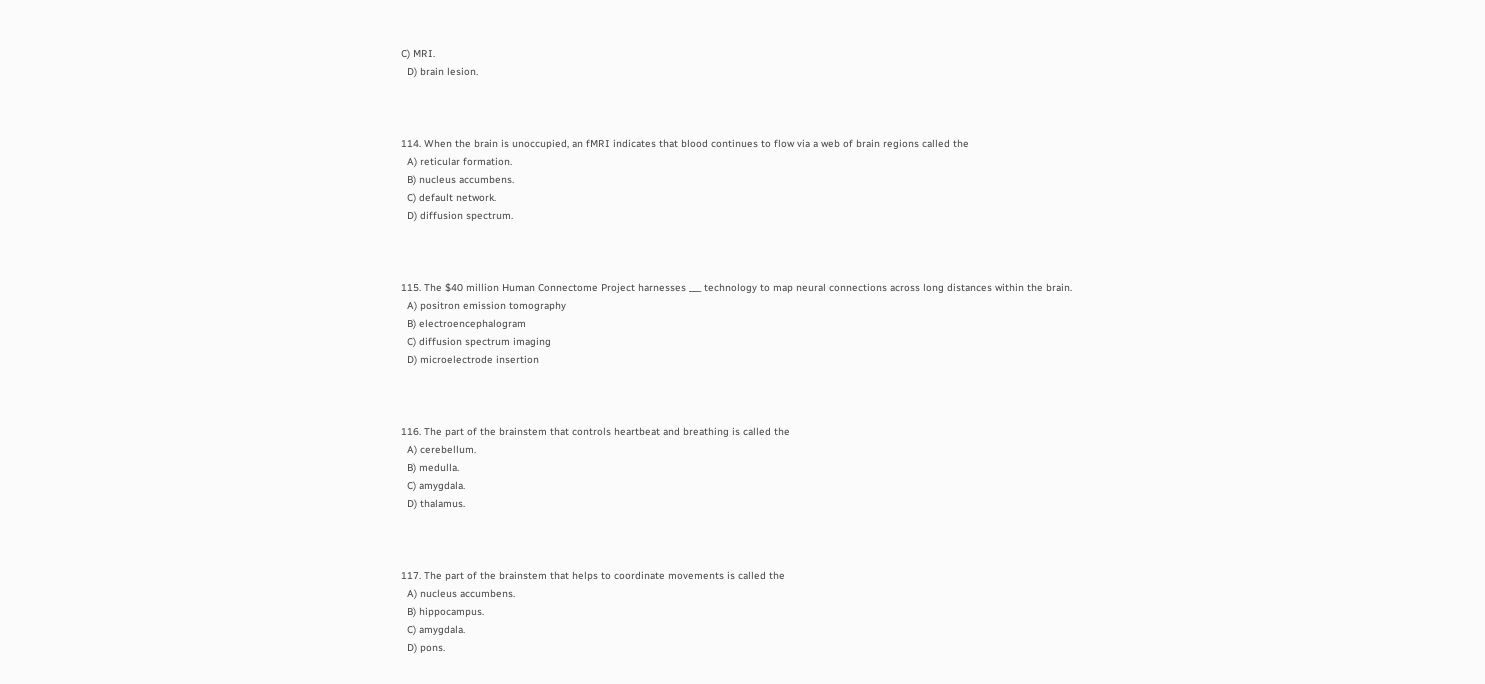C) MRI.
  D) brain lesion.



114. When the brain is unoccupied, an fMRI indicates that blood continues to flow via a web of brain regions called the
  A) reticular formation.
  B) nucleus accumbens.
  C) default network.
  D) diffusion spectrum.



115. The $40 million Human Connectome Project harnesses ___ technology to map neural connections across long distances within the brain.
  A) positron emission tomography
  B) electroencephalogram
  C) diffusion spectrum imaging
  D) microelectrode insertion



116. The part of the brainstem that controls heartbeat and breathing is called the
  A) cerebellum.
  B) medulla.
  C) amygdala.
  D) thalamus.



117. The part of the brainstem that helps to coordinate movements is called the
  A) nucleus accumbens.
  B) hippocampus.
  C) amygdala.
  D) pons.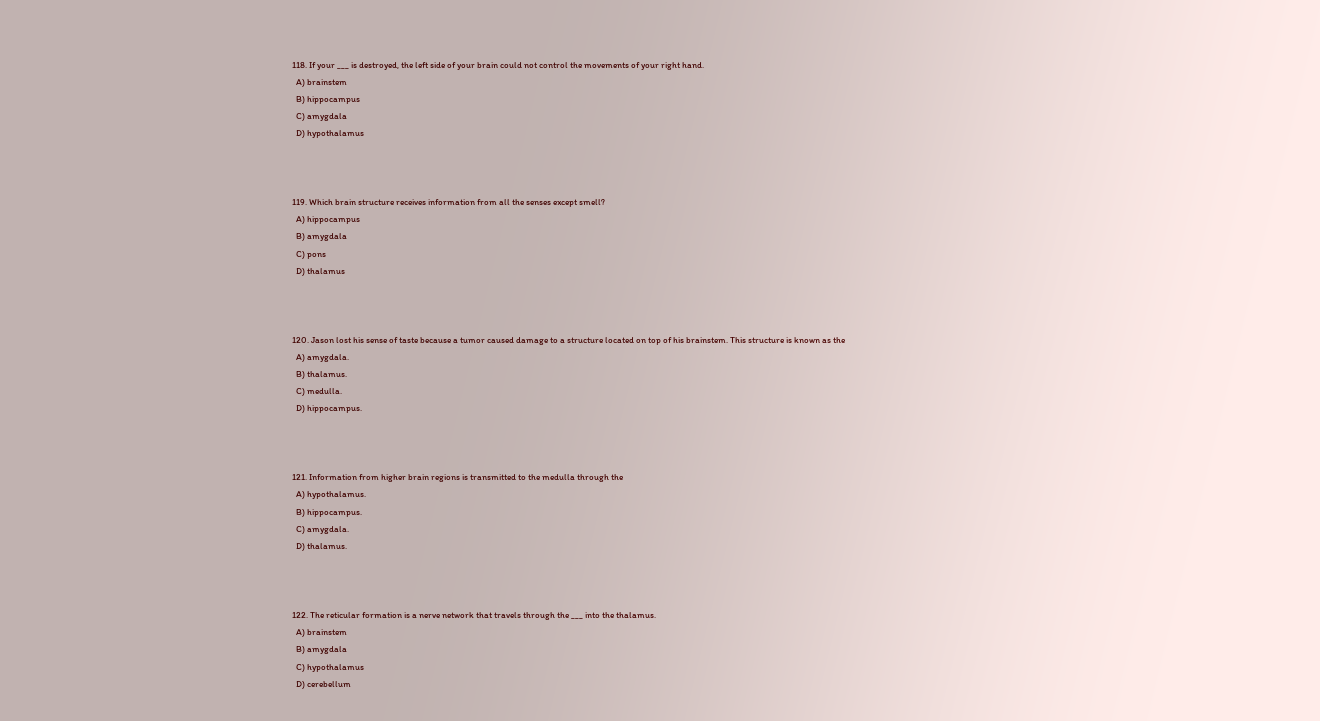118. If your ___ is destroyed, the left side of your brain could not control the movements of your right hand.
  A) brainstem
  B) hippocampus
  C) amygdala
  D) hypothalamus



119. Which brain structure receives information from all the senses except smell?
  A) hippocampus
  B) amygdala
  C) pons
  D) thalamus



120. Jason lost his sense of taste because a tumor caused damage to a structure located on top of his brainstem. This structure is known as the
  A) amygdala.
  B) thalamus.
  C) medulla.
  D) hippocampus.



121. Information from higher brain regions is transmitted to the medulla through the
  A) hypothalamus.
  B) hippocampus.
  C) amygdala.
  D) thalamus.



122. The reticular formation is a nerve network that travels through the ___ into the thalamus.
  A) brainstem
  B) amygdala
  C) hypothalamus
  D) cerebellum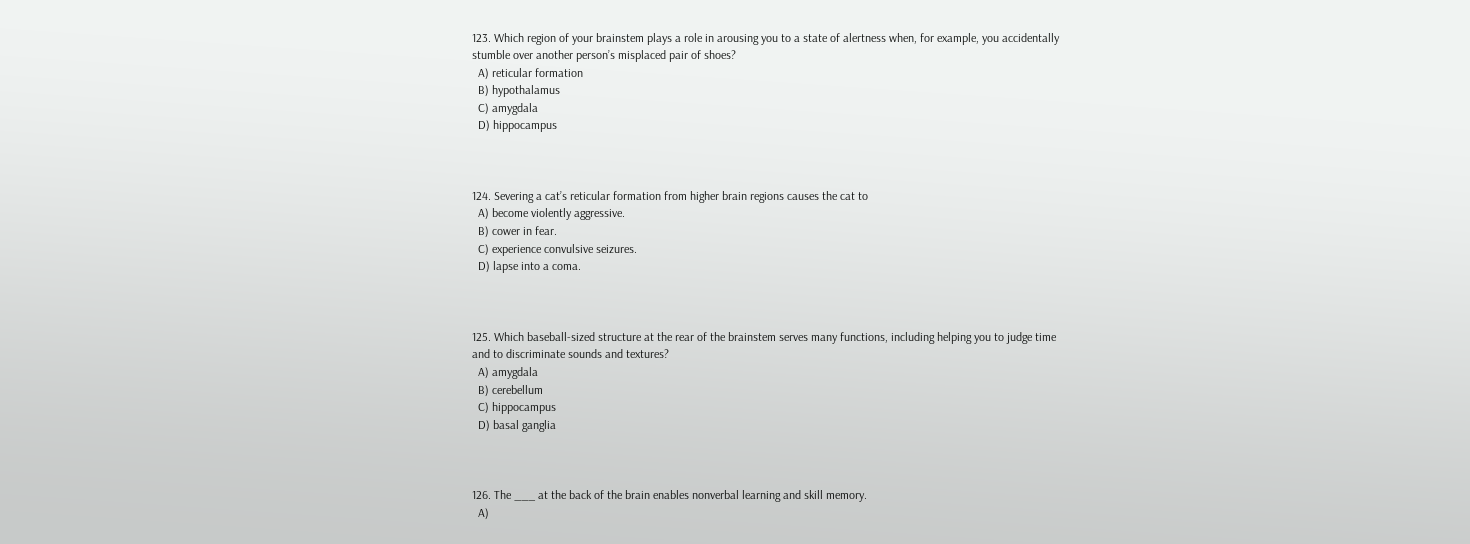123. Which region of your brainstem plays a role in arousing you to a state of alertness when, for example, you accidentally stumble over another person’s misplaced pair of shoes?
  A) reticular formation
  B) hypothalamus
  C) amygdala
  D) hippocampus



124. Severing a cat’s reticular formation from higher brain regions causes the cat to
  A) become violently aggressive.
  B) cower in fear.
  C) experience convulsive seizures.
  D) lapse into a coma.



125. Which baseball-sized structure at the rear of the brainstem serves many functions, including helping you to judge time and to discriminate sounds and textures?
  A) amygdala
  B) cerebellum
  C) hippocampus
  D) basal ganglia



126. The ___ at the back of the brain enables nonverbal learning and skill memory.
  A)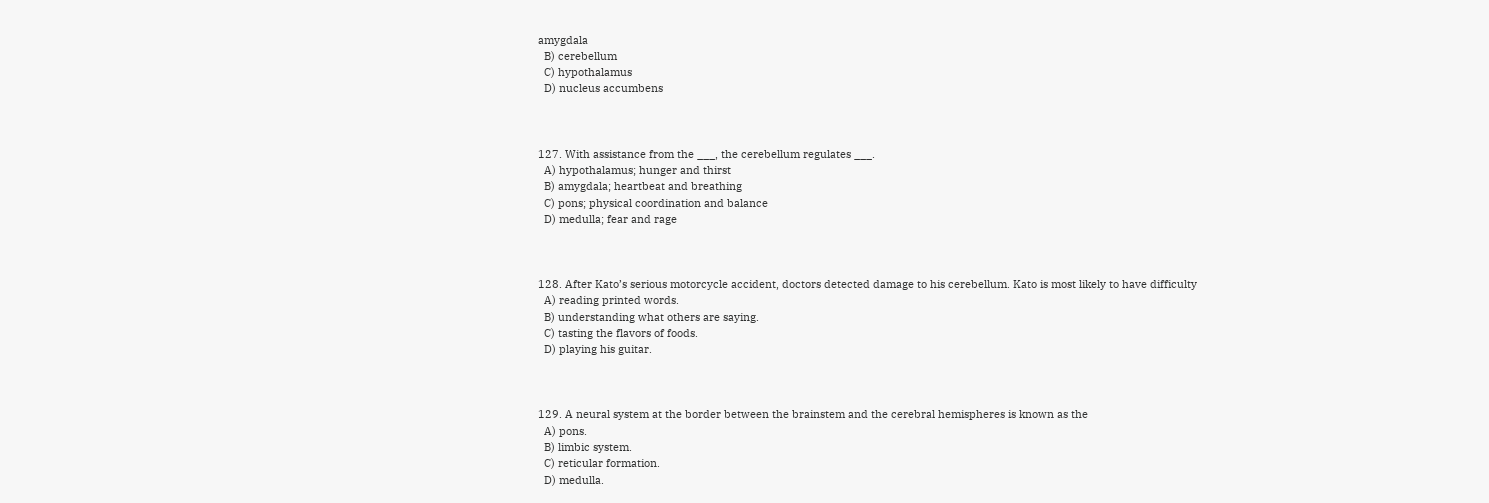amygdala
  B) cerebellum
  C) hypothalamus
  D) nucleus accumbens



127. With assistance from the ___, the cerebellum regulates ___.
  A) hypothalamus; hunger and thirst
  B) amygdala; heartbeat and breathing
  C) pons; physical coordination and balance
  D) medulla; fear and rage



128. After Kato’s serious motorcycle accident, doctors detected damage to his cerebellum. Kato is most likely to have difficulty
  A) reading printed words.
  B) understanding what others are saying.
  C) tasting the flavors of foods.
  D) playing his guitar.



129. A neural system at the border between the brainstem and the cerebral hemispheres is known as the
  A) pons.
  B) limbic system.
  C) reticular formation.
  D) medulla.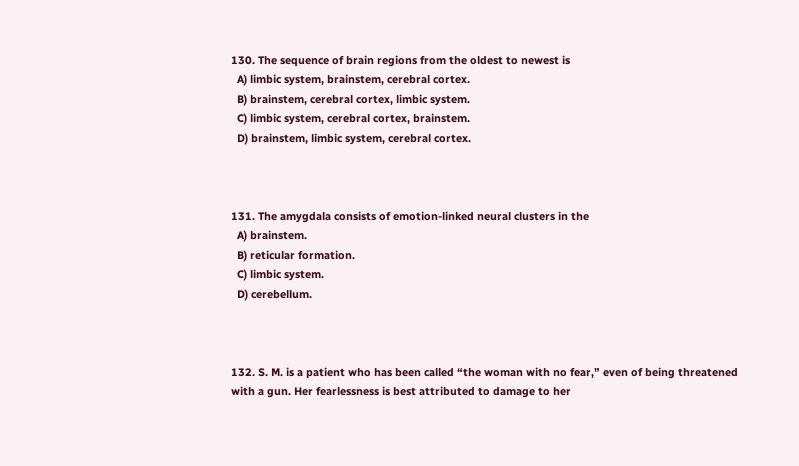130. The sequence of brain regions from the oldest to newest is
  A) limbic system, brainstem, cerebral cortex.
  B) brainstem, cerebral cortex, limbic system.
  C) limbic system, cerebral cortex, brainstem.
  D) brainstem, limbic system, cerebral cortex.



131. The amygdala consists of emotion-linked neural clusters in the
  A) brainstem.
  B) reticular formation.
  C) limbic system.
  D) cerebellum.



132. S. M. is a patient who has been called “the woman with no fear,” even of being threatened with a gun. Her fearlessness is best attributed to damage to her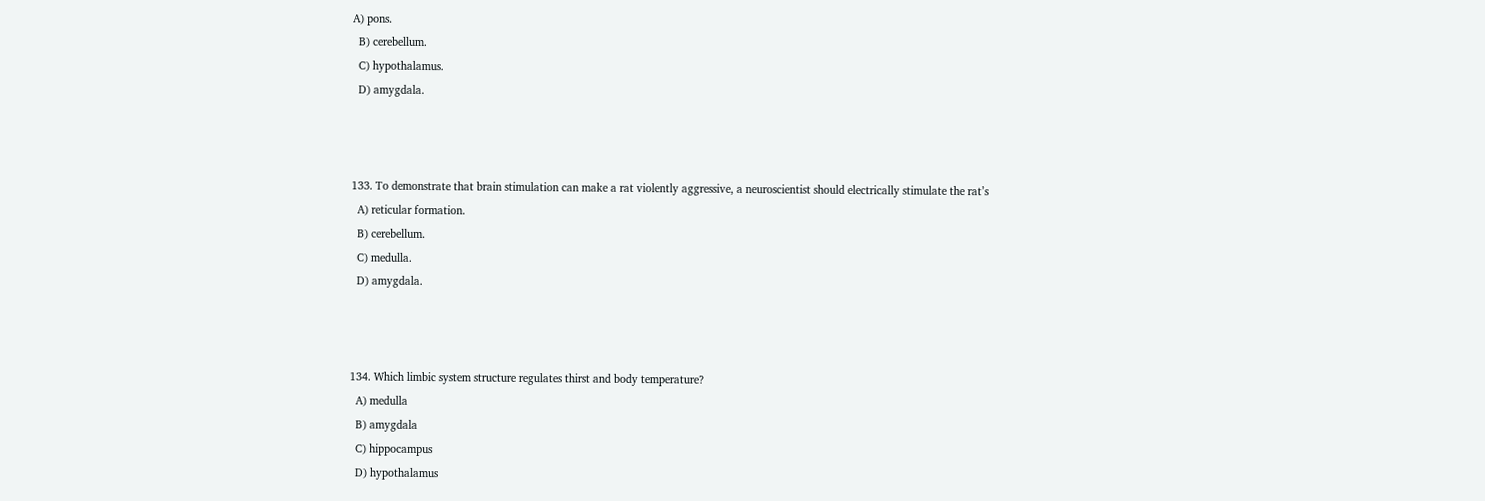A) pons.
  B) cerebellum.
  C) hypothalamus.
  D) amygdala.



133. To demonstrate that brain stimulation can make a rat violently aggressive, a neuroscientist should electrically stimulate the rat’s
  A) reticular formation.
  B) cerebellum.
  C) medulla.
  D) amygdala.



134. Which limbic system structure regulates thirst and body temperature?
  A) medulla
  B) amygdala
  C) hippocampus
  D) hypothalamus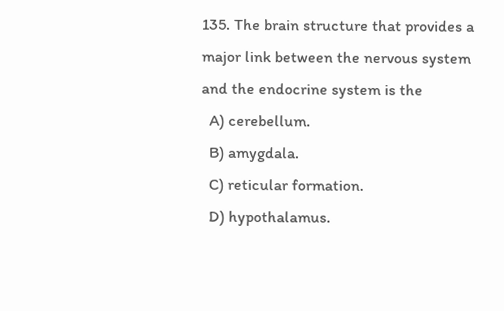135. The brain structure that provides a major link between the nervous system and the endocrine system is the
  A) cerebellum.
  B) amygdala.
  C) reticular formation.
  D) hypothalamus.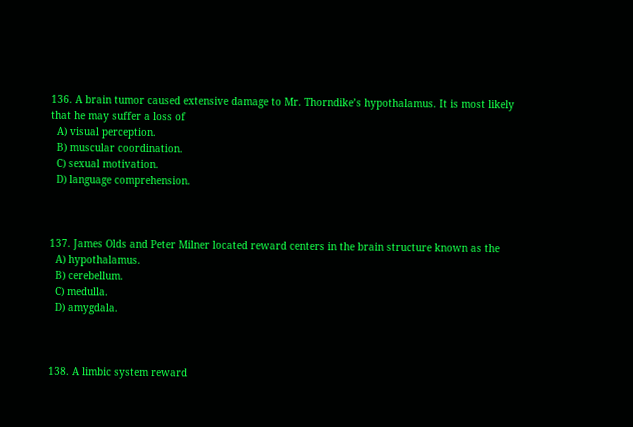136. A brain tumor caused extensive damage to Mr. Thorndike’s hypothalamus. It is most likely that he may suffer a loss of
  A) visual perception.
  B) muscular coordination.
  C) sexual motivation.
  D) language comprehension.



137. James Olds and Peter Milner located reward centers in the brain structure known as the
  A) hypothalamus.
  B) cerebellum.
  C) medulla.
  D) amygdala.



138. A limbic system reward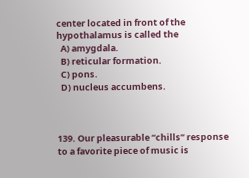center located in front of the hypothalamus is called the
  A) amygdala.
  B) reticular formation.
  C) pons.
  D) nucleus accumbens.



139. Our pleasurable “chills” response to a favorite piece of music is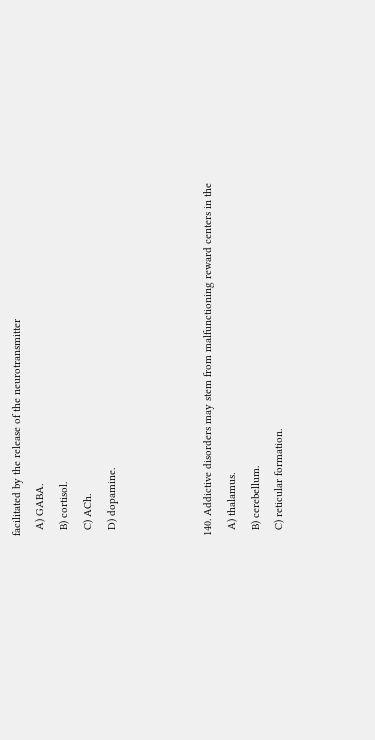facilitated by the release of the neurotransmitter
  A) GABA.
  B) cortisol.
  C) ACh.
  D) dopamine.



140. Addictive disorders may stem from malfunctioning reward centers in the
  A) thalamus.
  B) cerebellum.
  C) reticular formation.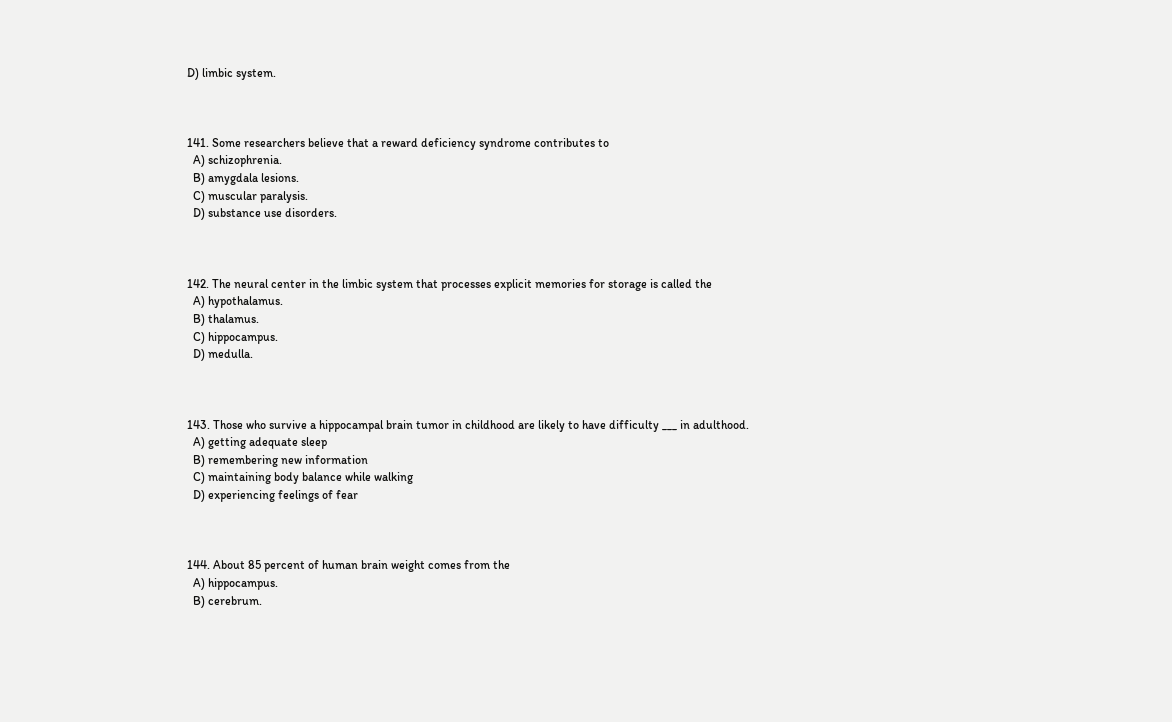D) limbic system.



141. Some researchers believe that a reward deficiency syndrome contributes to
  A) schizophrenia.
  B) amygdala lesions.
  C) muscular paralysis.
  D) substance use disorders.



142. The neural center in the limbic system that processes explicit memories for storage is called the
  A) hypothalamus.
  B) thalamus.
  C) hippocampus.
  D) medulla.



143. Those who survive a hippocampal brain tumor in childhood are likely to have difficulty ___ in adulthood.
  A) getting adequate sleep
  B) remembering new information
  C) maintaining body balance while walking
  D) experiencing feelings of fear



144. About 85 percent of human brain weight comes from the
  A) hippocampus.
  B) cerebrum.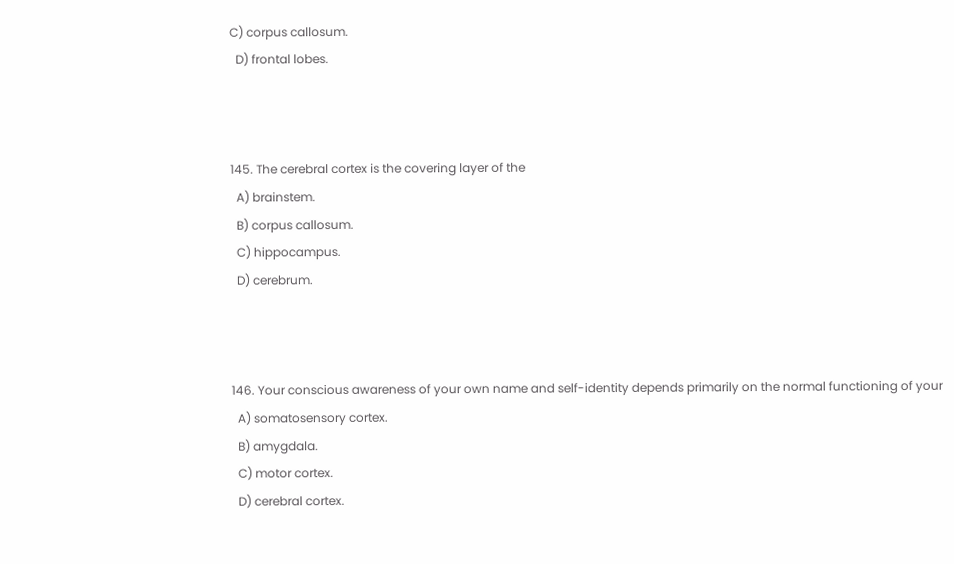C) corpus callosum.
  D) frontal lobes.



145. The cerebral cortex is the covering layer of the
  A) brainstem.
  B) corpus callosum.
  C) hippocampus.
  D) cerebrum.



146. Your conscious awareness of your own name and self-identity depends primarily on the normal functioning of your
  A) somatosensory cortex.
  B) amygdala.
  C) motor cortex.
  D) cerebral cortex.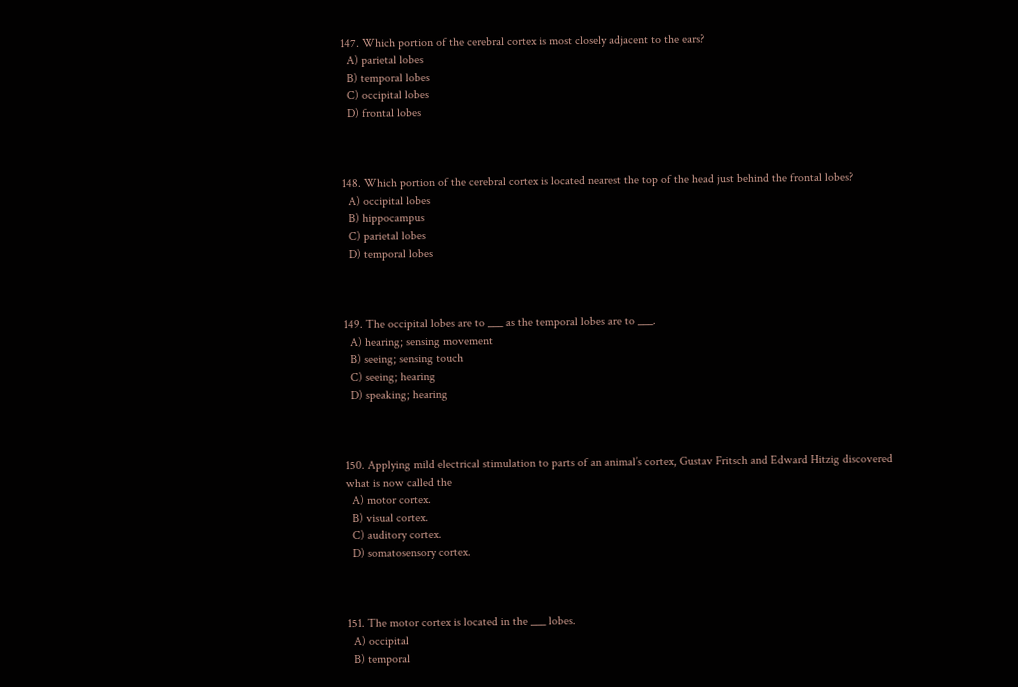147. Which portion of the cerebral cortex is most closely adjacent to the ears?
  A) parietal lobes
  B) temporal lobes
  C) occipital lobes
  D) frontal lobes



148. Which portion of the cerebral cortex is located nearest the top of the head just behind the frontal lobes?
  A) occipital lobes
  B) hippocampus
  C) parietal lobes
  D) temporal lobes



149. The occipital lobes are to ___ as the temporal lobes are to ___.
  A) hearing; sensing movement
  B) seeing; sensing touch
  C) seeing; hearing
  D) speaking; hearing



150. Applying mild electrical stimulation to parts of an animal’s cortex, Gustav Fritsch and Edward Hitzig discovered what is now called the
  A) motor cortex.
  B) visual cortex.
  C) auditory cortex.
  D) somatosensory cortex.



151. The motor cortex is located in the ___ lobes.
  A) occipital
  B) temporal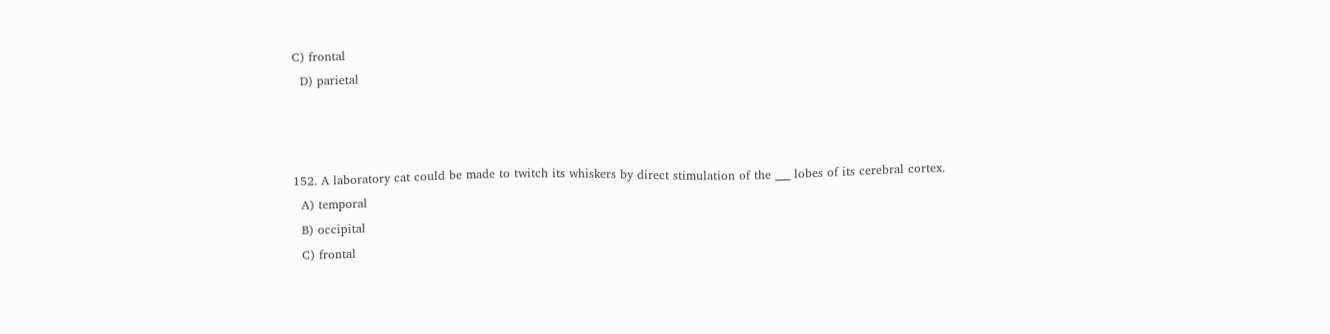C) frontal
  D) parietal



152. A laboratory cat could be made to twitch its whiskers by direct stimulation of the ___ lobes of its cerebral cortex.
  A) temporal
  B) occipital
  C) frontal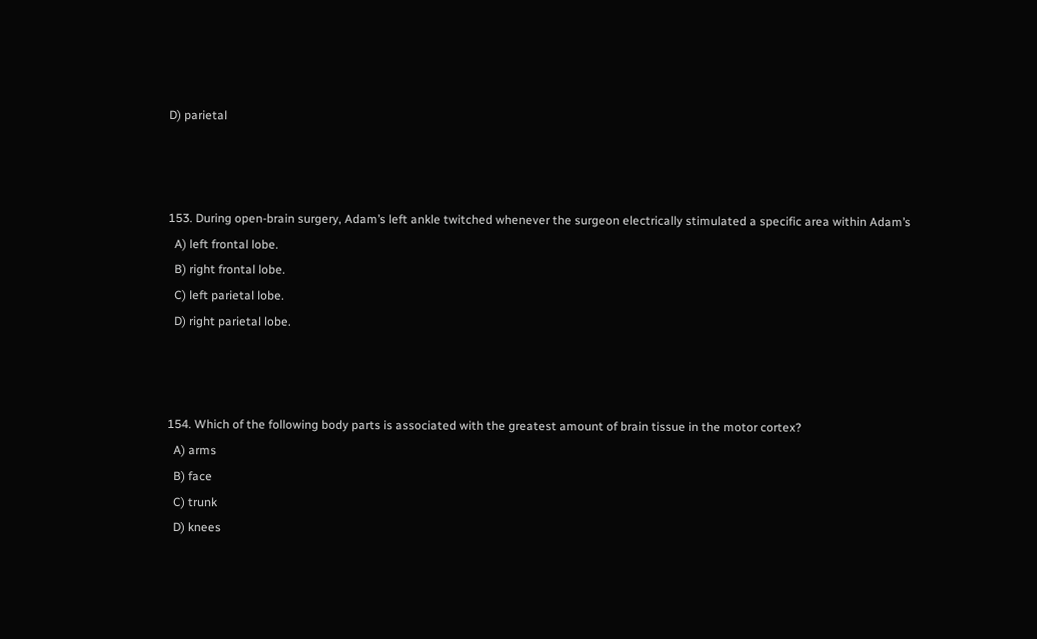D) parietal



153. During open-brain surgery, Adam’s left ankle twitched whenever the surgeon electrically stimulated a specific area within Adam’s
  A) left frontal lobe.
  B) right frontal lobe.
  C) left parietal lobe.
  D) right parietal lobe.



154. Which of the following body parts is associated with the greatest amount of brain tissue in the motor cortex?
  A) arms
  B) face
  C) trunk
  D) knees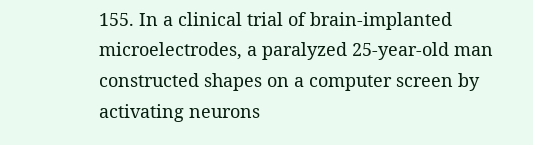155. In a clinical trial of brain-implanted microelectrodes, a paralyzed 25-year-old man constructed shapes on a computer screen by activating neurons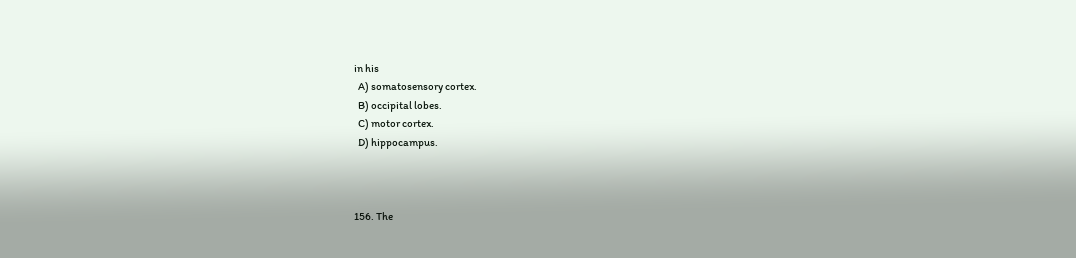in his
  A) somatosensory cortex.
  B) occipital lobes.
  C) motor cortex.
  D) hippocampus.



156. The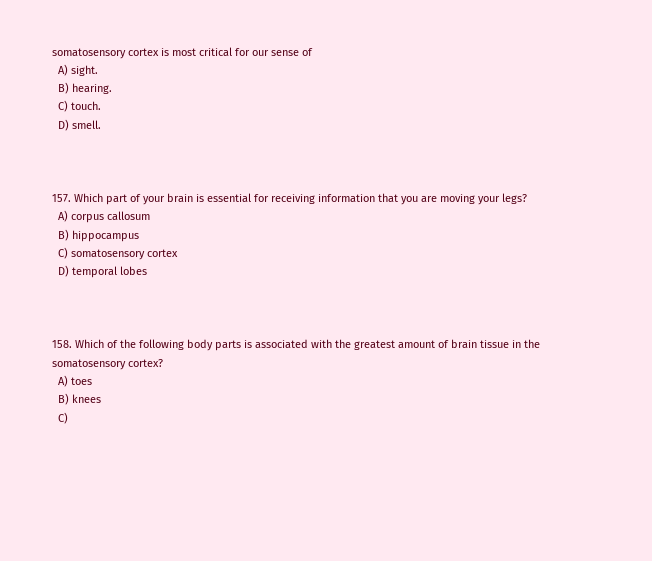somatosensory cortex is most critical for our sense of
  A) sight.
  B) hearing.
  C) touch.
  D) smell.



157. Which part of your brain is essential for receiving information that you are moving your legs?
  A) corpus callosum
  B) hippocampus
  C) somatosensory cortex
  D) temporal lobes



158. Which of the following body parts is associated with the greatest amount of brain tissue in the somatosensory cortex?
  A) toes
  B) knees
  C)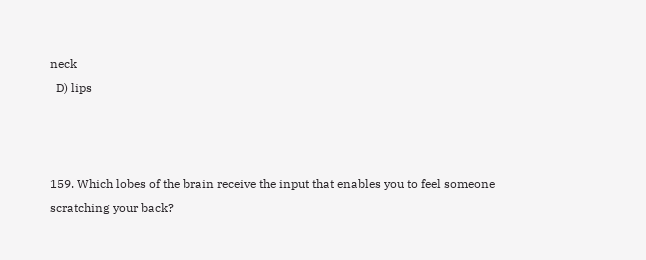neck
  D) lips



159. Which lobes of the brain receive the input that enables you to feel someone scratching your back?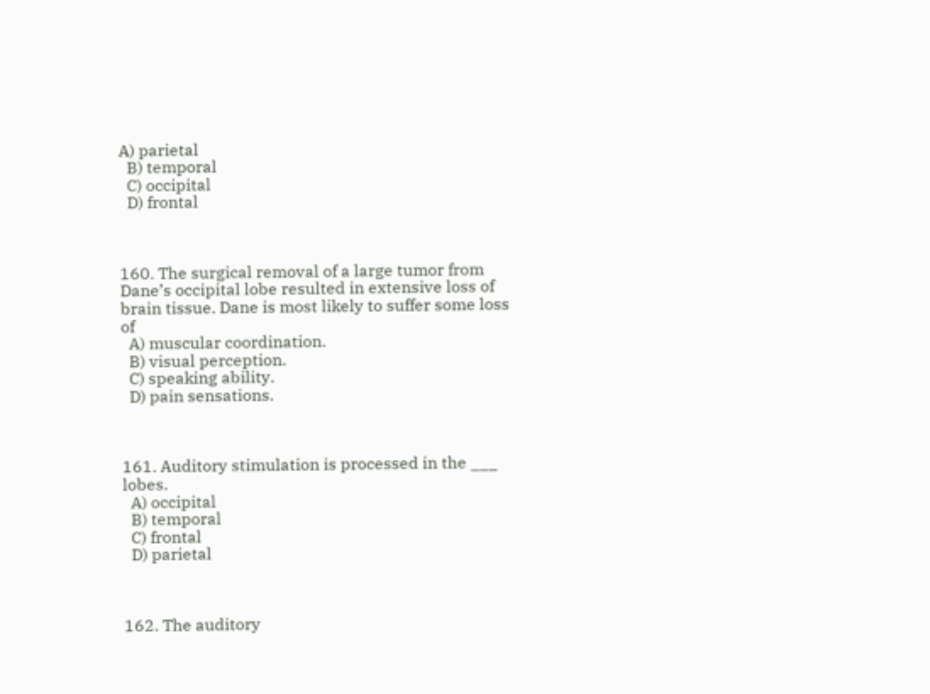A) parietal
  B) temporal
  C) occipital
  D) frontal



160. The surgical removal of a large tumor from Dane’s occipital lobe resulted in extensive loss of brain tissue. Dane is most likely to suffer some loss of
  A) muscular coordination.
  B) visual perception.
  C) speaking ability.
  D) pain sensations.



161. Auditory stimulation is processed in the ___ lobes.
  A) occipital
  B) temporal
  C) frontal
  D) parietal



162. The auditory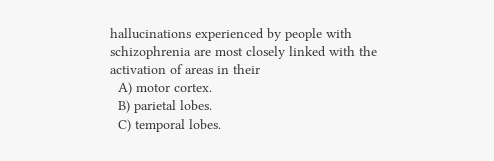hallucinations experienced by people with schizophrenia are most closely linked with the activation of areas in their
  A) motor cortex.
  B) parietal lobes.
  C) temporal lobes.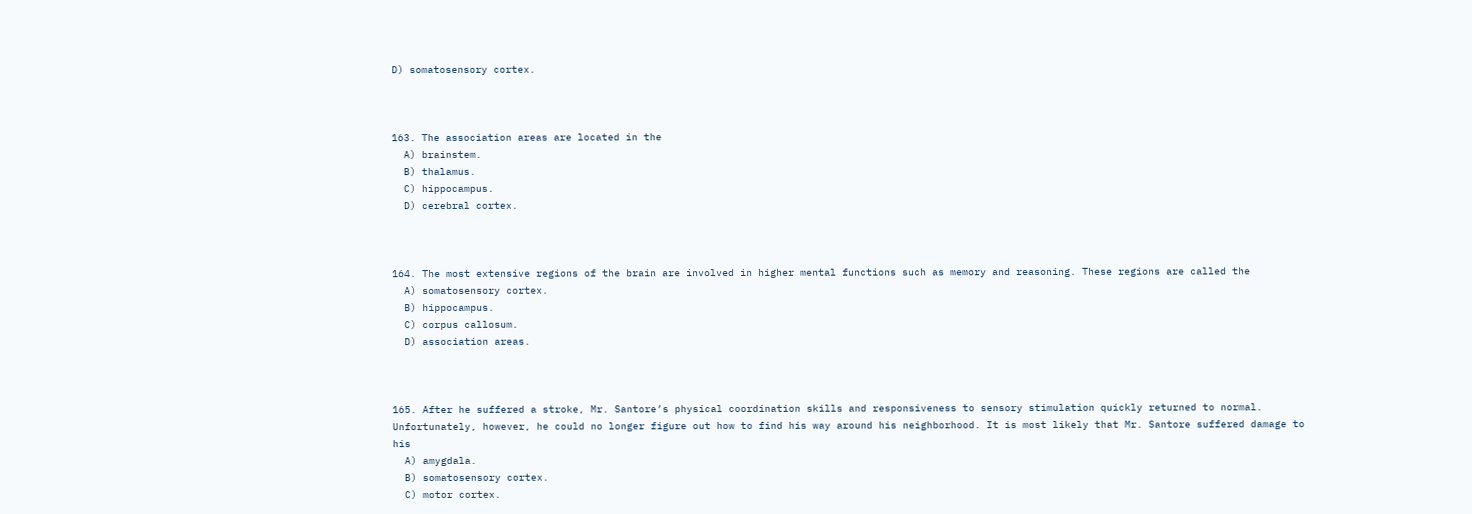D) somatosensory cortex.



163. The association areas are located in the
  A) brainstem.
  B) thalamus.
  C) hippocampus.
  D) cerebral cortex.



164. The most extensive regions of the brain are involved in higher mental functions such as memory and reasoning. These regions are called the
  A) somatosensory cortex.
  B) hippocampus.
  C) corpus callosum.
  D) association areas.



165. After he suffered a stroke, Mr. Santore’s physical coordination skills and responsiveness to sensory stimulation quickly returned to normal. Unfortunately, however, he could no longer figure out how to find his way around his neighborhood. It is most likely that Mr. Santore suffered damage to his
  A) amygdala.
  B) somatosensory cortex.
  C) motor cortex.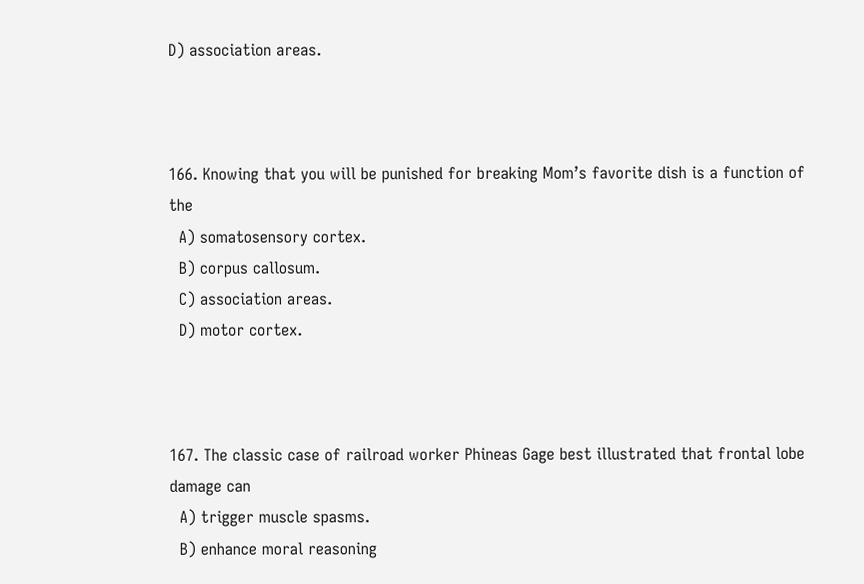D) association areas.



166. Knowing that you will be punished for breaking Mom’s favorite dish is a function of the
  A) somatosensory cortex.
  B) corpus callosum.
  C) association areas.
  D) motor cortex.



167. The classic case of railroad worker Phineas Gage best illustrated that frontal lobe damage can
  A) trigger muscle spasms.
  B) enhance moral reasoning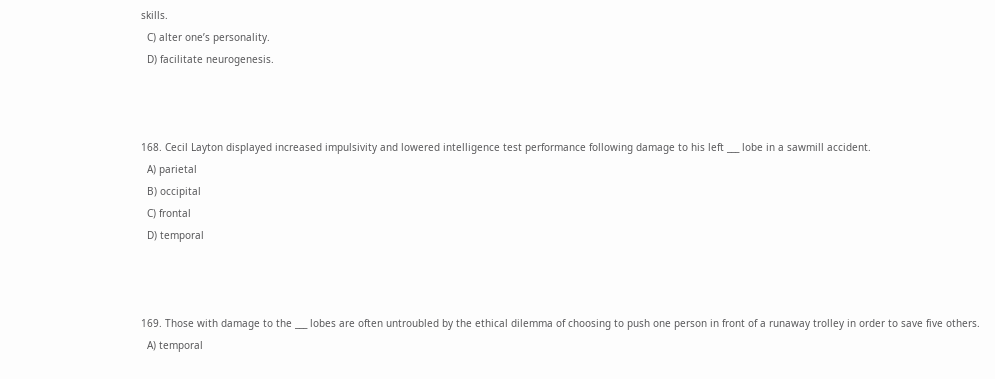skills.
  C) alter one’s personality.
  D) facilitate neurogenesis.



168. Cecil Layton displayed increased impulsivity and lowered intelligence test performance following damage to his left ___ lobe in a sawmill accident.
  A) parietal
  B) occipital
  C) frontal
  D) temporal



169. Those with damage to the ___ lobes are often untroubled by the ethical dilemma of choosing to push one person in front of a runaway trolley in order to save five others.
  A) temporal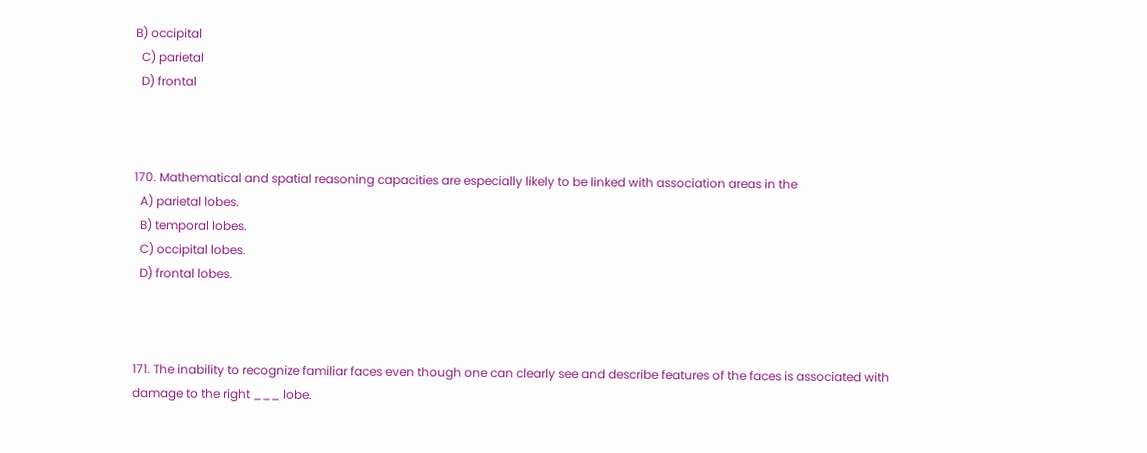B) occipital
  C) parietal
  D) frontal



170. Mathematical and spatial reasoning capacities are especially likely to be linked with association areas in the
  A) parietal lobes.
  B) temporal lobes.
  C) occipital lobes.
  D) frontal lobes.



171. The inability to recognize familiar faces even though one can clearly see and describe features of the faces is associated with damage to the right ___ lobe.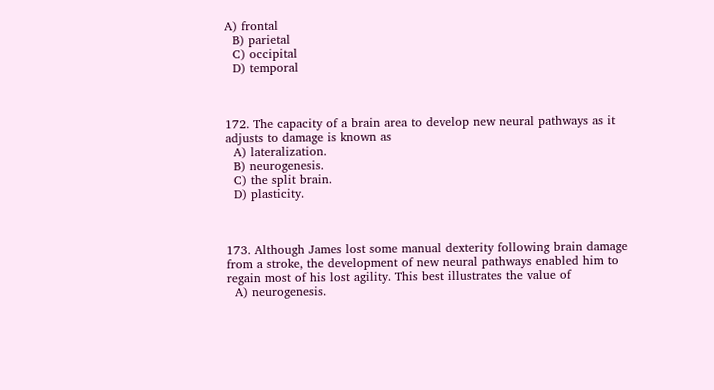A) frontal
  B) parietal
  C) occipital
  D) temporal



172. The capacity of a brain area to develop new neural pathways as it adjusts to damage is known as
  A) lateralization.
  B) neurogenesis.
  C) the split brain.
  D) plasticity.



173. Although James lost some manual dexterity following brain damage from a stroke, the development of new neural pathways enabled him to regain most of his lost agility. This best illustrates the value of
  A) neurogenesis.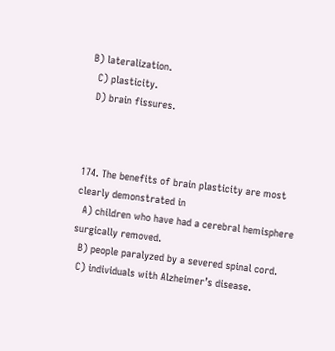B) lateralization.
  C) plasticity.
  D) brain fissures.



174. The benefits of brain plasticity are most clearly demonstrated in
  A) children who have had a cerebral hemisphere surgically removed.
  B) people paralyzed by a severed spinal cord.
  C) individuals with Alzheimer’s disease.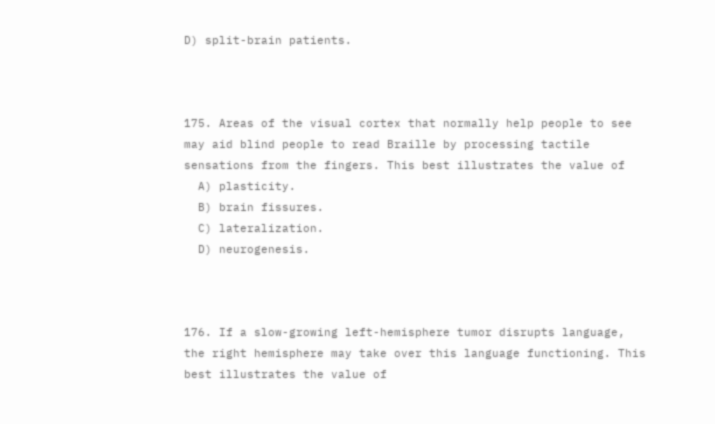D) split-brain patients.



175. Areas of the visual cortex that normally help people to see may aid blind people to read Braille by processing tactile sensations from the fingers. This best illustrates the value of
  A) plasticity.
  B) brain fissures.
  C) lateralization.
  D) neurogenesis.



176. If a slow-growing left-hemisphere tumor disrupts language, the right hemisphere may take over this language functioning. This best illustrates the value of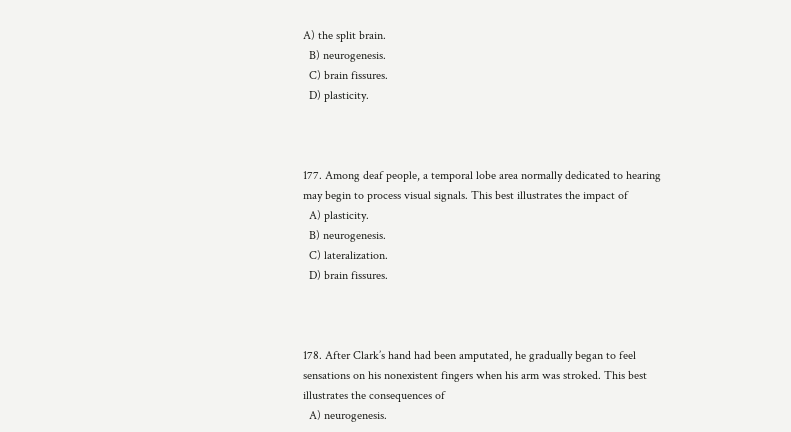A) the split brain.
  B) neurogenesis.
  C) brain fissures.
  D) plasticity.



177. Among deaf people, a temporal lobe area normally dedicated to hearing may begin to process visual signals. This best illustrates the impact of
  A) plasticity.
  B) neurogenesis.
  C) lateralization.
  D) brain fissures.



178. After Clark’s hand had been amputated, he gradually began to feel sensations on his nonexistent fingers when his arm was stroked. This best illustrates the consequences of
  A) neurogenesis.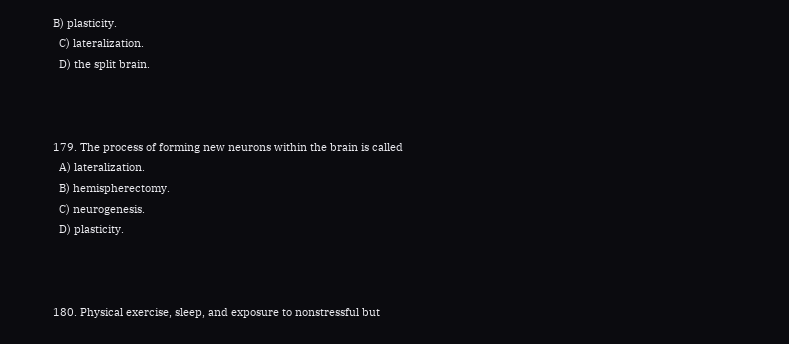B) plasticity.
  C) lateralization.
  D) the split brain.



179. The process of forming new neurons within the brain is called
  A) lateralization.
  B) hemispherectomy.
  C) neurogenesis.
  D) plasticity.



180. Physical exercise, sleep, and exposure to nonstressful but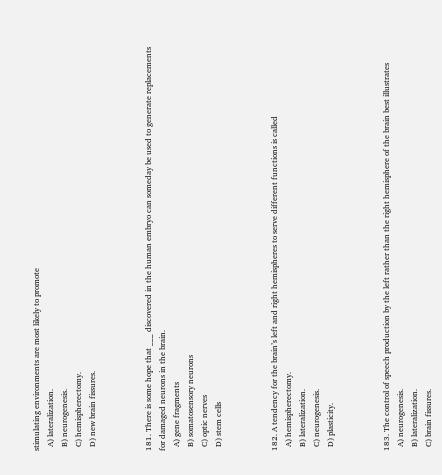stimulating environments are most likely to promote
  A) lateralization.
  B) neurogenesis.
  C) hemispherectomy.
  D) new brain fissures.



181. There is some hope that ___ discovered in the human embryo can someday be used to generate replacements for damaged neurons in the brain.
  A) gene fragments
  B) somatosensory neurons
  C) optic nerves
  D) stem cells



182. A tendency for the brain’s left and right hemispheres to serve different functions is called
  A) hemispherectomy.
  B) lateralization.
  C) neurogenesis.
  D) plasticity.



183. The control of speech production by the left rather than the right hemisphere of the brain best illustrates
  A) neurogenesis.
  B) lateralization.
  C) brain fissures.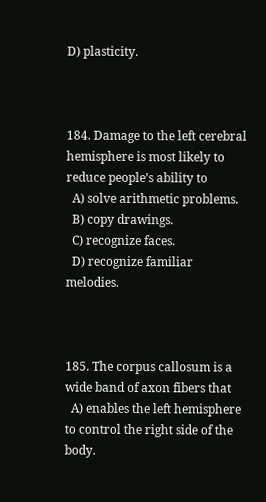D) plasticity.



184. Damage to the left cerebral hemisphere is most likely to reduce people’s ability to
  A) solve arithmetic problems.
  B) copy drawings.
  C) recognize faces.
  D) recognize familiar melodies.



185. The corpus callosum is a wide band of axon fibers that
  A) enables the left hemisphere to control the right side of the body.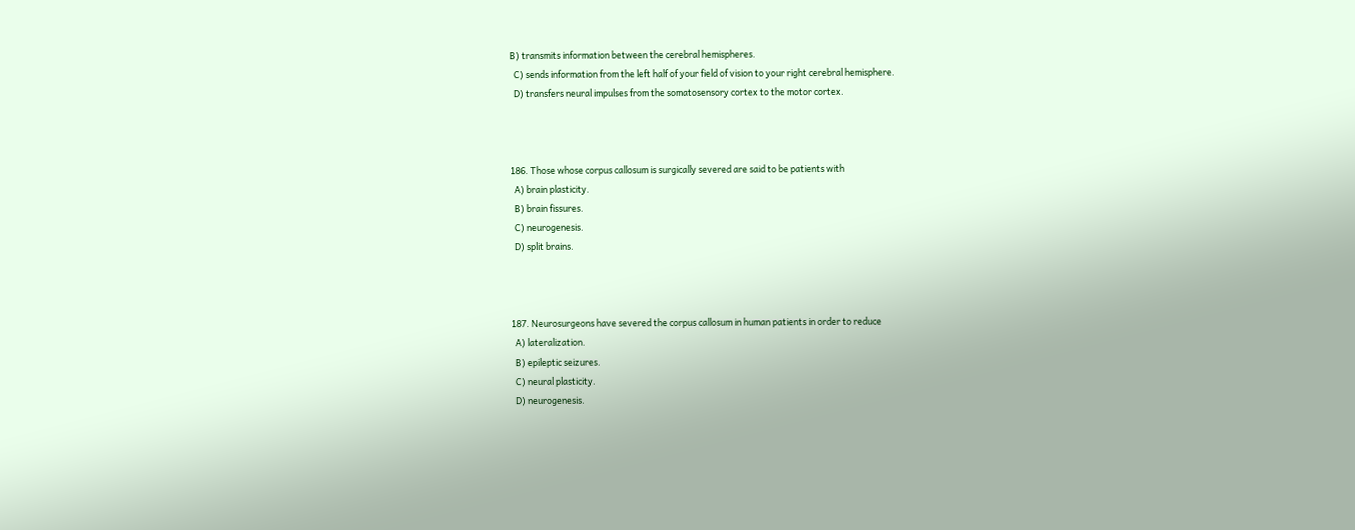B) transmits information between the cerebral hemispheres.
  C) sends information from the left half of your field of vision to your right cerebral hemisphere.
  D) transfers neural impulses from the somatosensory cortex to the motor cortex.



186. Those whose corpus callosum is surgically severed are said to be patients with
  A) brain plasticity.
  B) brain fissures.
  C) neurogenesis.
  D) split brains.



187. Neurosurgeons have severed the corpus callosum in human patients in order to reduce
  A) lateralization.
  B) epileptic seizures.
  C) neural plasticity.
  D) neurogenesis.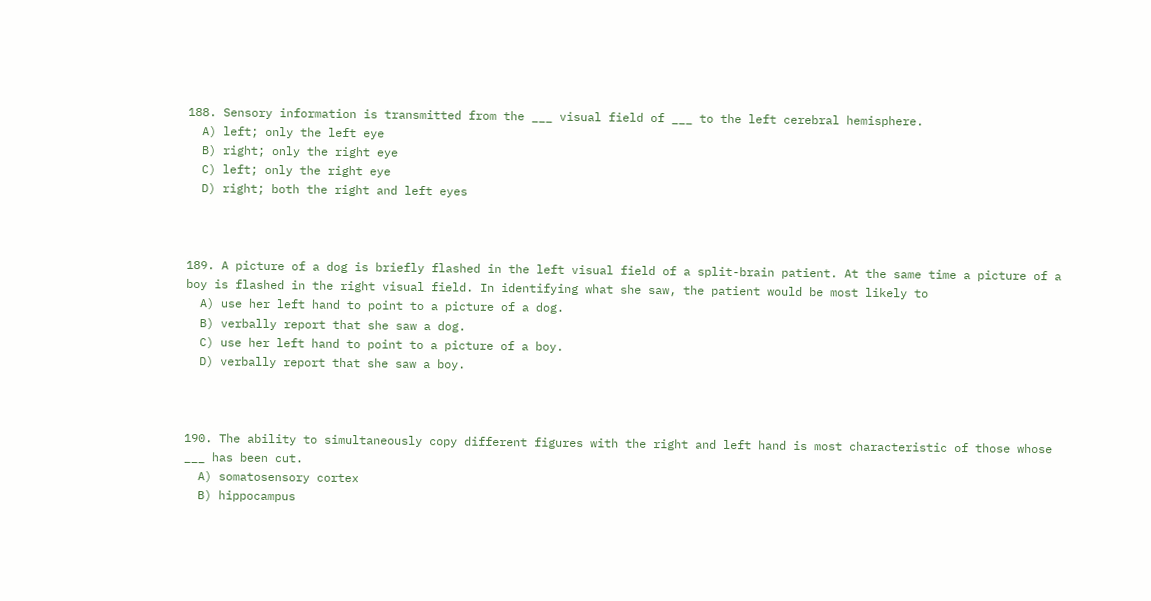188. Sensory information is transmitted from the ___ visual field of ___ to the left cerebral hemisphere.
  A) left; only the left eye
  B) right; only the right eye
  C) left; only the right eye
  D) right; both the right and left eyes



189. A picture of a dog is briefly flashed in the left visual field of a split-brain patient. At the same time a picture of a boy is flashed in the right visual field. In identifying what she saw, the patient would be most likely to
  A) use her left hand to point to a picture of a dog.
  B) verbally report that she saw a dog.
  C) use her left hand to point to a picture of a boy.
  D) verbally report that she saw a boy.



190. The ability to simultaneously copy different figures with the right and left hand is most characteristic of those whose ___ has been cut.
  A) somatosensory cortex
  B) hippocampus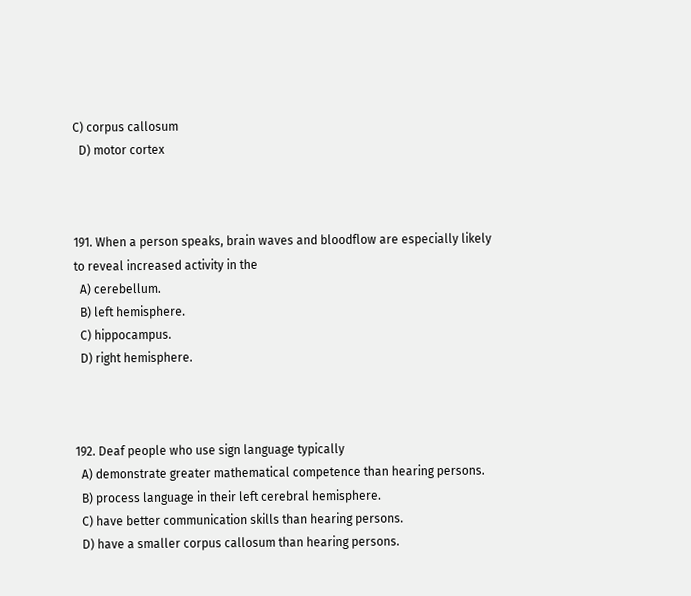C) corpus callosum
  D) motor cortex



191. When a person speaks, brain waves and bloodflow are especially likely to reveal increased activity in the
  A) cerebellum.
  B) left hemisphere.
  C) hippocampus.
  D) right hemisphere.



192. Deaf people who use sign language typically
  A) demonstrate greater mathematical competence than hearing persons.
  B) process language in their left cerebral hemisphere.
  C) have better communication skills than hearing persons.
  D) have a smaller corpus callosum than hearing persons.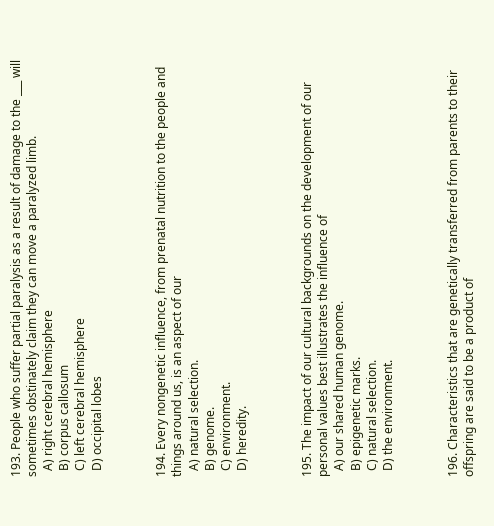193. People who suffer partial paralysis as a result of damage to the ___ will sometimes obstinately claim they can move a paralyzed limb.
  A) right cerebral hemisphere
  B) corpus callosum
  C) left cerebral hemisphere
  D) occipital lobes



194. Every nongenetic influence, from prenatal nutrition to the people and things around us, is an aspect of our
  A) natural selection.
  B) genome.
  C) environment.
  D) heredity.



195. The impact of our cultural backgrounds on the development of our personal values best illustrates the influence of
  A) our shared human genome.
  B) epigenetic marks.
  C) natural selection.
  D) the environment.



196. Characteristics that are genetically transferred from parents to their offspring are said to be a product of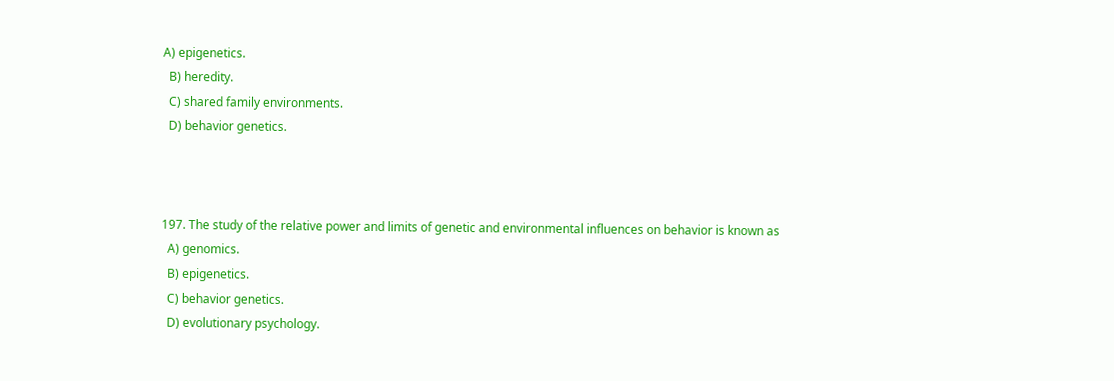A) epigenetics.
  B) heredity.
  C) shared family environments.
  D) behavior genetics.



197. The study of the relative power and limits of genetic and environmental influences on behavior is known as
  A) genomics.
  B) epigenetics.
  C) behavior genetics.
  D) evolutionary psychology.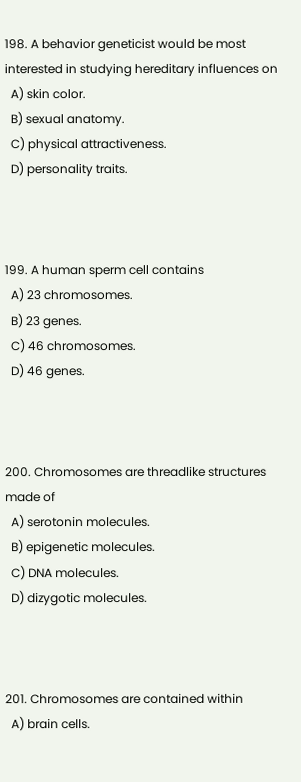198. A behavior geneticist would be most interested in studying hereditary influences on
  A) skin color.
  B) sexual anatomy.
  C) physical attractiveness.
  D) personality traits.



199. A human sperm cell contains
  A) 23 chromosomes.
  B) 23 genes.
  C) 46 chromosomes.
  D) 46 genes.



200. Chromosomes are threadlike structures made of
  A) serotonin molecules.
  B) epigenetic molecules.
  C) DNA molecules.
  D) dizygotic molecules.



201. Chromosomes are contained within
  A) brain cells.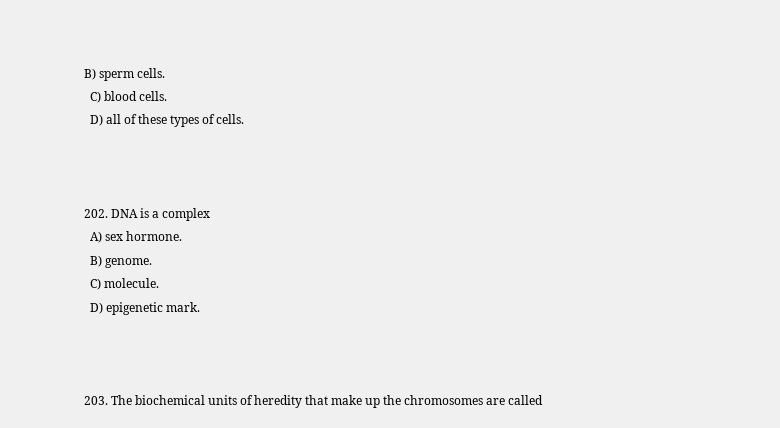B) sperm cells.
  C) blood cells.
  D) all of these types of cells.



202. DNA is a complex
  A) sex hormone.
  B) genome.
  C) molecule.
  D) epigenetic mark.



203. The biochemical units of heredity that make up the chromosomes are called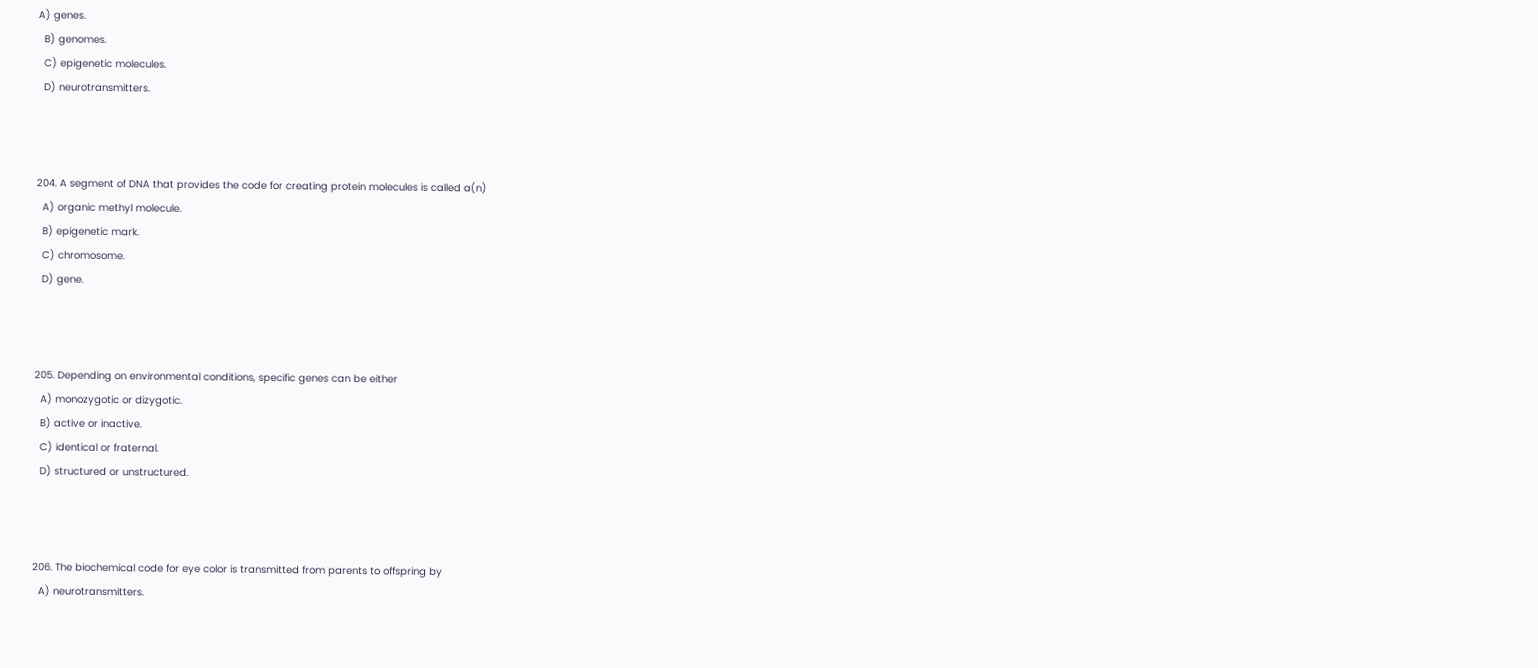A) genes.
  B) genomes.
  C) epigenetic molecules.
  D) neurotransmitters.



204. A segment of DNA that provides the code for creating protein molecules is called a(n)
  A) organic methyl molecule.
  B) epigenetic mark.
  C) chromosome.
  D) gene.



205. Depending on environmental conditions, specific genes can be either
  A) monozygotic or dizygotic.
  B) active or inactive.
  C) identical or fraternal.
  D) structured or unstructured.



206. The biochemical code for eye color is transmitted from parents to offspring by
  A) neurotransmitters.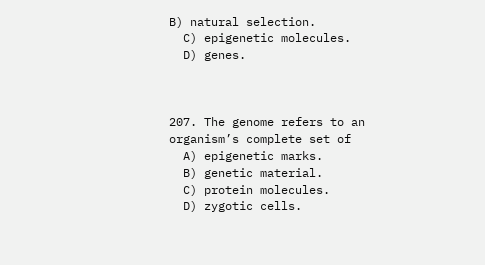B) natural selection.
  C) epigenetic molecules.
  D) genes.



207. The genome refers to an organism’s complete set of
  A) epigenetic marks.
  B) genetic material.
  C) protein molecules.
  D) zygotic cells.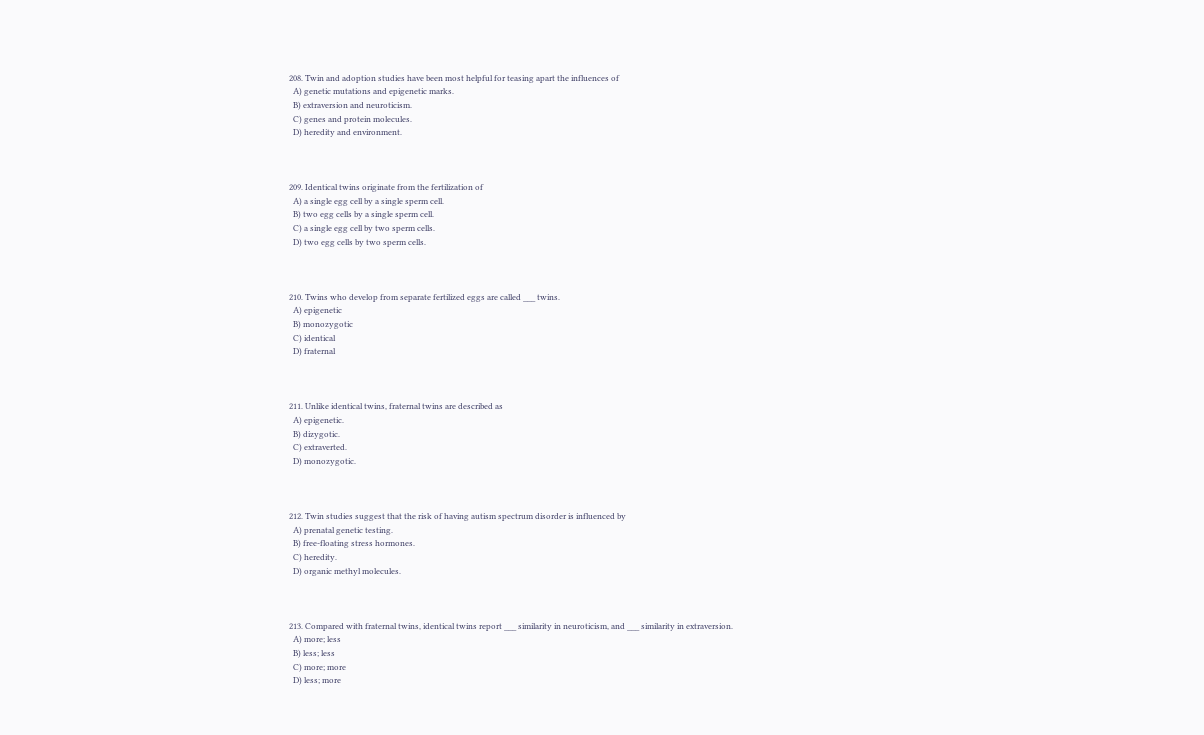208. Twin and adoption studies have been most helpful for teasing apart the influences of
  A) genetic mutations and epigenetic marks.
  B) extraversion and neuroticism.
  C) genes and protein molecules.
  D) heredity and environment.



209. Identical twins originate from the fertilization of
  A) a single egg cell by a single sperm cell.
  B) two egg cells by a single sperm cell.
  C) a single egg cell by two sperm cells.
  D) two egg cells by two sperm cells.



210. Twins who develop from separate fertilized eggs are called ___ twins.
  A) epigenetic
  B) monozygotic
  C) identical
  D) fraternal



211. Unlike identical twins, fraternal twins are described as
  A) epigenetic.
  B) dizygotic.
  C) extraverted.
  D) monozygotic.



212. Twin studies suggest that the risk of having autism spectrum disorder is influenced by
  A) prenatal genetic testing.
  B) free-floating stress hormones.
  C) heredity.
  D) organic methyl molecules.



213. Compared with fraternal twins, identical twins report ___ similarity in neuroticism, and ___ similarity in extraversion.
  A) more; less
  B) less; less
  C) more; more
  D) less; more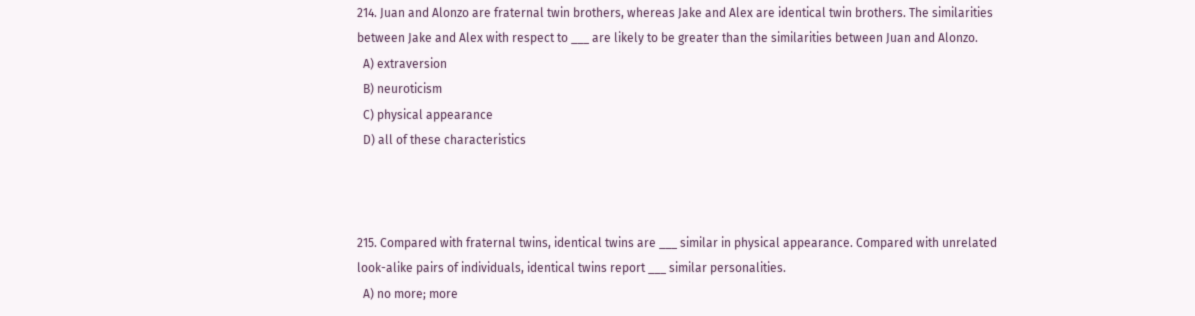214. Juan and Alonzo are fraternal twin brothers, whereas Jake and Alex are identical twin brothers. The similarities between Jake and Alex with respect to ___ are likely to be greater than the similarities between Juan and Alonzo.
  A) extraversion
  B) neuroticism
  C) physical appearance
  D) all of these characteristics



215. Compared with fraternal twins, identical twins are ___ similar in physical appearance. Compared with unrelated look-alike pairs of individuals, identical twins report ___ similar personalities.
  A) no more; more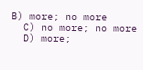B) more; no more
  C) no more; no more
  D) more;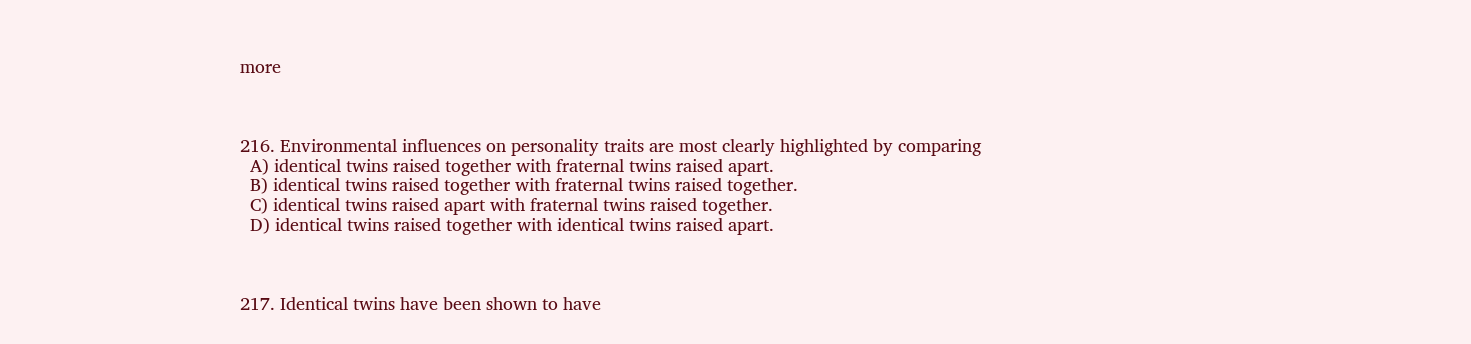more



216. Environmental influences on personality traits are most clearly highlighted by comparing
  A) identical twins raised together with fraternal twins raised apart.
  B) identical twins raised together with fraternal twins raised together.
  C) identical twins raised apart with fraternal twins raised together.
  D) identical twins raised together with identical twins raised apart.



217. Identical twins have been shown to have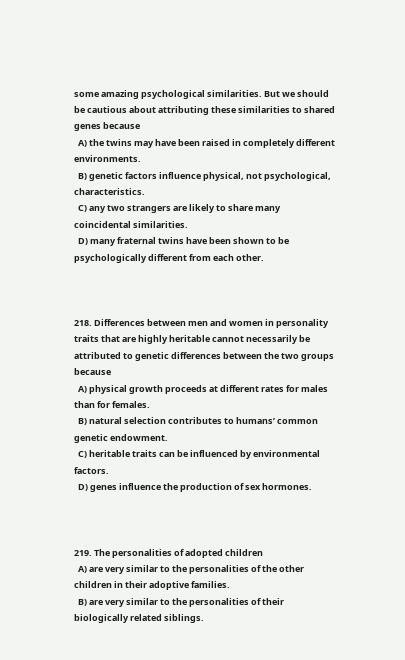some amazing psychological similarities. But we should be cautious about attributing these similarities to shared genes because
  A) the twins may have been raised in completely different environments.
  B) genetic factors influence physical, not psychological, characteristics.
  C) any two strangers are likely to share many coincidental similarities.
  D) many fraternal twins have been shown to be psychologically different from each other.



218. Differences between men and women in personality traits that are highly heritable cannot necessarily be attributed to genetic differences between the two groups because
  A) physical growth proceeds at different rates for males than for females.
  B) natural selection contributes to humans’ common genetic endowment.
  C) heritable traits can be influenced by environmental factors.
  D) genes influence the production of sex hormones.



219. The personalities of adopted children
  A) are very similar to the personalities of the other children in their adoptive families.
  B) are very similar to the personalities of their biologically related siblings.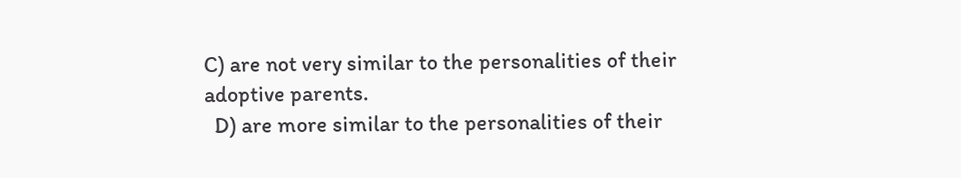C) are not very similar to the personalities of their adoptive parents.
  D) are more similar to the personalities of their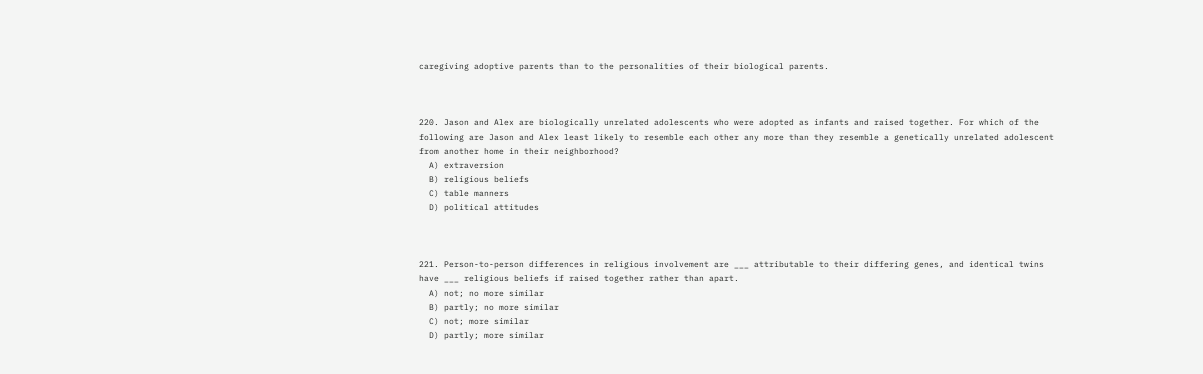caregiving adoptive parents than to the personalities of their biological parents.



220. Jason and Alex are biologically unrelated adolescents who were adopted as infants and raised together. For which of the following are Jason and Alex least likely to resemble each other any more than they resemble a genetically unrelated adolescent from another home in their neighborhood?
  A) extraversion
  B) religious beliefs
  C) table manners
  D) political attitudes



221. Person-to-person differences in religious involvement are ___ attributable to their differing genes, and identical twins have ___ religious beliefs if raised together rather than apart.
  A) not; no more similar
  B) partly; no more similar
  C) not; more similar
  D) partly; more similar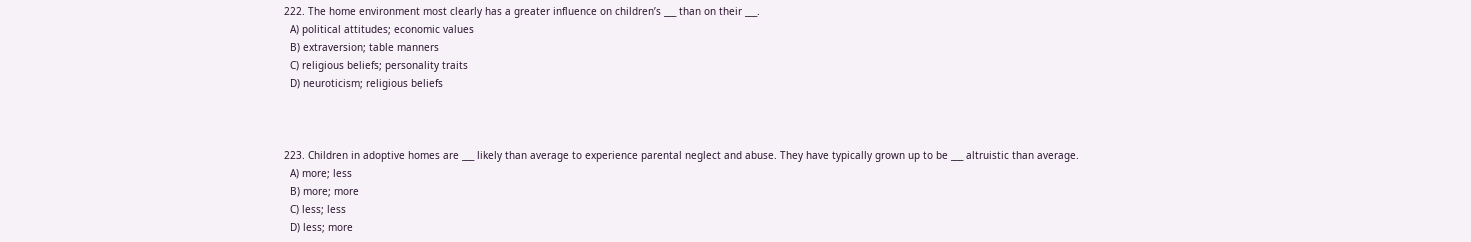222. The home environment most clearly has a greater influence on children’s ___ than on their ___.
  A) political attitudes; economic values
  B) extraversion; table manners
  C) religious beliefs; personality traits
  D) neuroticism; religious beliefs



223. Children in adoptive homes are ___ likely than average to experience parental neglect and abuse. They have typically grown up to be ___ altruistic than average.
  A) more; less
  B) more; more
  C) less; less
  D) less; more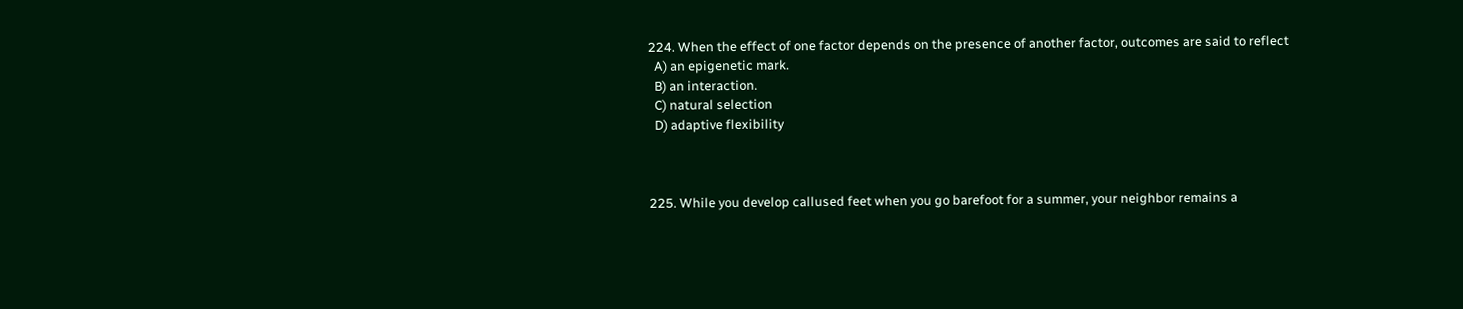224. When the effect of one factor depends on the presence of another factor, outcomes are said to reflect
  A) an epigenetic mark.
  B) an interaction.
  C) natural selection
  D) adaptive flexibility



225. While you develop callused feet when you go barefoot for a summer, your neighbor remains a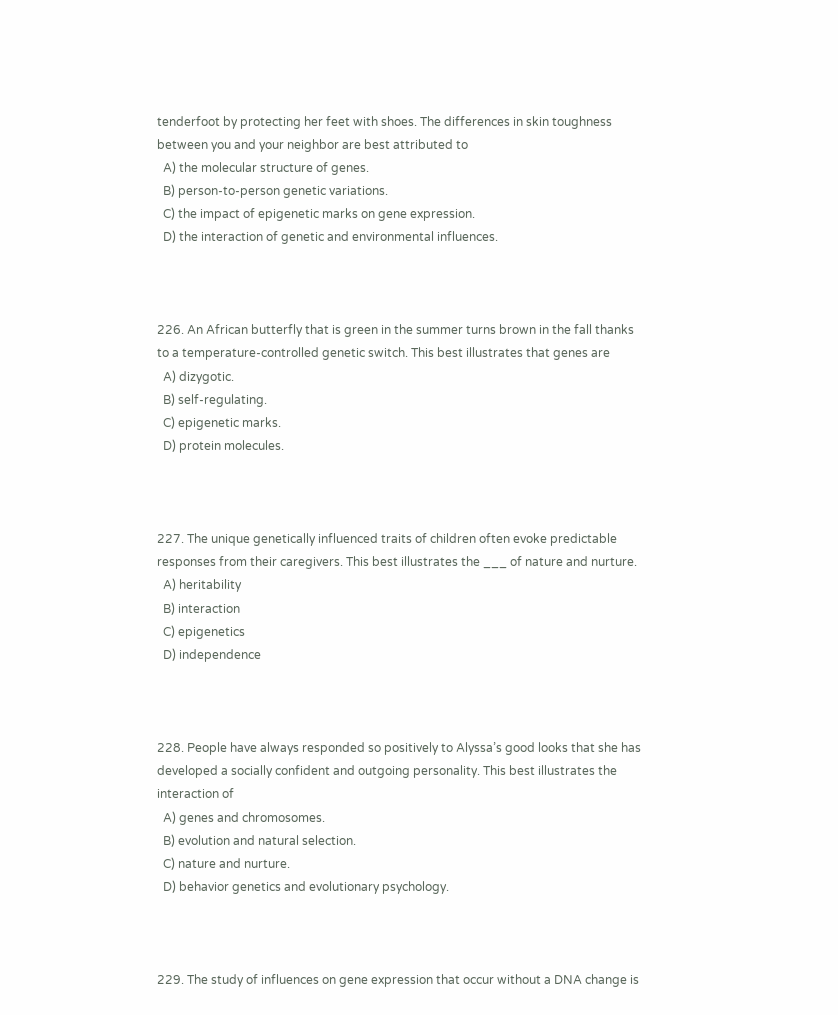tenderfoot by protecting her feet with shoes. The differences in skin toughness between you and your neighbor are best attributed to
  A) the molecular structure of genes.
  B) person-to-person genetic variations.
  C) the impact of epigenetic marks on gene expression.
  D) the interaction of genetic and environmental influences.



226. An African butterfly that is green in the summer turns brown in the fall thanks to a temperature-controlled genetic switch. This best illustrates that genes are
  A) dizygotic.
  B) self-regulating.
  C) epigenetic marks.
  D) protein molecules.



227. The unique genetically influenced traits of children often evoke predictable responses from their caregivers. This best illustrates the ___ of nature and nurture.
  A) heritability
  B) interaction
  C) epigenetics
  D) independence



228. People have always responded so positively to Alyssa’s good looks that she has developed a socially confident and outgoing personality. This best illustrates the interaction of
  A) genes and chromosomes.
  B) evolution and natural selection.
  C) nature and nurture.
  D) behavior genetics and evolutionary psychology.



229. The study of influences on gene expression that occur without a DNA change is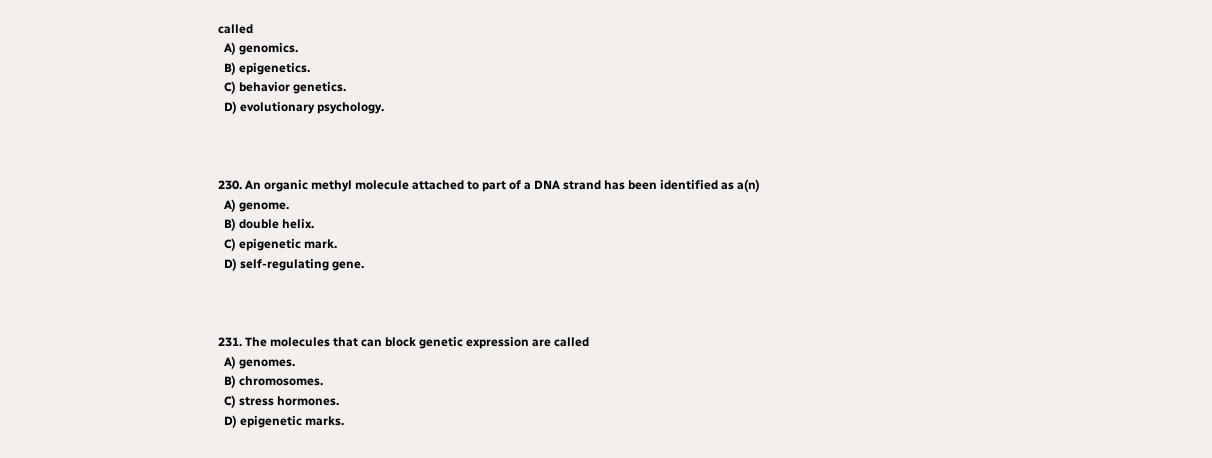called
  A) genomics.
  B) epigenetics.
  C) behavior genetics.
  D) evolutionary psychology.



230. An organic methyl molecule attached to part of a DNA strand has been identified as a(n)
  A) genome.
  B) double helix.
  C) epigenetic mark.
  D) self-regulating gene.



231. The molecules that can block genetic expression are called
  A) genomes.
  B) chromosomes.
  C) stress hormones.
  D) epigenetic marks.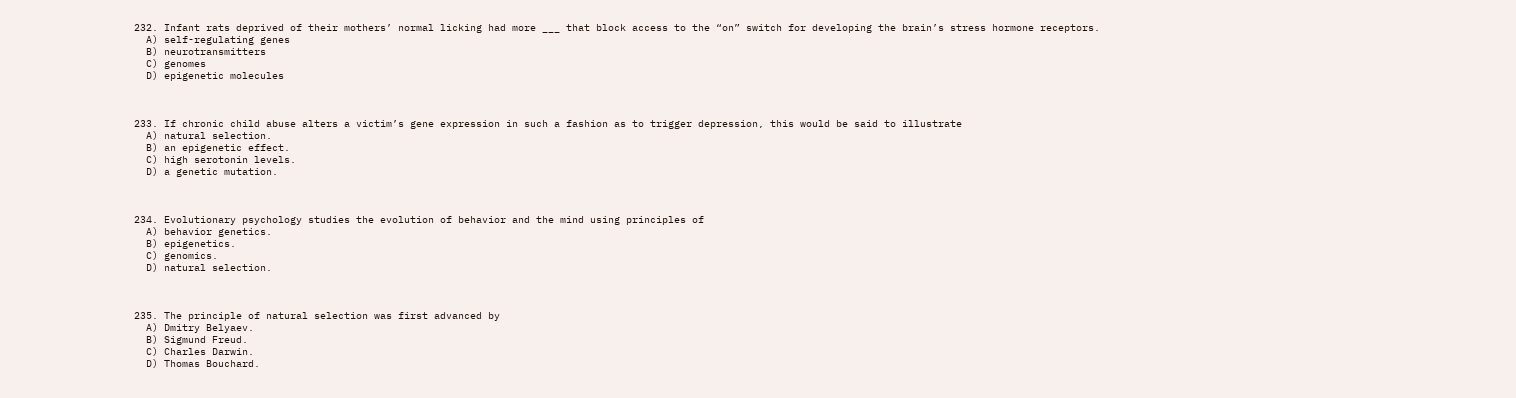232. Infant rats deprived of their mothers’ normal licking had more ___ that block access to the “on” switch for developing the brain’s stress hormone receptors.
  A) self-regulating genes
  B) neurotransmitters
  C) genomes
  D) epigenetic molecules



233. If chronic child abuse alters a victim’s gene expression in such a fashion as to trigger depression, this would be said to illustrate
  A) natural selection.
  B) an epigenetic effect.
  C) high serotonin levels.
  D) a genetic mutation.



234. Evolutionary psychology studies the evolution of behavior and the mind using principles of
  A) behavior genetics.
  B) epigenetics.
  C) genomics.
  D) natural selection.



235. The principle of natural selection was first advanced by
  A) Dmitry Belyaev.
  B) Sigmund Freud.
  C) Charles Darwin.
  D) Thomas Bouchard.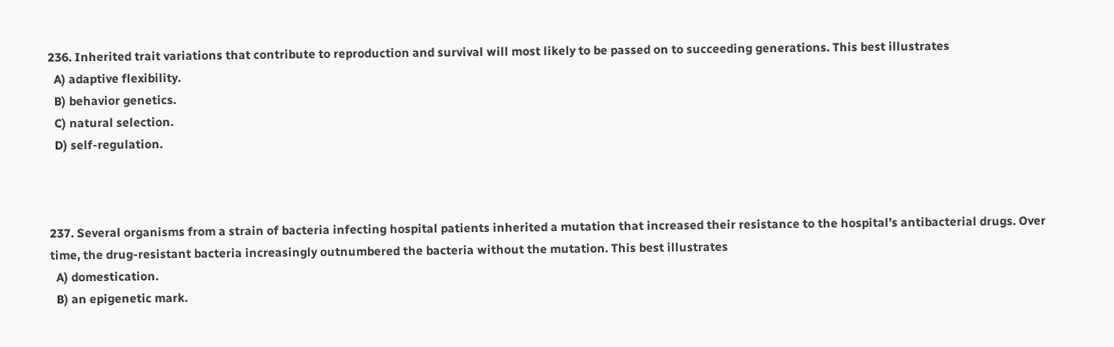236. Inherited trait variations that contribute to reproduction and survival will most likely to be passed on to succeeding generations. This best illustrates
  A) adaptive flexibility.
  B) behavior genetics.
  C) natural selection.
  D) self-regulation.



237. Several organisms from a strain of bacteria infecting hospital patients inherited a mutation that increased their resistance to the hospital’s antibacterial drugs. Over time, the drug-resistant bacteria increasingly outnumbered the bacteria without the mutation. This best illustrates
  A) domestication.
  B) an epigenetic mark.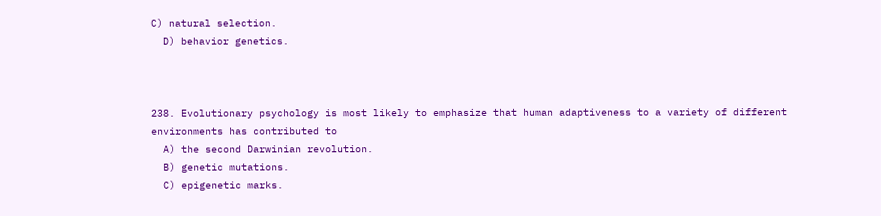C) natural selection.
  D) behavior genetics.



238. Evolutionary psychology is most likely to emphasize that human adaptiveness to a variety of different environments has contributed to
  A) the second Darwinian revolution.
  B) genetic mutations.
  C) epigenetic marks.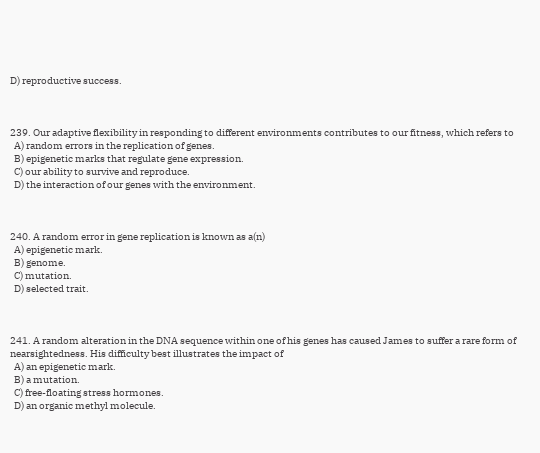D) reproductive success.



239. Our adaptive flexibility in responding to different environments contributes to our fitness, which refers to
  A) random errors in the replication of genes.
  B) epigenetic marks that regulate gene expression.
  C) our ability to survive and reproduce.
  D) the interaction of our genes with the environment.



240. A random error in gene replication is known as a(n)
  A) epigenetic mark.
  B) genome.
  C) mutation.
  D) selected trait.



241. A random alteration in the DNA sequence within one of his genes has caused James to suffer a rare form of nearsightedness. His difficulty best illustrates the impact of
  A) an epigenetic mark.
  B) a mutation.
  C) free-floating stress hormones.
  D) an organic methyl molecule.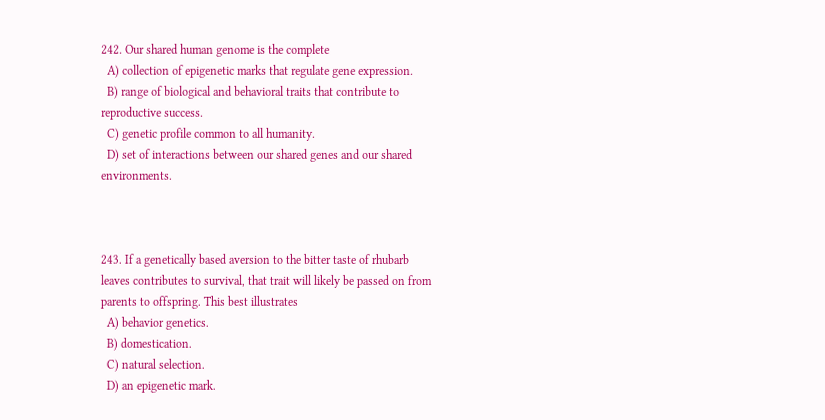242. Our shared human genome is the complete
  A) collection of epigenetic marks that regulate gene expression.
  B) range of biological and behavioral traits that contribute to reproductive success.
  C) genetic profile common to all humanity.
  D) set of interactions between our shared genes and our shared environments.



243. If a genetically based aversion to the bitter taste of rhubarb leaves contributes to survival, that trait will likely be passed on from parents to offspring. This best illustrates
  A) behavior genetics.
  B) domestication.
  C) natural selection.
  D) an epigenetic mark.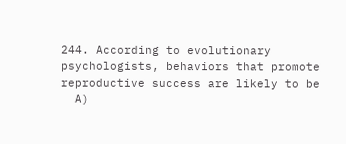244. According to evolutionary psychologists, behaviors that promote reproductive success are likely to be
  A)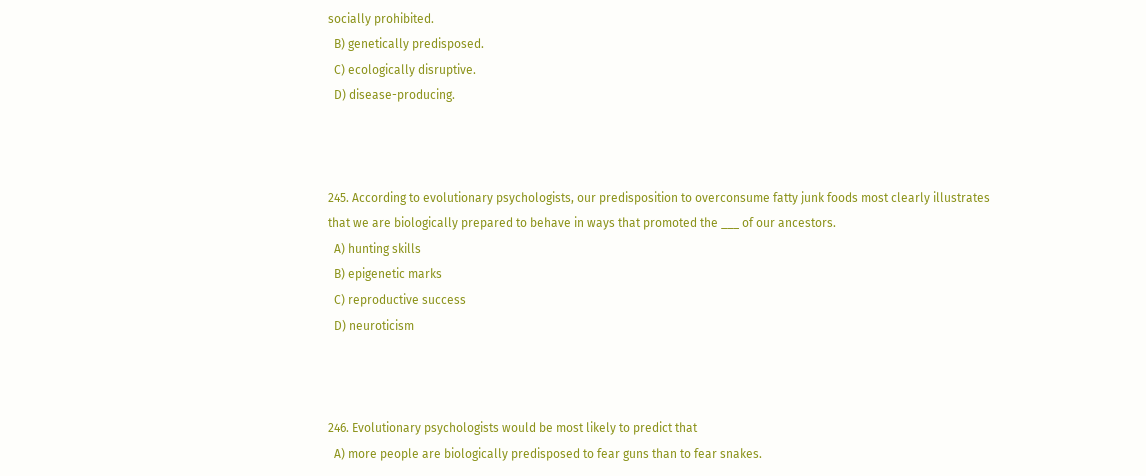socially prohibited.
  B) genetically predisposed.
  C) ecologically disruptive.
  D) disease-producing.



245. According to evolutionary psychologists, our predisposition to overconsume fatty junk foods most clearly illustrates that we are biologically prepared to behave in ways that promoted the ___ of our ancestors.
  A) hunting skills
  B) epigenetic marks
  C) reproductive success
  D) neuroticism



246. Evolutionary psychologists would be most likely to predict that
  A) more people are biologically predisposed to fear guns than to fear snakes.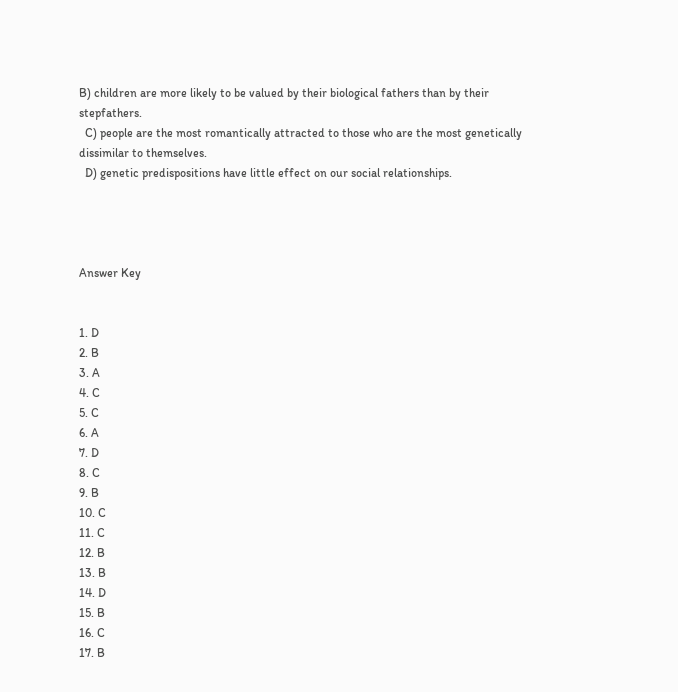B) children are more likely to be valued by their biological fathers than by their stepfathers.
  C) people are the most romantically attracted to those who are the most genetically dissimilar to themselves.
  D) genetic predispositions have little effect on our social relationships.




Answer Key


1. D
2. B
3. A
4. C
5. C
6. A
7. D
8. C
9. B
10. C
11. C
12. B
13. B
14. D
15. B
16. C
17. B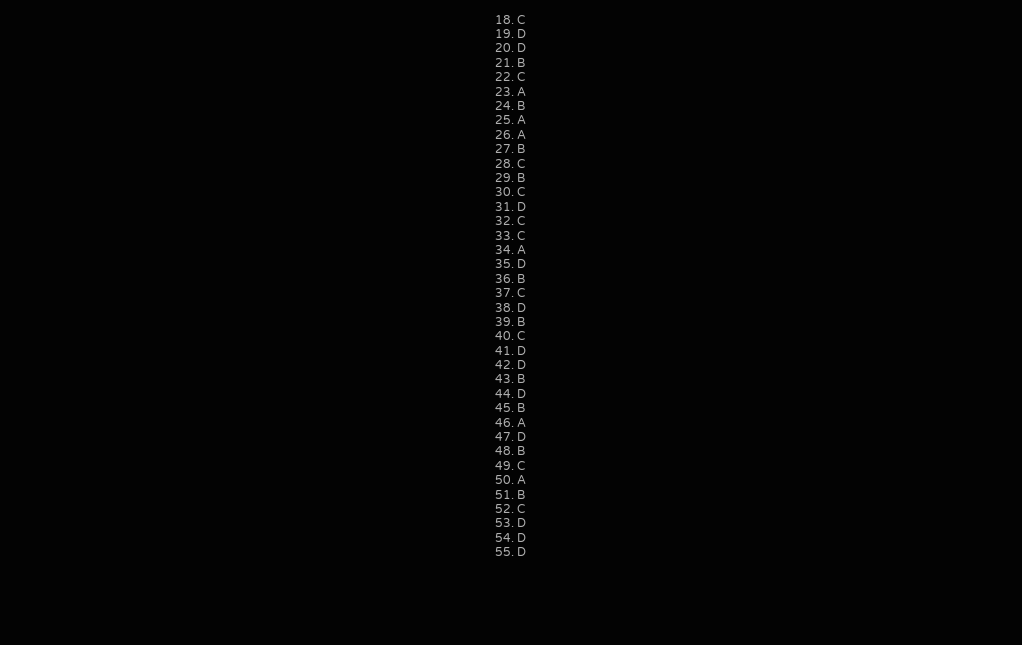18. C
19. D
20. D
21. B
22. C
23. A
24. B
25. A
26. A
27. B
28. C
29. B
30. C
31. D
32. C
33. C
34. A
35. D
36. B
37. C
38. D
39. B
40. C
41. D
42. D
43. B
44. D
45. B
46. A
47. D
48. B
49. C
50. A
51. B
52. C
53. D
54. D
55. D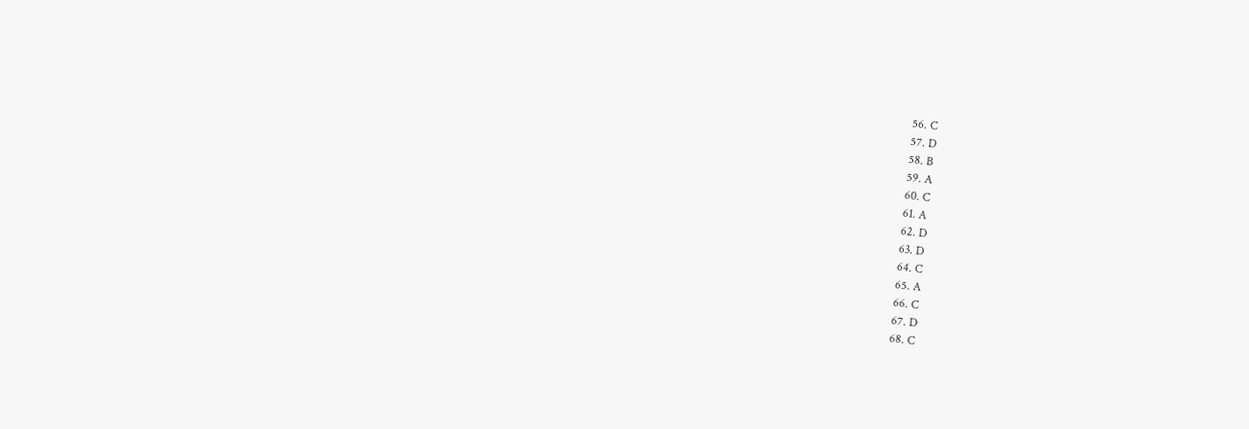56. C
57. D
58. B
59. A
60. C
61. A
62. D
63. D
64. C
65. A
66. C
67. D
68. C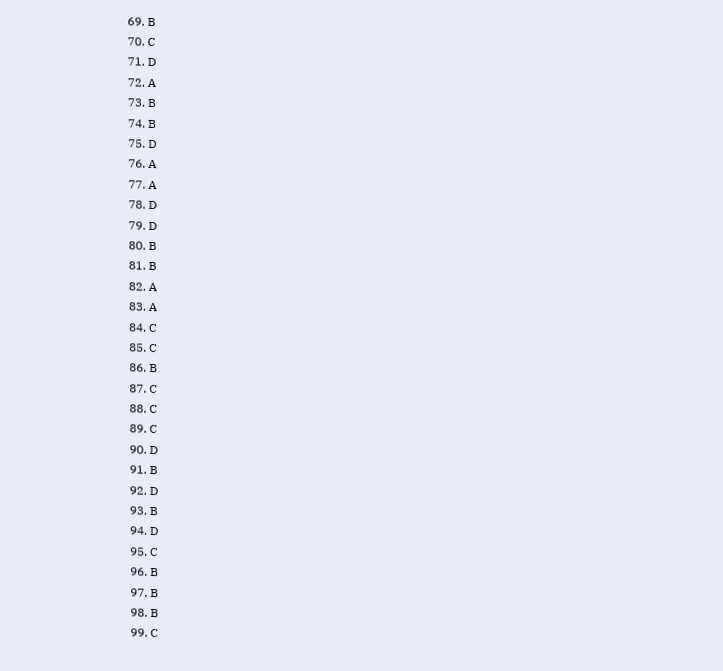69. B
70. C
71. D
72. A
73. B
74. B
75. D
76. A
77. A
78. D
79. D
80. B
81. B
82. A
83. A
84. C
85. C
86. B
87. C
88. C
89. C
90. D
91. B
92. D
93. B
94. D
95. C
96. B
97. B
98. B
99. C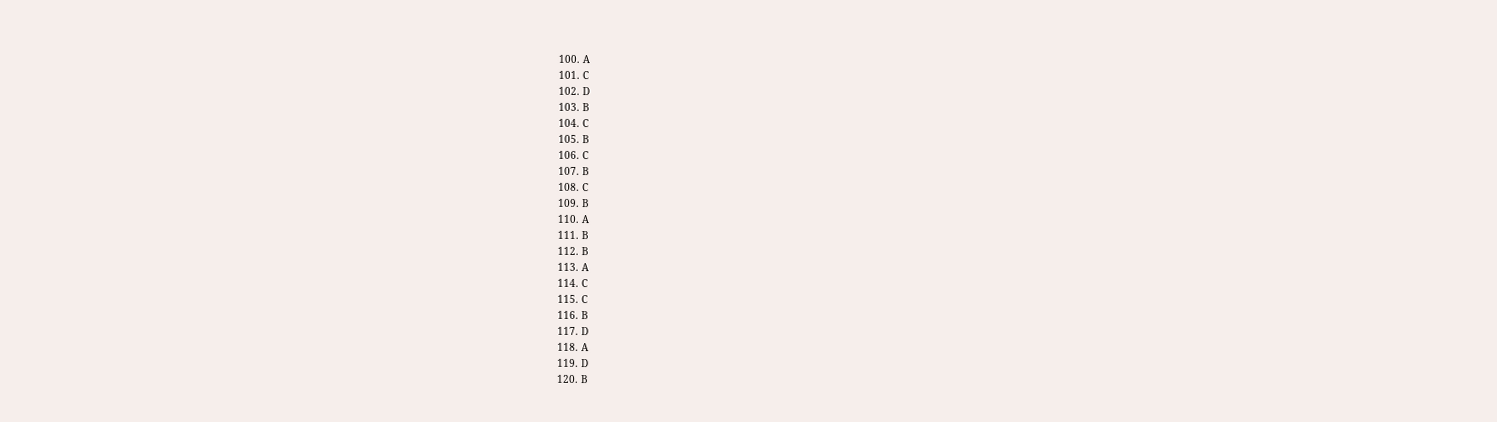100. A
101. C
102. D
103. B
104. C
105. B
106. C
107. B
108. C
109. B
110. A
111. B
112. B
113. A
114. C
115. C
116. B
117. D
118. A
119. D
120. B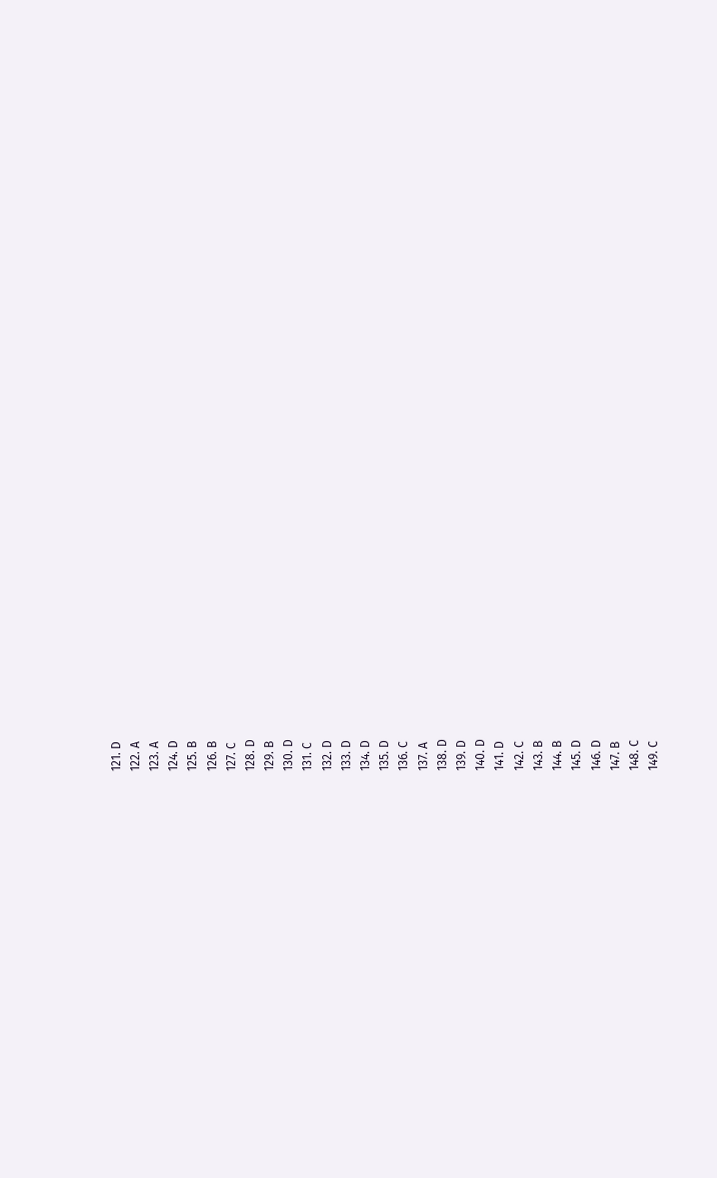121. D
122. A
123. A
124. D
125. B
126. B
127. C
128. D
129. B
130. D
131. C
132. D
133. D
134. D
135. D
136. C
137. A
138. D
139. D
140. D
141. D
142. C
143. B
144. B
145. D
146. D
147. B
148. C
149. C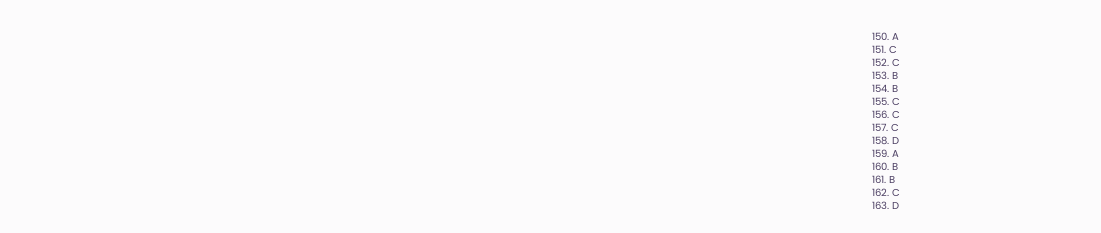150. A
151. C
152. C
153. B
154. B
155. C
156. C
157. C
158. D
159. A
160. B
161. B
162. C
163. D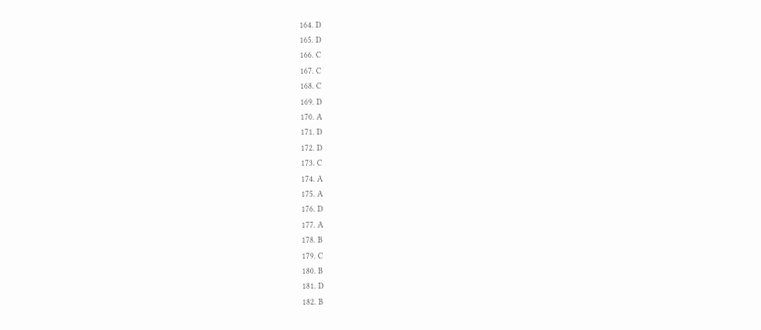164. D
165. D
166. C
167. C
168. C
169. D
170. A
171. D
172. D
173. C
174. A
175. A
176. D
177. A
178. B
179. C
180. B
181. D
182. B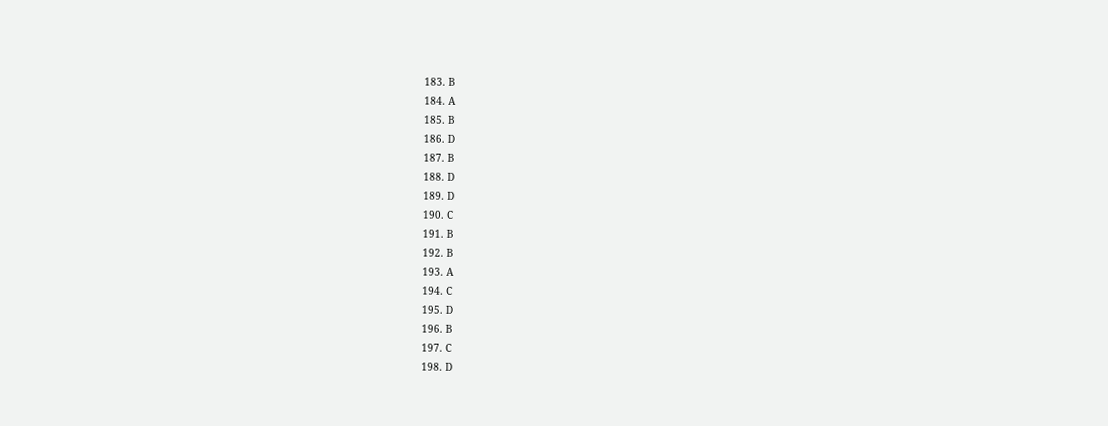183. B
184. A
185. B
186. D
187. B
188. D
189. D
190. C
191. B
192. B
193. A
194. C
195. D
196. B
197. C
198. D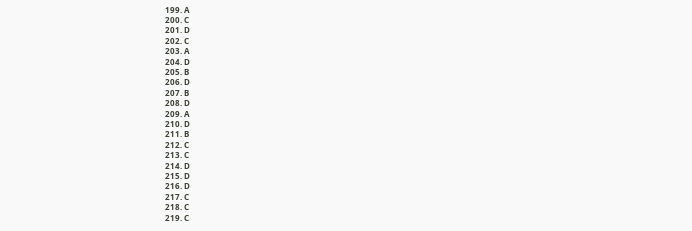199. A
200. C
201. D
202. C
203. A
204. D
205. B
206. D
207. B
208. D
209. A
210. D
211. B
212. C
213. C
214. D
215. D
216. D
217. C
218. C
219. C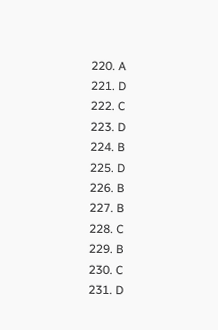220. A
221. D
222. C
223. D
224. B
225. D
226. B
227. B
228. C
229. B
230. C
231. D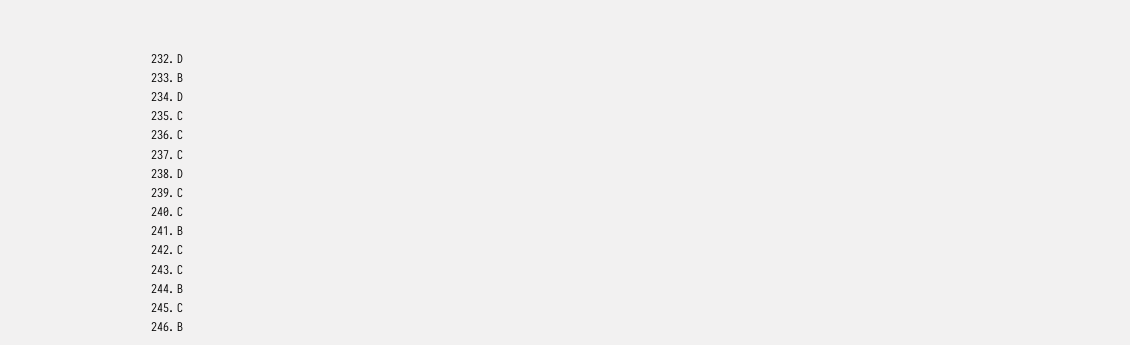232. D
233. B
234. D
235. C
236. C
237. C
238. D
239. C
240. C
241. B
242. C
243. C
244. B
245. C
246. B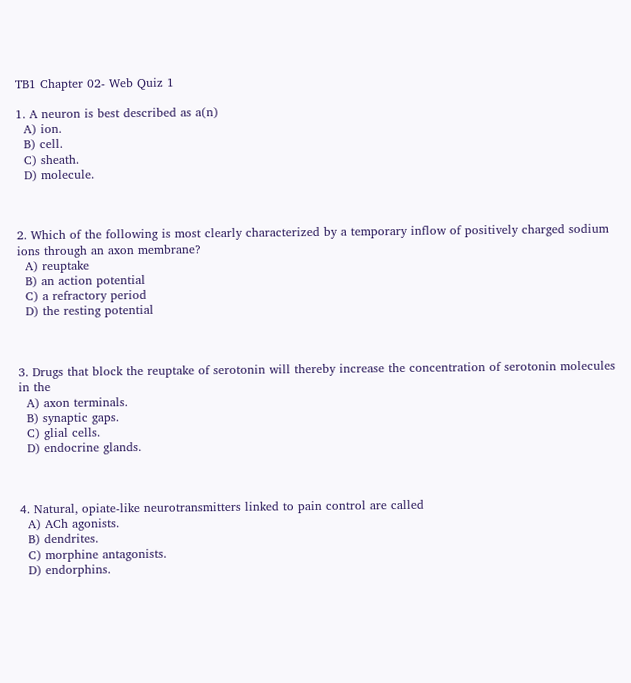TB1 Chapter 02- Web Quiz 1

1. A neuron is best described as a(n)
  A) ion.
  B) cell.
  C) sheath.
  D) molecule.



2. Which of the following is most clearly characterized by a temporary inflow of positively charged sodium ions through an axon membrane?
  A) reuptake
  B) an action potential
  C) a refractory period
  D) the resting potential



3. Drugs that block the reuptake of serotonin will thereby increase the concentration of serotonin molecules in the
  A) axon terminals.
  B) synaptic gaps.
  C) glial cells.
  D) endocrine glands.



4. Natural, opiate-like neurotransmitters linked to pain control are called
  A) ACh agonists.
  B) dendrites.
  C) morphine antagonists.
  D) endorphins.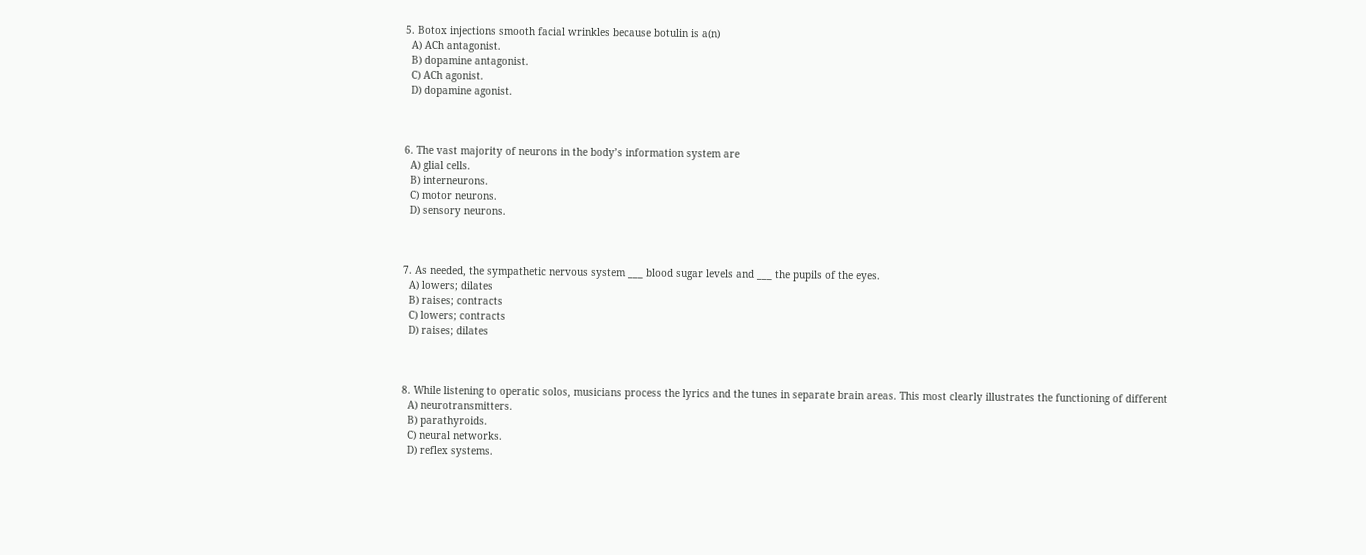5. Botox injections smooth facial wrinkles because botulin is a(n)
  A) ACh antagonist.
  B) dopamine antagonist.
  C) ACh agonist.
  D) dopamine agonist.



6. The vast majority of neurons in the body’s information system are
  A) glial cells.
  B) interneurons.
  C) motor neurons.
  D) sensory neurons.



7. As needed, the sympathetic nervous system ___ blood sugar levels and ___ the pupils of the eyes.
  A) lowers; dilates
  B) raises; contracts
  C) lowers; contracts
  D) raises; dilates



8. While listening to operatic solos, musicians process the lyrics and the tunes in separate brain areas. This most clearly illustrates the functioning of different
  A) neurotransmitters.
  B) parathyroids.
  C) neural networks.
  D) reflex systems.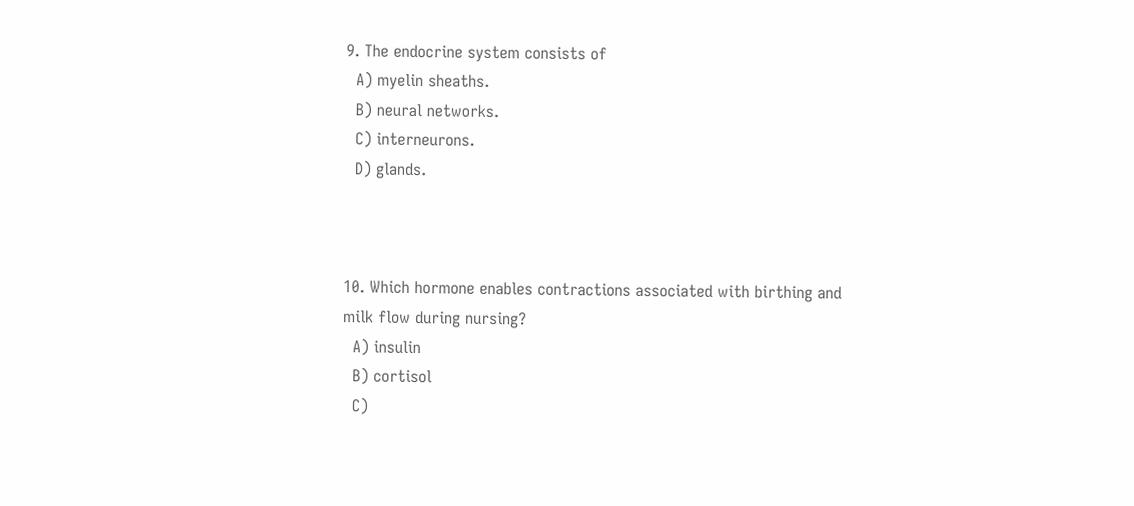9. The endocrine system consists of
  A) myelin sheaths.
  B) neural networks.
  C) interneurons.
  D) glands.



10. Which hormone enables contractions associated with birthing and milk flow during nursing?
  A) insulin
  B) cortisol
  C)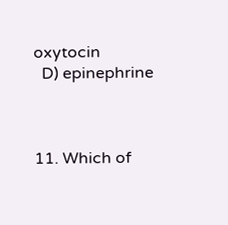oxytocin
  D) epinephrine



11. Which of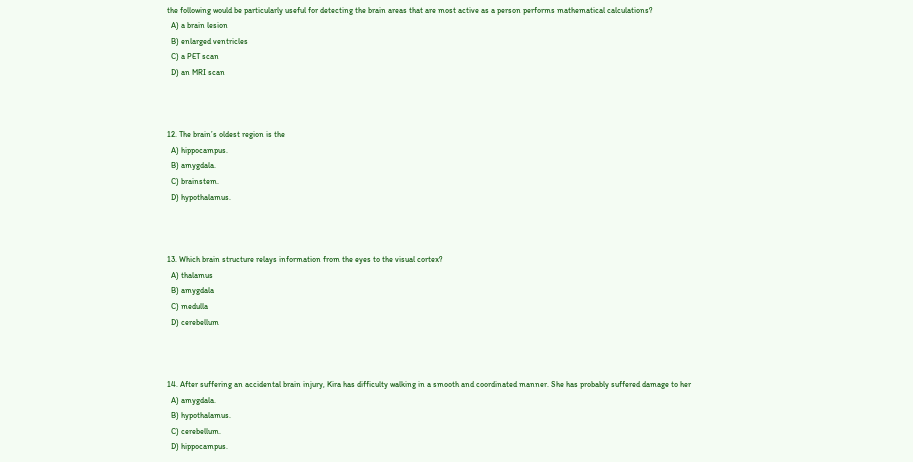the following would be particularly useful for detecting the brain areas that are most active as a person performs mathematical calculations?
  A) a brain lesion
  B) enlarged ventricles
  C) a PET scan
  D) an MRI scan



12. The brain’s oldest region is the
  A) hippocampus.
  B) amygdala.
  C) brainstem.
  D) hypothalamus.



13. Which brain structure relays information from the eyes to the visual cortex?
  A) thalamus
  B) amygdala
  C) medulla
  D) cerebellum



14. After suffering an accidental brain injury, Kira has difficulty walking in a smooth and coordinated manner. She has probably suffered damage to her
  A) amygdala.
  B) hypothalamus.
  C) cerebellum.
  D) hippocampus.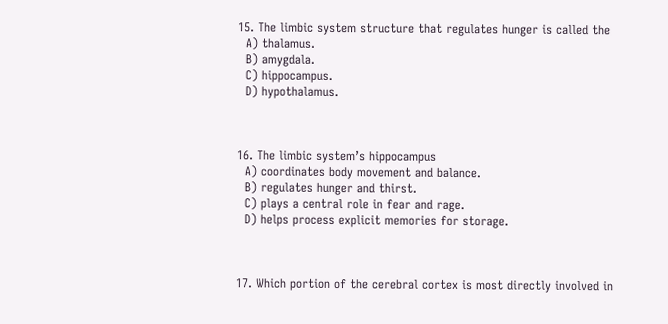15. The limbic system structure that regulates hunger is called the
  A) thalamus.
  B) amygdala.
  C) hippocampus.
  D) hypothalamus.



16. The limbic system’s hippocampus
  A) coordinates body movement and balance.
  B) regulates hunger and thirst.
  C) plays a central role in fear and rage.
  D) helps process explicit memories for storage.



17. Which portion of the cerebral cortex is most directly involved in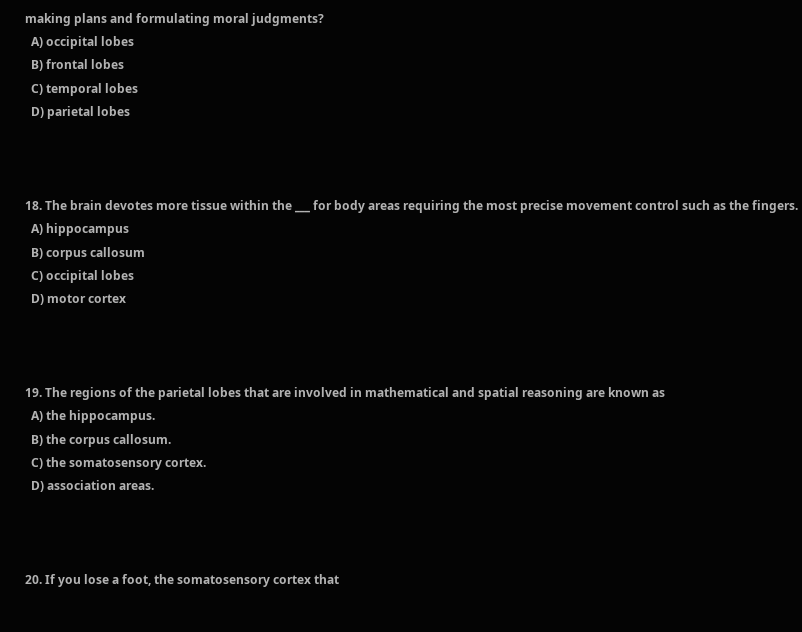making plans and formulating moral judgments?
  A) occipital lobes
  B) frontal lobes
  C) temporal lobes
  D) parietal lobes



18. The brain devotes more tissue within the ___ for body areas requiring the most precise movement control such as the fingers.
  A) hippocampus
  B) corpus callosum
  C) occipital lobes
  D) motor cortex



19. The regions of the parietal lobes that are involved in mathematical and spatial reasoning are known as
  A) the hippocampus.
  B) the corpus callosum.
  C) the somatosensory cortex.
  D) association areas.



20. If you lose a foot, the somatosensory cortex that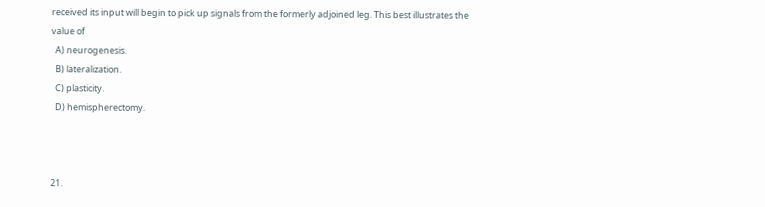received its input will begin to pick up signals from the formerly adjoined leg. This best illustrates the value of
  A) neurogenesis.
  B) lateralization.
  C) plasticity.
  D) hemispherectomy.



21.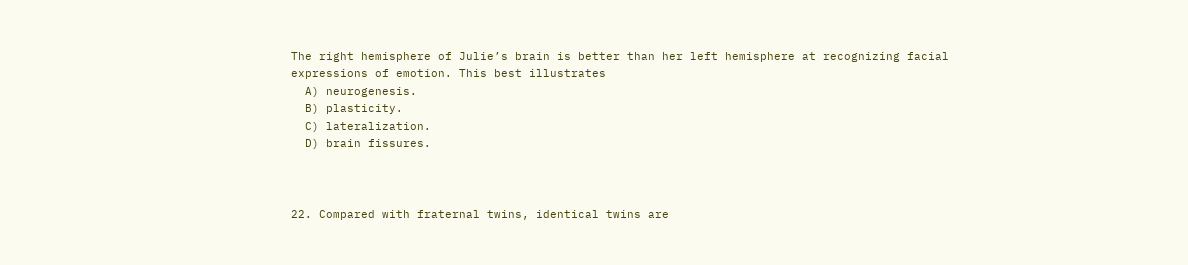The right hemisphere of Julie’s brain is better than her left hemisphere at recognizing facial expressions of emotion. This best illustrates
  A) neurogenesis.
  B) plasticity.
  C) lateralization.
  D) brain fissures.



22. Compared with fraternal twins, identical twins are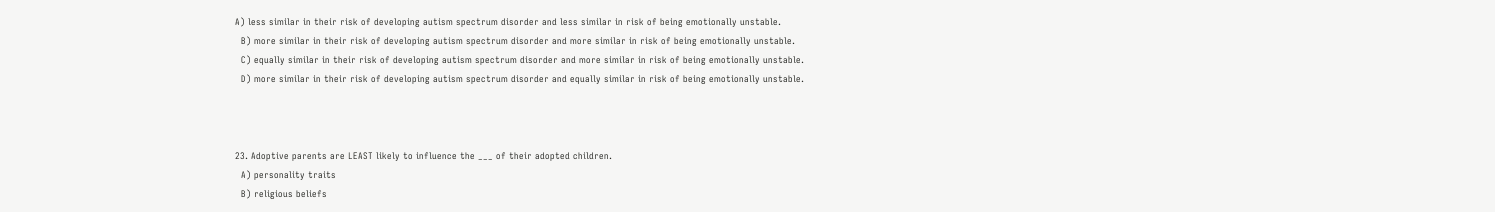A) less similar in their risk of developing autism spectrum disorder and less similar in risk of being emotionally unstable.
  B) more similar in their risk of developing autism spectrum disorder and more similar in risk of being emotionally unstable.
  C) equally similar in their risk of developing autism spectrum disorder and more similar in risk of being emotionally unstable.
  D) more similar in their risk of developing autism spectrum disorder and equally similar in risk of being emotionally unstable.



23. Adoptive parents are LEAST likely to influence the ___ of their adopted children.
  A) personality traits
  B) religious beliefs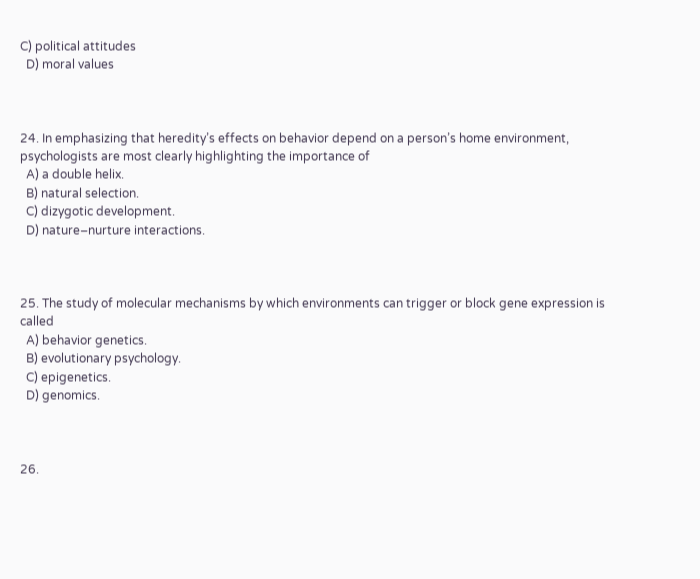C) political attitudes
  D) moral values



24. In emphasizing that heredity’s effects on behavior depend on a person’s home environment, psychologists are most clearly highlighting the importance of
  A) a double helix.
  B) natural selection.
  C) dizygotic development.
  D) nature–nurture interactions.



25. The study of molecular mechanisms by which environments can trigger or block gene expression is called
  A) behavior genetics.
  B) evolutionary psychology.
  C) epigenetics.
  D) genomics.



26.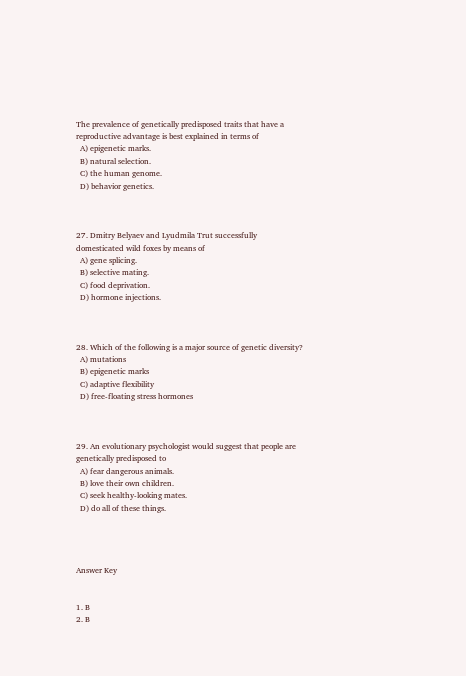The prevalence of genetically predisposed traits that have a reproductive advantage is best explained in terms of
  A) epigenetic marks.
  B) natural selection.
  C) the human genome.
  D) behavior genetics.



27. Dmitry Belyaev and Lyudmila Trut successfully domesticated wild foxes by means of
  A) gene splicing.
  B) selective mating.
  C) food deprivation.
  D) hormone injections.



28. Which of the following is a major source of genetic diversity?
  A) mutations
  B) epigenetic marks
  C) adaptive flexibility
  D) free-floating stress hormones



29. An evolutionary psychologist would suggest that people are genetically predisposed to
  A) fear dangerous animals.
  B) love their own children.
  C) seek healthy-looking mates.
  D) do all of these things.




Answer Key


1. B
2. B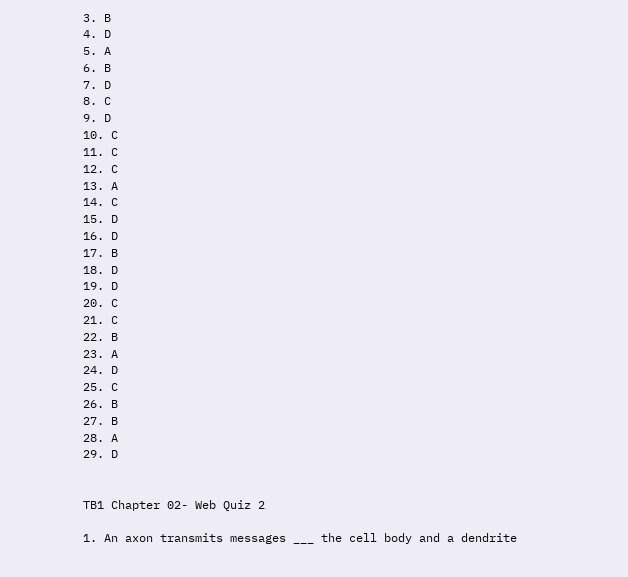3. B
4. D
5. A
6. B
7. D
8. C
9. D
10. C
11. C
12. C
13. A
14. C
15. D
16. D
17. B
18. D
19. D
20. C
21. C
22. B
23. A
24. D
25. C
26. B
27. B
28. A
29. D


TB1 Chapter 02- Web Quiz 2

1. An axon transmits messages ___ the cell body and a dendrite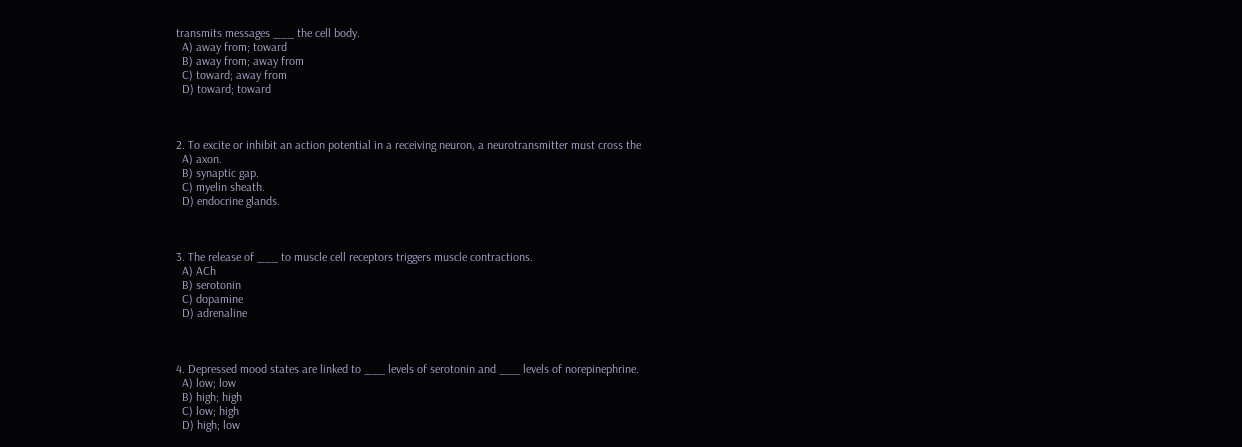transmits messages ___ the cell body.
  A) away from; toward
  B) away from; away from
  C) toward; away from
  D) toward; toward



2. To excite or inhibit an action potential in a receiving neuron, a neurotransmitter must cross the
  A) axon.
  B) synaptic gap.
  C) myelin sheath.
  D) endocrine glands.



3. The release of ___ to muscle cell receptors triggers muscle contractions.
  A) ACh
  B) serotonin
  C) dopamine
  D) adrenaline



4. Depressed mood states are linked to ___ levels of serotonin and ___ levels of norepinephrine.
  A) low; low
  B) high; high
  C) low; high
  D) high; low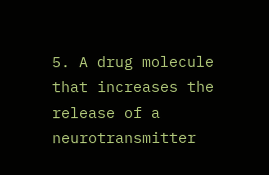5. A drug molecule that increases the release of a neurotransmitter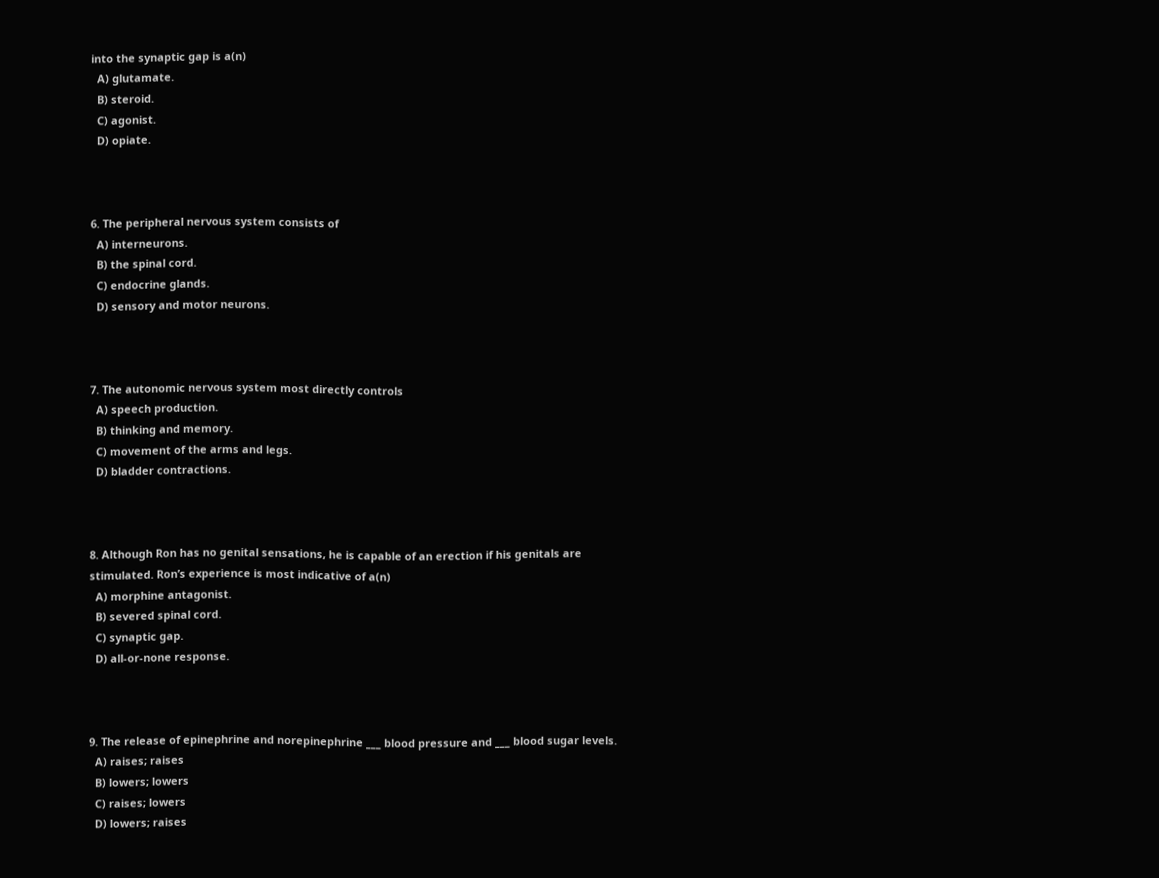into the synaptic gap is a(n)
  A) glutamate.
  B) steroid.
  C) agonist.
  D) opiate.



6. The peripheral nervous system consists of
  A) interneurons.
  B) the spinal cord.
  C) endocrine glands.
  D) sensory and motor neurons.



7. The autonomic nervous system most directly controls
  A) speech production.
  B) thinking and memory.
  C) movement of the arms and legs.
  D) bladder contractions.



8. Although Ron has no genital sensations, he is capable of an erection if his genitals are stimulated. Ron’s experience is most indicative of a(n)
  A) morphine antagonist.
  B) severed spinal cord.
  C) synaptic gap.
  D) all-or-none response.



9. The release of epinephrine and norepinephrine ___ blood pressure and ___ blood sugar levels.
  A) raises; raises
  B) lowers; lowers
  C) raises; lowers
  D) lowers; raises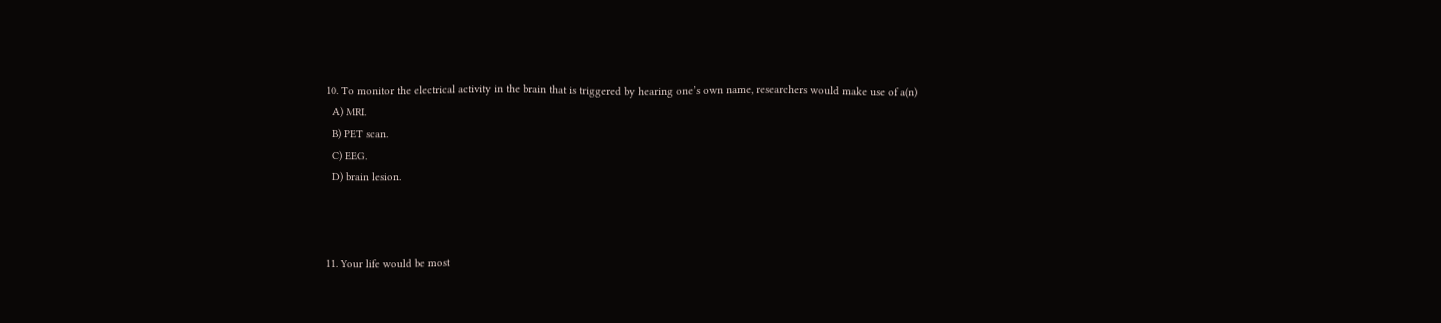10. To monitor the electrical activity in the brain that is triggered by hearing one’s own name, researchers would make use of a(n)
  A) MRI.
  B) PET scan.
  C) EEG.
  D) brain lesion.



11. Your life would be most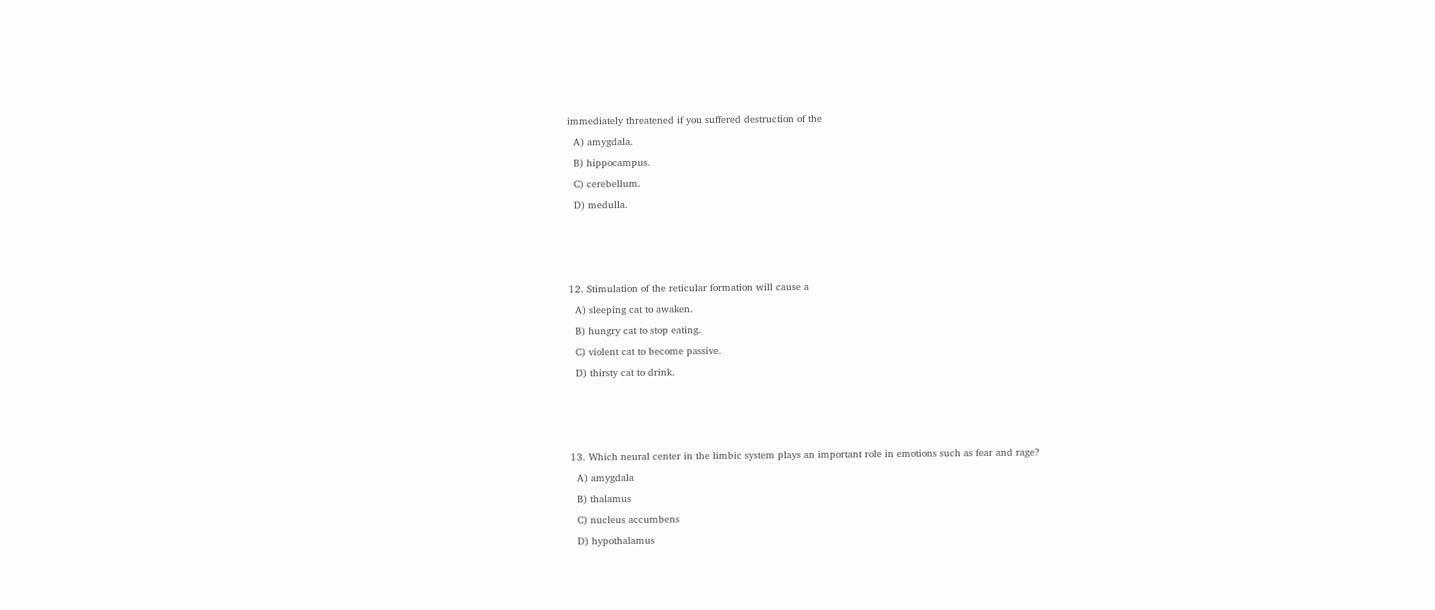immediately threatened if you suffered destruction of the
  A) amygdala.
  B) hippocampus.
  C) cerebellum.
  D) medulla.



12. Stimulation of the reticular formation will cause a
  A) sleeping cat to awaken.
  B) hungry cat to stop eating.
  C) violent cat to become passive.
  D) thirsty cat to drink.



13. Which neural center in the limbic system plays an important role in emotions such as fear and rage?
  A) amygdala
  B) thalamus
  C) nucleus accumbens
  D) hypothalamus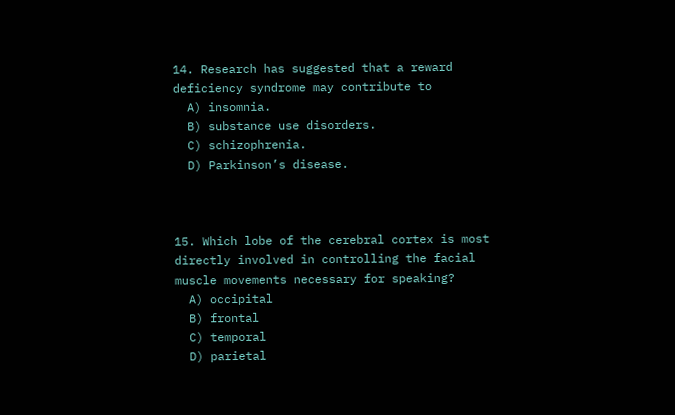14. Research has suggested that a reward deficiency syndrome may contribute to
  A) insomnia.
  B) substance use disorders.
  C) schizophrenia.
  D) Parkinson’s disease.



15. Which lobe of the cerebral cortex is most directly involved in controlling the facial muscle movements necessary for speaking?
  A) occipital
  B) frontal
  C) temporal
  D) parietal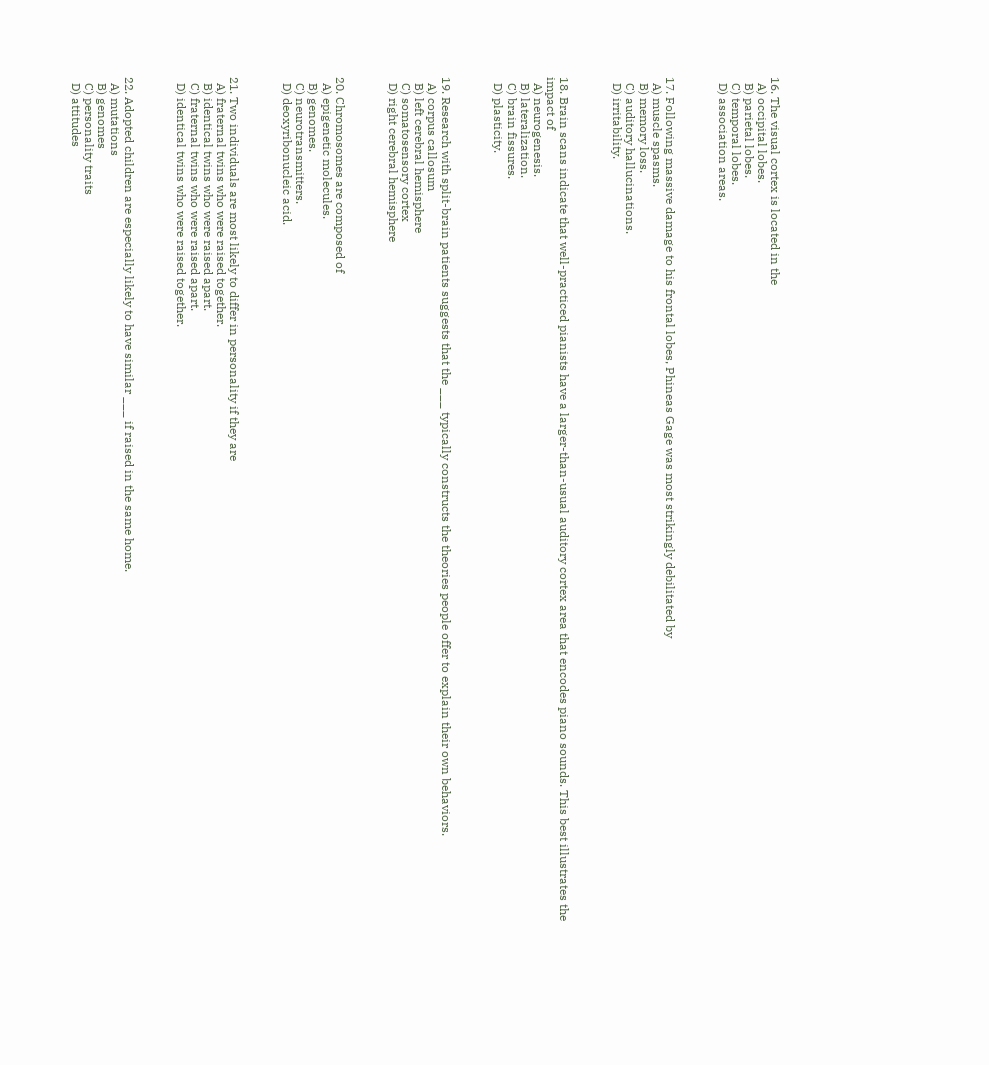16. The visual cortex is located in the
  A) occipital lobes.
  B) parietal lobes.
  C) temporal lobes.
  D) association areas.



17. Following massive damage to his frontal lobes, Phineas Gage was most strikingly debilitated by
  A) muscle spasms.
  B) memory loss.
  C) auditory hallucinations.
  D) irritability.



18. Brain scans indicate that well-practiced pianists have a larger-than-usual auditory cortex area that encodes piano sounds. This best illustrates the impact of
  A) neurogenesis.
  B) lateralization.
  C) brain fissures.
  D) plasticity.



19. Research with split-brain patients suggests that the ___ typically constructs the theories people offer to explain their own behaviors.
  A) corpus callosum
  B) left cerebral hemisphere
  C) somatosensory cortex
  D) right cerebral hemisphere



20. Chromosomes are composed of
  A) epigenetic molecules.
  B) genomes.
  C) neurotransmitters.
  D) deoxyribonucleic acid.



21. Two individuals are most likely to differ in personality if they are
  A) fraternal twins who were raised together.
  B) identical twins who were raised apart.
  C) fraternal twins who were raised apart.
  D) identical twins who were raised together.



22. Adopted children are especially likely to have similar ___ if raised in the same home.
  A) mutations
  B) genomes
  C) personality traits
  D) attitudes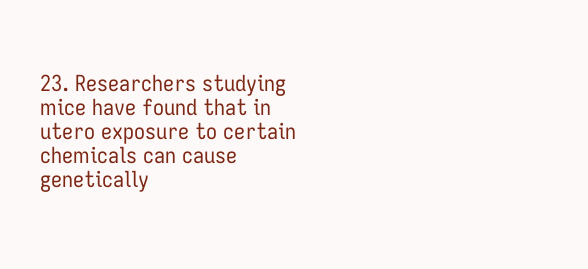23. Researchers studying mice have found that in utero exposure to certain chemicals can cause genetically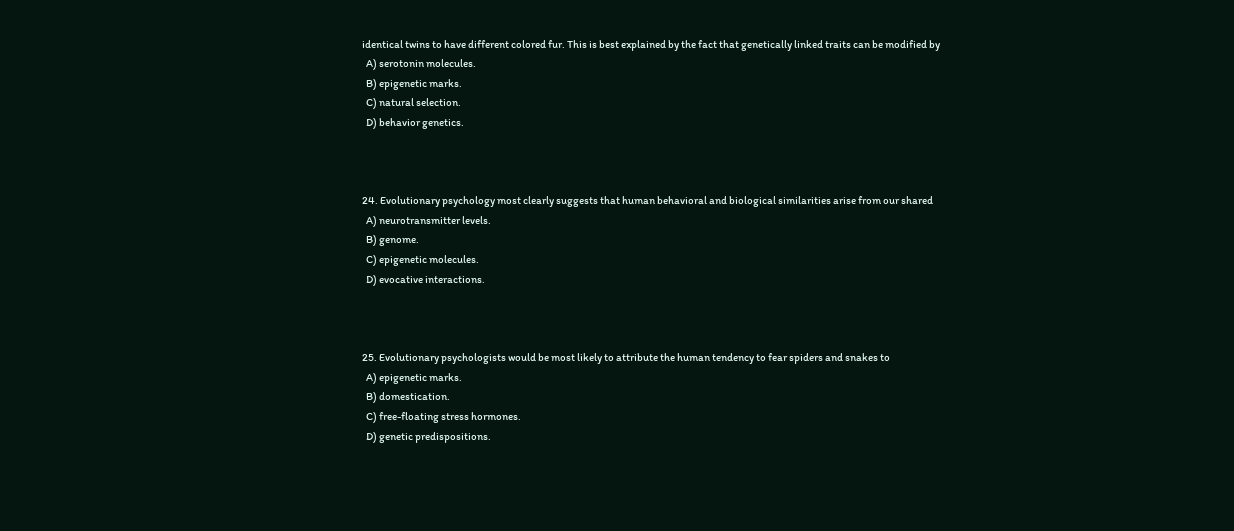identical twins to have different colored fur. This is best explained by the fact that genetically linked traits can be modified by
  A) serotonin molecules.
  B) epigenetic marks.
  C) natural selection.
  D) behavior genetics.



24. Evolutionary psychology most clearly suggests that human behavioral and biological similarities arise from our shared
  A) neurotransmitter levels.
  B) genome.
  C) epigenetic molecules.
  D) evocative interactions.



25. Evolutionary psychologists would be most likely to attribute the human tendency to fear spiders and snakes to
  A) epigenetic marks.
  B) domestication.
  C) free-floating stress hormones.
  D) genetic predispositions.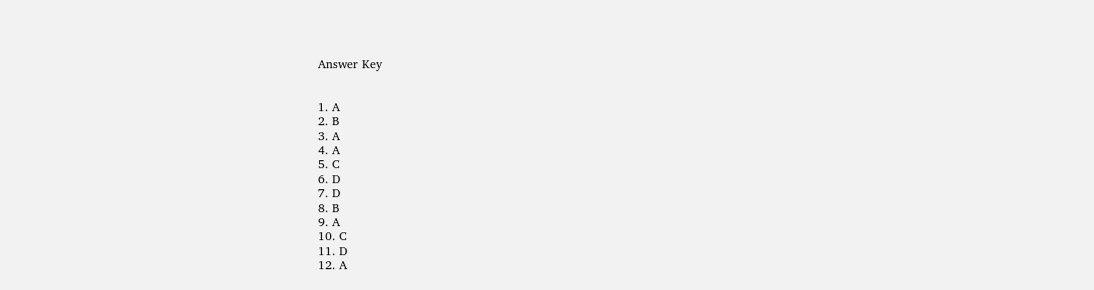Answer Key


1. A
2. B
3. A
4. A
5. C
6. D
7. D
8. B
9. A
10. C
11. D
12. A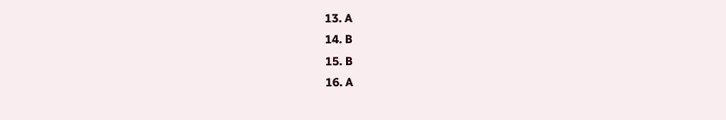13. A
14. B
15. B
16. A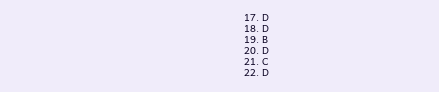17. D
18. D
19. B
20. D
21. C
22. D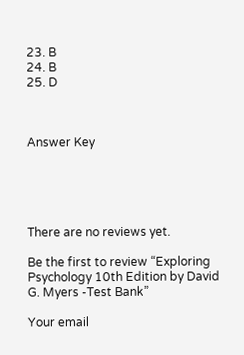23. B
24. B
25. D



Answer Key





There are no reviews yet.

Be the first to review “Exploring Psychology 10th Edition by David G. Myers -Test Bank”

Your email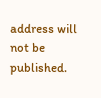address will not be published.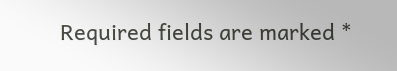Required fields are marked *